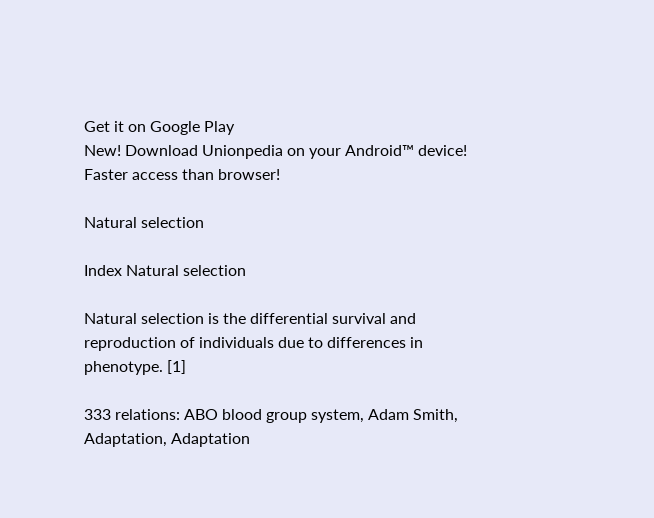Get it on Google Play
New! Download Unionpedia on your Android™ device!
Faster access than browser!

Natural selection

Index Natural selection

Natural selection is the differential survival and reproduction of individuals due to differences in phenotype. [1]

333 relations: ABO blood group system, Adam Smith, Adaptation, Adaptation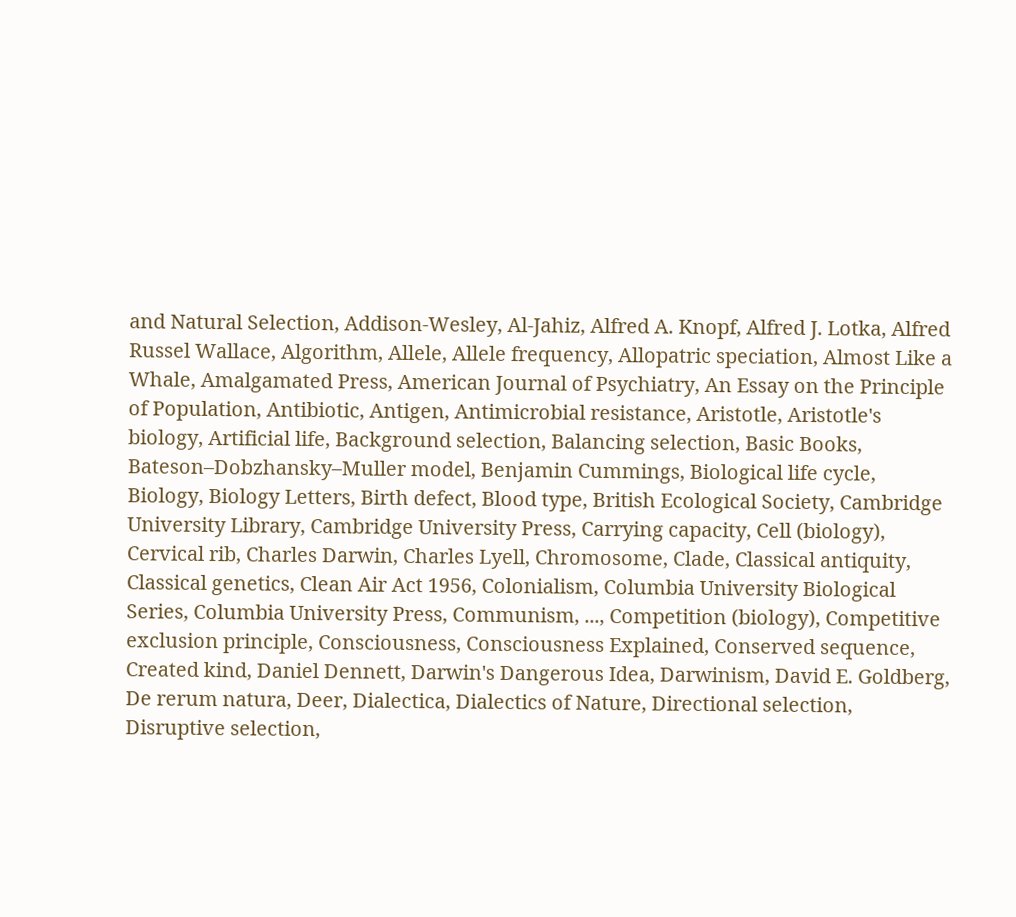and Natural Selection, Addison-Wesley, Al-Jahiz, Alfred A. Knopf, Alfred J. Lotka, Alfred Russel Wallace, Algorithm, Allele, Allele frequency, Allopatric speciation, Almost Like a Whale, Amalgamated Press, American Journal of Psychiatry, An Essay on the Principle of Population, Antibiotic, Antigen, Antimicrobial resistance, Aristotle, Aristotle's biology, Artificial life, Background selection, Balancing selection, Basic Books, Bateson–Dobzhansky–Muller model, Benjamin Cummings, Biological life cycle, Biology, Biology Letters, Birth defect, Blood type, British Ecological Society, Cambridge University Library, Cambridge University Press, Carrying capacity, Cell (biology), Cervical rib, Charles Darwin, Charles Lyell, Chromosome, Clade, Classical antiquity, Classical genetics, Clean Air Act 1956, Colonialism, Columbia University Biological Series, Columbia University Press, Communism, ..., Competition (biology), Competitive exclusion principle, Consciousness, Consciousness Explained, Conserved sequence, Created kind, Daniel Dennett, Darwin's Dangerous Idea, Darwinism, David E. Goldberg, De rerum natura, Deer, Dialectica, Dialectics of Nature, Directional selection, Disruptive selection,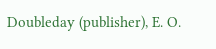Doubleday (publisher), E. O.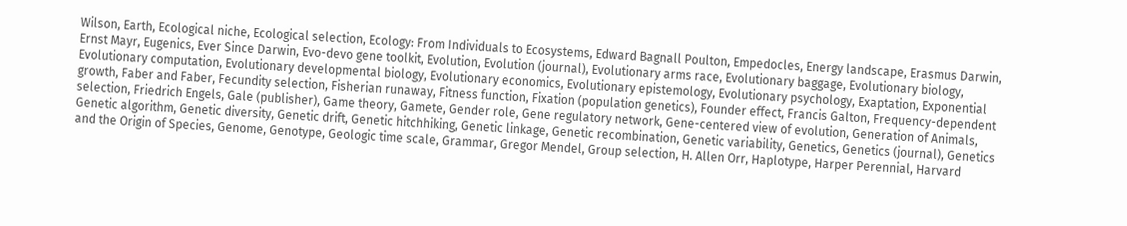Wilson, Earth, Ecological niche, Ecological selection, Ecology: From Individuals to Ecosystems, Edward Bagnall Poulton, Empedocles, Energy landscape, Erasmus Darwin, Ernst Mayr, Eugenics, Ever Since Darwin, Evo-devo gene toolkit, Evolution, Evolution (journal), Evolutionary arms race, Evolutionary baggage, Evolutionary biology, Evolutionary computation, Evolutionary developmental biology, Evolutionary economics, Evolutionary epistemology, Evolutionary psychology, Exaptation, Exponential growth, Faber and Faber, Fecundity selection, Fisherian runaway, Fitness function, Fixation (population genetics), Founder effect, Francis Galton, Frequency-dependent selection, Friedrich Engels, Gale (publisher), Game theory, Gamete, Gender role, Gene regulatory network, Gene-centered view of evolution, Generation of Animals, Genetic algorithm, Genetic diversity, Genetic drift, Genetic hitchhiking, Genetic linkage, Genetic recombination, Genetic variability, Genetics, Genetics (journal), Genetics and the Origin of Species, Genome, Genotype, Geologic time scale, Grammar, Gregor Mendel, Group selection, H. Allen Orr, Haplotype, Harper Perennial, Harvard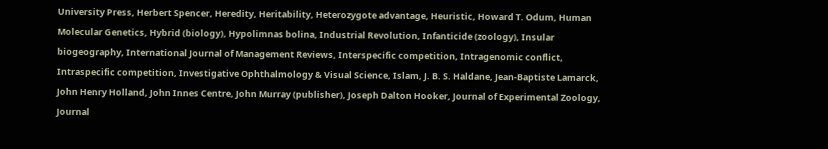University Press, Herbert Spencer, Heredity, Heritability, Heterozygote advantage, Heuristic, Howard T. Odum, Human Molecular Genetics, Hybrid (biology), Hypolimnas bolina, Industrial Revolution, Infanticide (zoology), Insular biogeography, International Journal of Management Reviews, Interspecific competition, Intragenomic conflict, Intraspecific competition, Investigative Ophthalmology & Visual Science, Islam, J. B. S. Haldane, Jean-Baptiste Lamarck, John Henry Holland, John Innes Centre, John Murray (publisher), Joseph Dalton Hooker, Journal of Experimental Zoology, Journal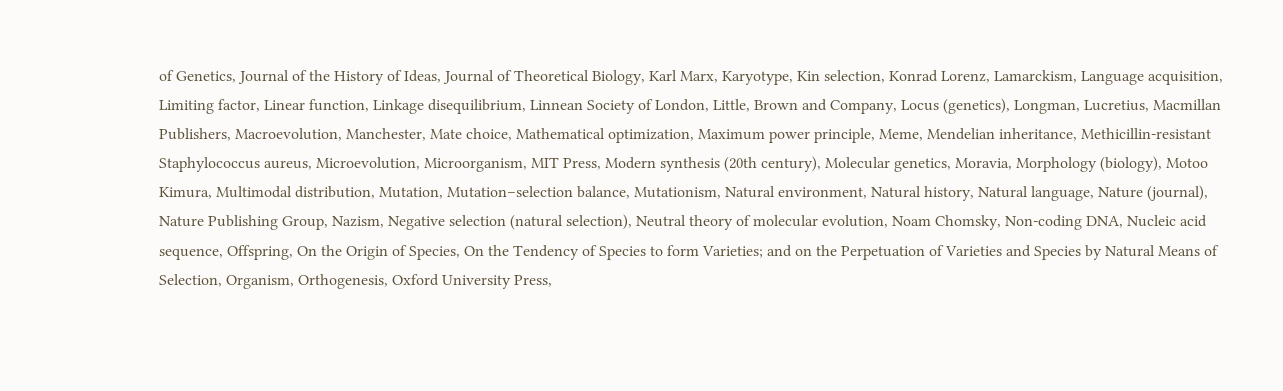of Genetics, Journal of the History of Ideas, Journal of Theoretical Biology, Karl Marx, Karyotype, Kin selection, Konrad Lorenz, Lamarckism, Language acquisition, Limiting factor, Linear function, Linkage disequilibrium, Linnean Society of London, Little, Brown and Company, Locus (genetics), Longman, Lucretius, Macmillan Publishers, Macroevolution, Manchester, Mate choice, Mathematical optimization, Maximum power principle, Meme, Mendelian inheritance, Methicillin-resistant Staphylococcus aureus, Microevolution, Microorganism, MIT Press, Modern synthesis (20th century), Molecular genetics, Moravia, Morphology (biology), Motoo Kimura, Multimodal distribution, Mutation, Mutation–selection balance, Mutationism, Natural environment, Natural history, Natural language, Nature (journal), Nature Publishing Group, Nazism, Negative selection (natural selection), Neutral theory of molecular evolution, Noam Chomsky, Non-coding DNA, Nucleic acid sequence, Offspring, On the Origin of Species, On the Tendency of Species to form Varieties; and on the Perpetuation of Varieties and Species by Natural Means of Selection, Organism, Orthogenesis, Oxford University Press,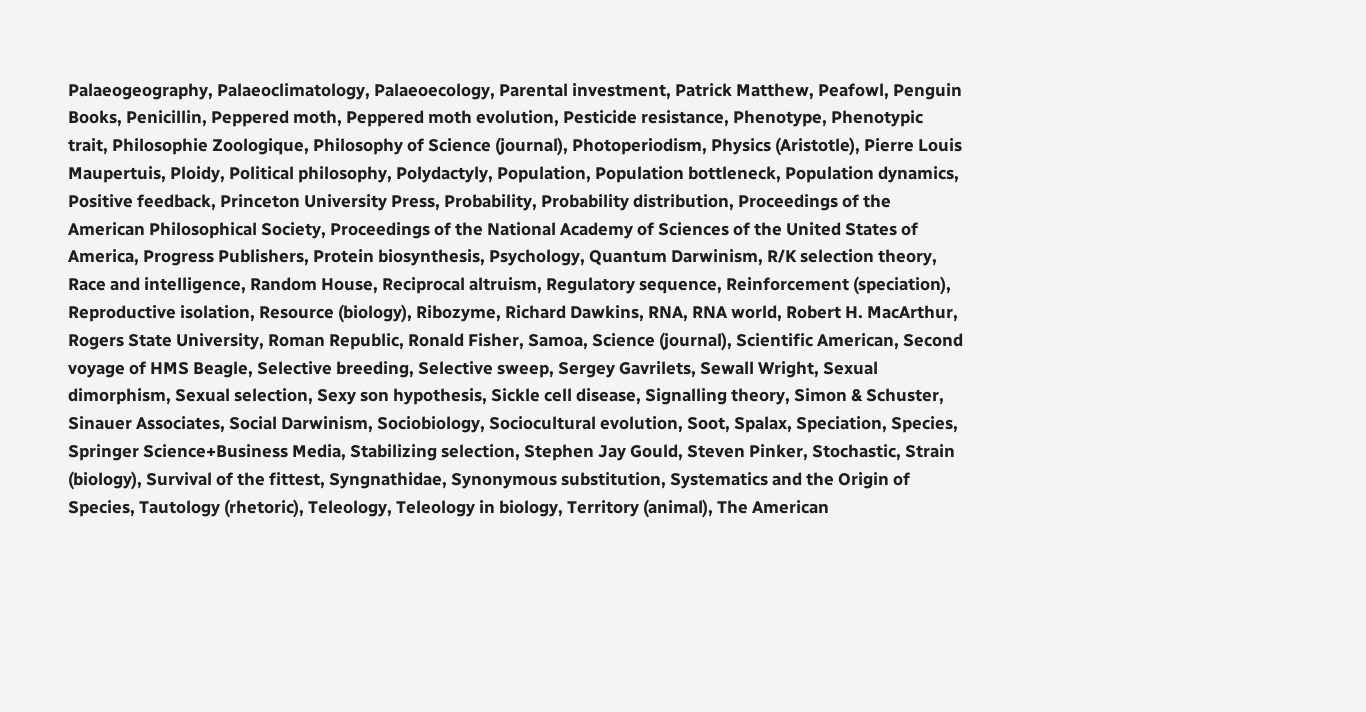Palaeogeography, Palaeoclimatology, Palaeoecology, Parental investment, Patrick Matthew, Peafowl, Penguin Books, Penicillin, Peppered moth, Peppered moth evolution, Pesticide resistance, Phenotype, Phenotypic trait, Philosophie Zoologique, Philosophy of Science (journal), Photoperiodism, Physics (Aristotle), Pierre Louis Maupertuis, Ploidy, Political philosophy, Polydactyly, Population, Population bottleneck, Population dynamics, Positive feedback, Princeton University Press, Probability, Probability distribution, Proceedings of the American Philosophical Society, Proceedings of the National Academy of Sciences of the United States of America, Progress Publishers, Protein biosynthesis, Psychology, Quantum Darwinism, R/K selection theory, Race and intelligence, Random House, Reciprocal altruism, Regulatory sequence, Reinforcement (speciation), Reproductive isolation, Resource (biology), Ribozyme, Richard Dawkins, RNA, RNA world, Robert H. MacArthur, Rogers State University, Roman Republic, Ronald Fisher, Samoa, Science (journal), Scientific American, Second voyage of HMS Beagle, Selective breeding, Selective sweep, Sergey Gavrilets, Sewall Wright, Sexual dimorphism, Sexual selection, Sexy son hypothesis, Sickle cell disease, Signalling theory, Simon & Schuster, Sinauer Associates, Social Darwinism, Sociobiology, Sociocultural evolution, Soot, Spalax, Speciation, Species, Springer Science+Business Media, Stabilizing selection, Stephen Jay Gould, Steven Pinker, Stochastic, Strain (biology), Survival of the fittest, Syngnathidae, Synonymous substitution, Systematics and the Origin of Species, Tautology (rhetoric), Teleology, Teleology in biology, Territory (animal), The American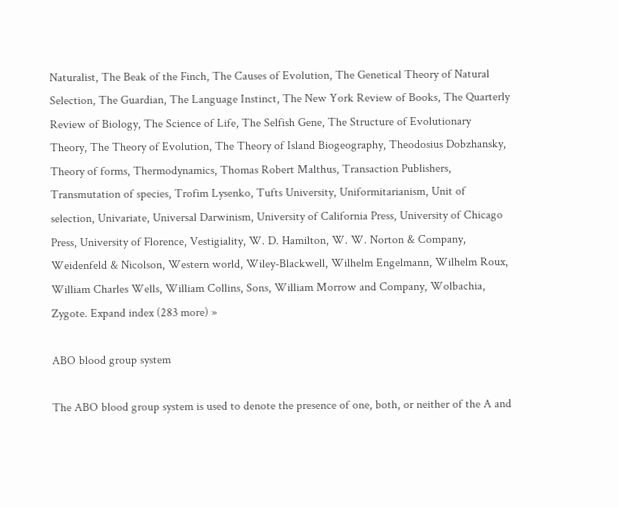Naturalist, The Beak of the Finch, The Causes of Evolution, The Genetical Theory of Natural Selection, The Guardian, The Language Instinct, The New York Review of Books, The Quarterly Review of Biology, The Science of Life, The Selfish Gene, The Structure of Evolutionary Theory, The Theory of Evolution, The Theory of Island Biogeography, Theodosius Dobzhansky, Theory of forms, Thermodynamics, Thomas Robert Malthus, Transaction Publishers, Transmutation of species, Trofim Lysenko, Tufts University, Uniformitarianism, Unit of selection, Univariate, Universal Darwinism, University of California Press, University of Chicago Press, University of Florence, Vestigiality, W. D. Hamilton, W. W. Norton & Company, Weidenfeld & Nicolson, Western world, Wiley-Blackwell, Wilhelm Engelmann, Wilhelm Roux, William Charles Wells, William Collins, Sons, William Morrow and Company, Wolbachia, Zygote. Expand index (283 more) »

ABO blood group system

The ABO blood group system is used to denote the presence of one, both, or neither of the A and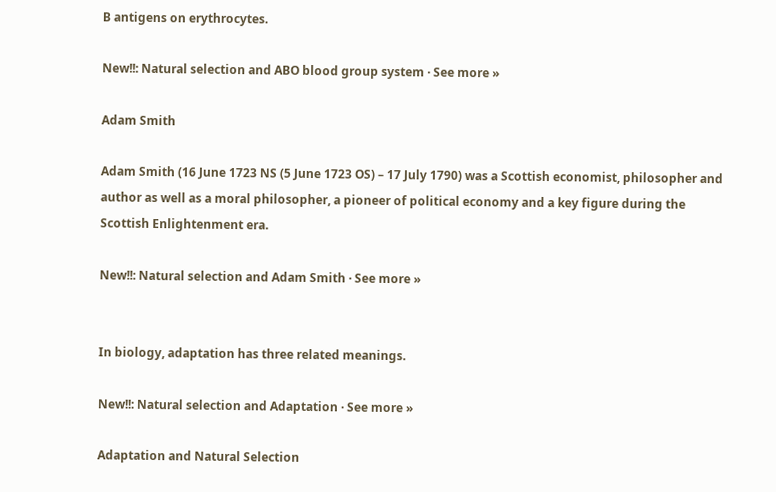B antigens on erythrocytes.

New!!: Natural selection and ABO blood group system · See more »

Adam Smith

Adam Smith (16 June 1723 NS (5 June 1723 OS) – 17 July 1790) was a Scottish economist, philosopher and author as well as a moral philosopher, a pioneer of political economy and a key figure during the Scottish Enlightenment era.

New!!: Natural selection and Adam Smith · See more »


In biology, adaptation has three related meanings.

New!!: Natural selection and Adaptation · See more »

Adaptation and Natural Selection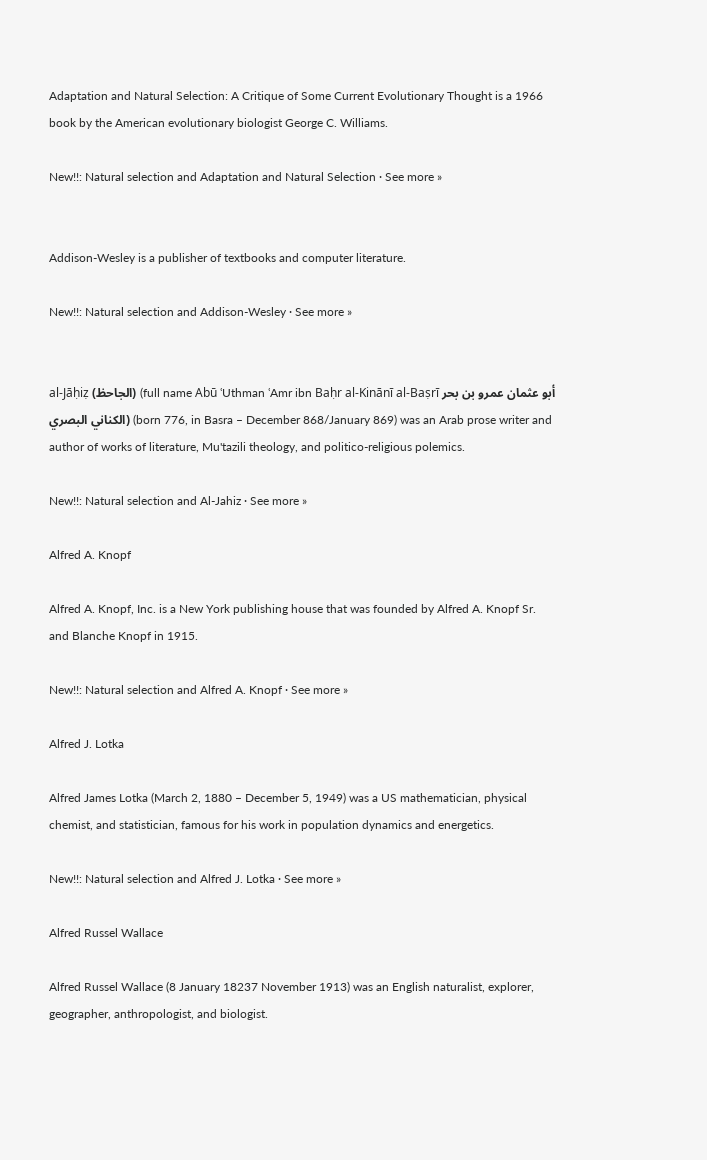Adaptation and Natural Selection: A Critique of Some Current Evolutionary Thought is a 1966 book by the American evolutionary biologist George C. Williams.

New!!: Natural selection and Adaptation and Natural Selection · See more »


Addison-Wesley is a publisher of textbooks and computer literature.

New!!: Natural selection and Addison-Wesley · See more »


al-Jāḥiẓ (الجاحظ) (full name Abū ʿUthman ʿAmr ibn Baḥr al-Kinānī al-Baṣrī أبو عثمان عمرو بن بحر الكناني البصري) (born 776, in Basra – December 868/January 869) was an Arab prose writer and author of works of literature, Mu'tazili theology, and politico-religious polemics.

New!!: Natural selection and Al-Jahiz · See more »

Alfred A. Knopf

Alfred A. Knopf, Inc. is a New York publishing house that was founded by Alfred A. Knopf Sr. and Blanche Knopf in 1915.

New!!: Natural selection and Alfred A. Knopf · See more »

Alfred J. Lotka

Alfred James Lotka (March 2, 1880 – December 5, 1949) was a US mathematician, physical chemist, and statistician, famous for his work in population dynamics and energetics.

New!!: Natural selection and Alfred J. Lotka · See more »

Alfred Russel Wallace

Alfred Russel Wallace (8 January 18237 November 1913) was an English naturalist, explorer, geographer, anthropologist, and biologist.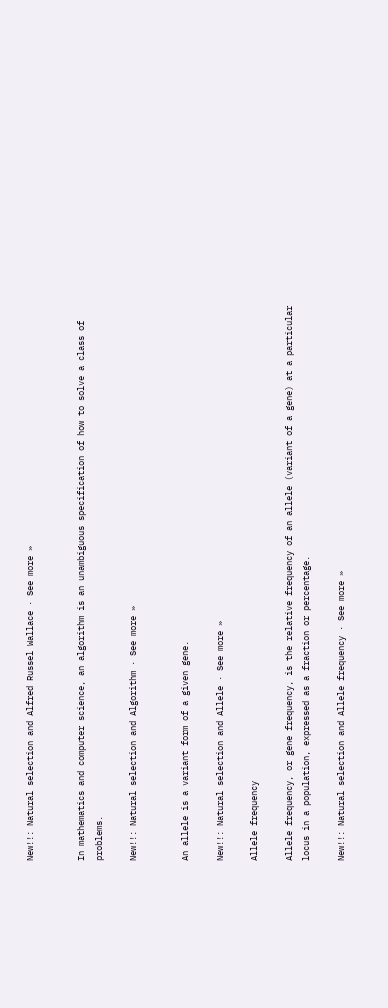New!!: Natural selection and Alfred Russel Wallace · See more »


In mathematics and computer science, an algorithm is an unambiguous specification of how to solve a class of problems.

New!!: Natural selection and Algorithm · See more »


An allele is a variant form of a given gene.

New!!: Natural selection and Allele · See more »

Allele frequency

Allele frequency, or gene frequency, is the relative frequency of an allele (variant of a gene) at a particular locus in a population, expressed as a fraction or percentage.

New!!: Natural selection and Allele frequency · See more »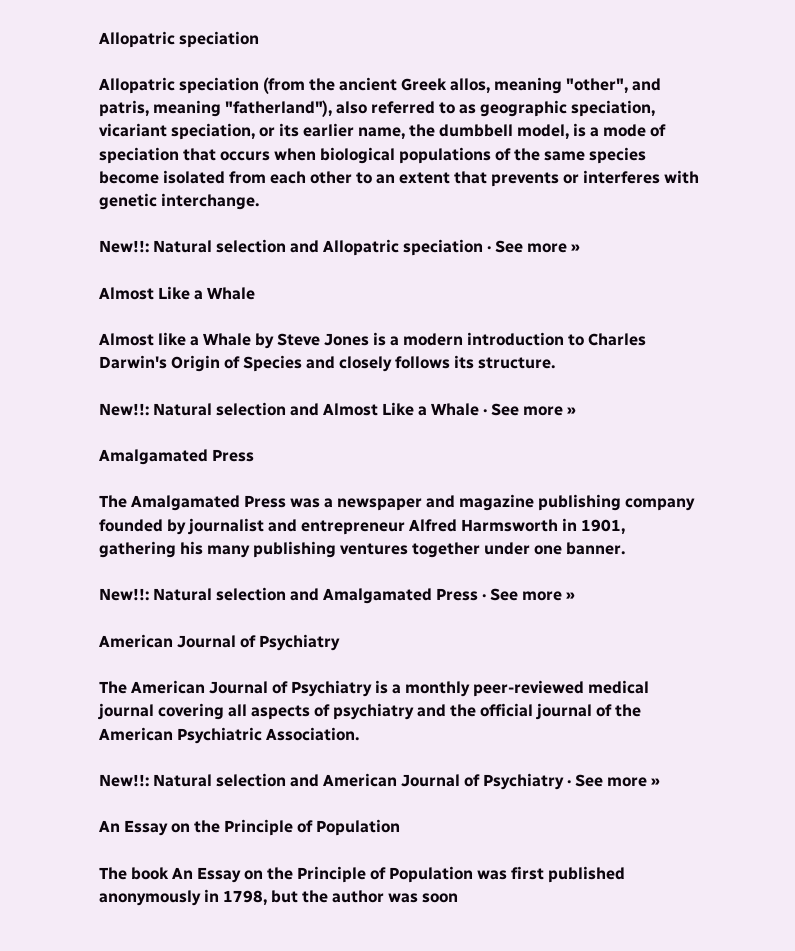Allopatric speciation

Allopatric speciation (from the ancient Greek allos, meaning "other", and patris, meaning "fatherland"), also referred to as geographic speciation, vicariant speciation, or its earlier name, the dumbbell model, is a mode of speciation that occurs when biological populations of the same species become isolated from each other to an extent that prevents or interferes with genetic interchange.

New!!: Natural selection and Allopatric speciation · See more »

Almost Like a Whale

Almost like a Whale by Steve Jones is a modern introduction to Charles Darwin's Origin of Species and closely follows its structure.

New!!: Natural selection and Almost Like a Whale · See more »

Amalgamated Press

The Amalgamated Press was a newspaper and magazine publishing company founded by journalist and entrepreneur Alfred Harmsworth in 1901, gathering his many publishing ventures together under one banner.

New!!: Natural selection and Amalgamated Press · See more »

American Journal of Psychiatry

The American Journal of Psychiatry is a monthly peer-reviewed medical journal covering all aspects of psychiatry and the official journal of the American Psychiatric Association.

New!!: Natural selection and American Journal of Psychiatry · See more »

An Essay on the Principle of Population

The book An Essay on the Principle of Population was first published anonymously in 1798, but the author was soon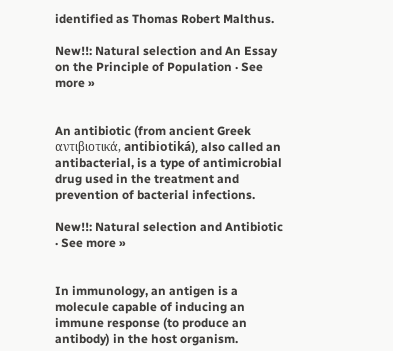identified as Thomas Robert Malthus.

New!!: Natural selection and An Essay on the Principle of Population · See more »


An antibiotic (from ancient Greek αντιβιοτικά, antibiotiká), also called an antibacterial, is a type of antimicrobial drug used in the treatment and prevention of bacterial infections.

New!!: Natural selection and Antibiotic · See more »


In immunology, an antigen is a molecule capable of inducing an immune response (to produce an antibody) in the host organism.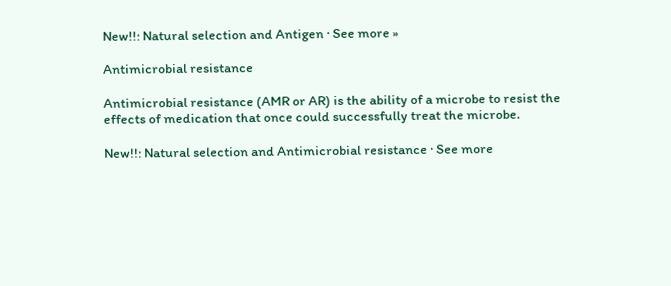New!!: Natural selection and Antigen · See more »

Antimicrobial resistance

Antimicrobial resistance (AMR or AR) is the ability of a microbe to resist the effects of medication that once could successfully treat the microbe.

New!!: Natural selection and Antimicrobial resistance · See more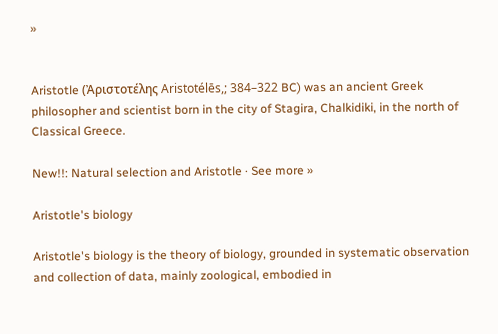»


Aristotle (Ἀριστοτέλης Aristotélēs,; 384–322 BC) was an ancient Greek philosopher and scientist born in the city of Stagira, Chalkidiki, in the north of Classical Greece.

New!!: Natural selection and Aristotle · See more »

Aristotle's biology

Aristotle's biology is the theory of biology, grounded in systematic observation and collection of data, mainly zoological, embodied in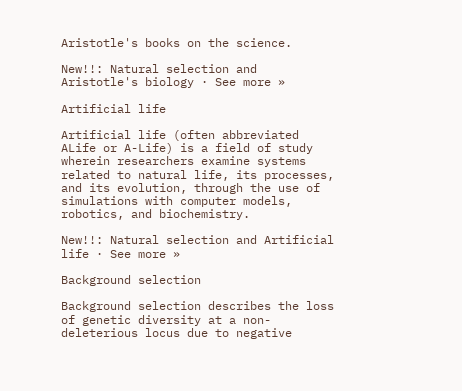Aristotle's books on the science.

New!!: Natural selection and Aristotle's biology · See more »

Artificial life

Artificial life (often abbreviated ALife or A-Life) is a field of study wherein researchers examine systems related to natural life, its processes, and its evolution, through the use of simulations with computer models, robotics, and biochemistry.

New!!: Natural selection and Artificial life · See more »

Background selection

Background selection describes the loss of genetic diversity at a non-deleterious locus due to negative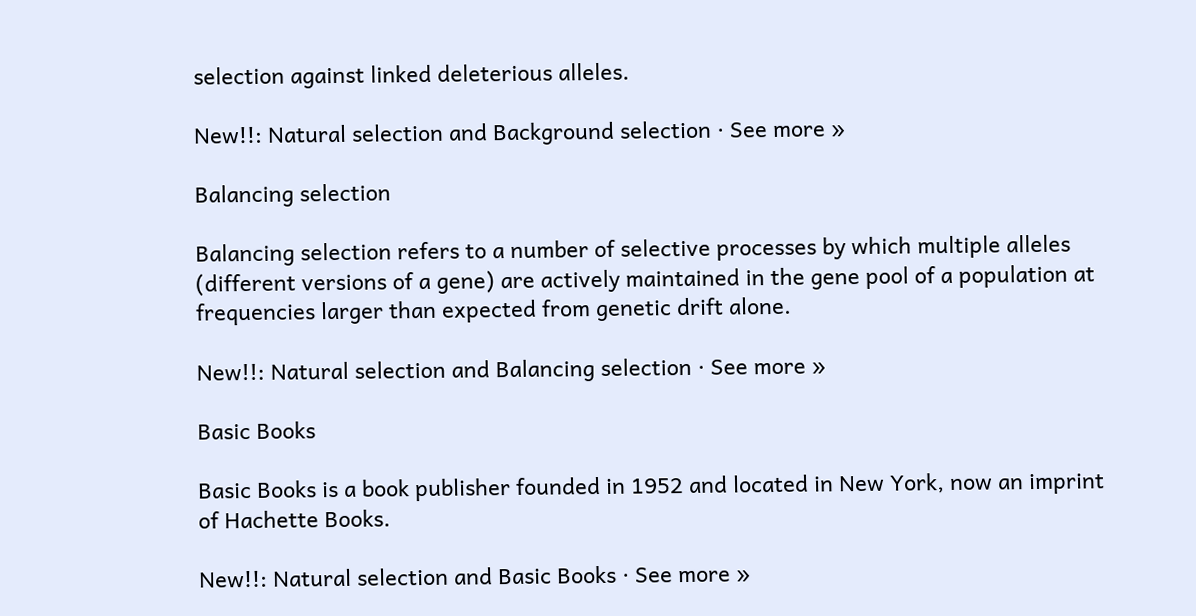selection against linked deleterious alleles.

New!!: Natural selection and Background selection · See more »

Balancing selection

Balancing selection refers to a number of selective processes by which multiple alleles (different versions of a gene) are actively maintained in the gene pool of a population at frequencies larger than expected from genetic drift alone.

New!!: Natural selection and Balancing selection · See more »

Basic Books

Basic Books is a book publisher founded in 1952 and located in New York, now an imprint of Hachette Books.

New!!: Natural selection and Basic Books · See more »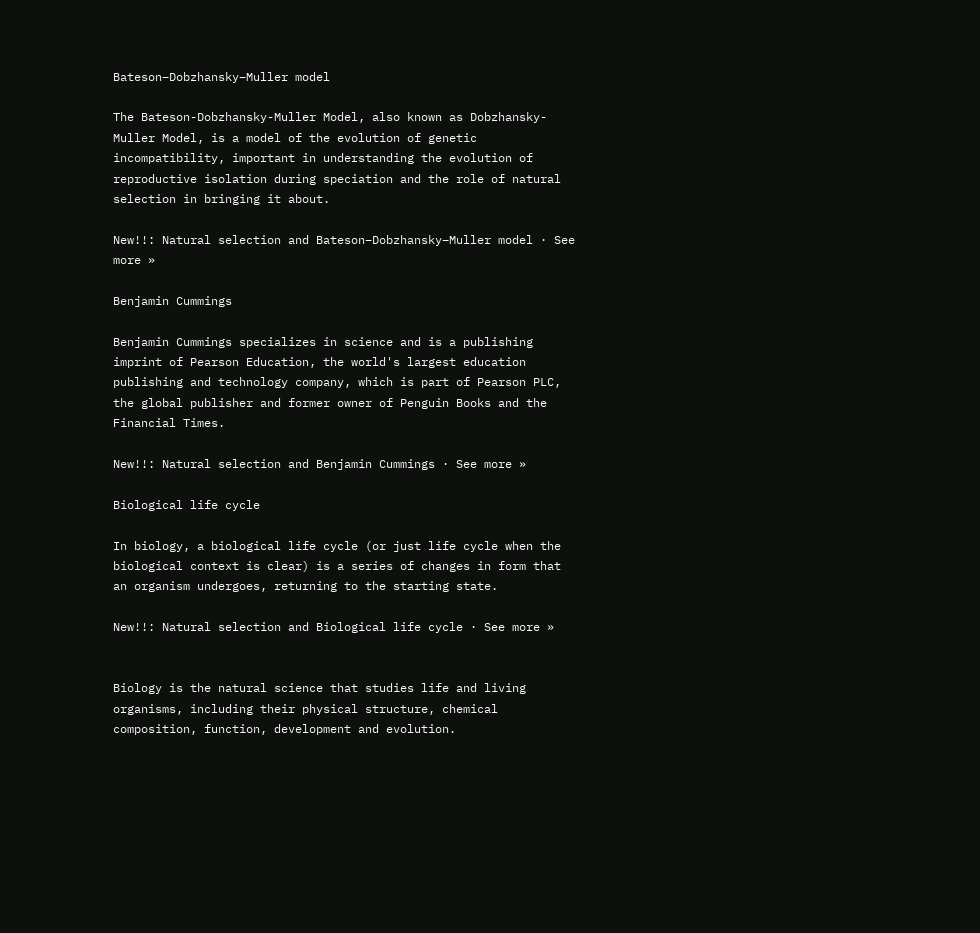Bateson–Dobzhansky–Muller model

The Bateson-Dobzhansky-Muller Model, also known as Dobzhansky-Muller Model, is a model of the evolution of genetic incompatibility, important in understanding the evolution of reproductive isolation during speciation and the role of natural selection in bringing it about.

New!!: Natural selection and Bateson–Dobzhansky–Muller model · See more »

Benjamin Cummings

Benjamin Cummings specializes in science and is a publishing imprint of Pearson Education, the world's largest education publishing and technology company, which is part of Pearson PLC, the global publisher and former owner of Penguin Books and the Financial Times.

New!!: Natural selection and Benjamin Cummings · See more »

Biological life cycle

In biology, a biological life cycle (or just life cycle when the biological context is clear) is a series of changes in form that an organism undergoes, returning to the starting state.

New!!: Natural selection and Biological life cycle · See more »


Biology is the natural science that studies life and living organisms, including their physical structure, chemical composition, function, development and evolution.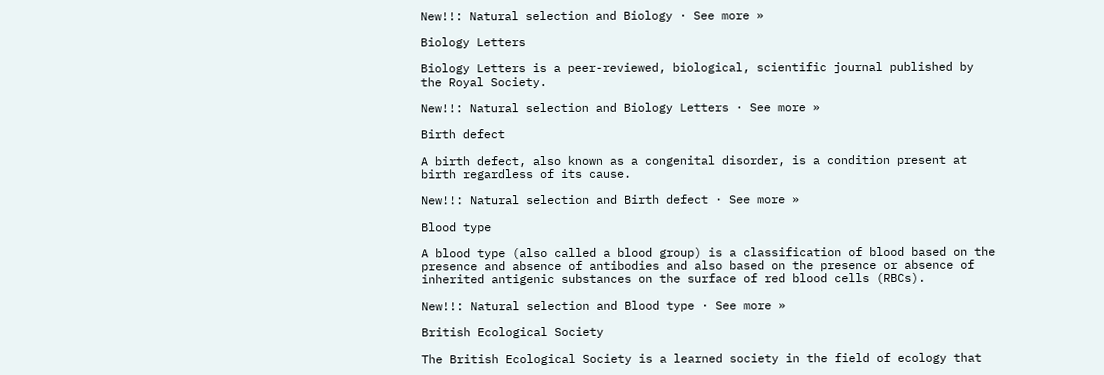New!!: Natural selection and Biology · See more »

Biology Letters

Biology Letters is a peer-reviewed, biological, scientific journal published by the Royal Society.

New!!: Natural selection and Biology Letters · See more »

Birth defect

A birth defect, also known as a congenital disorder, is a condition present at birth regardless of its cause.

New!!: Natural selection and Birth defect · See more »

Blood type

A blood type (also called a blood group) is a classification of blood based on the presence and absence of antibodies and also based on the presence or absence of inherited antigenic substances on the surface of red blood cells (RBCs).

New!!: Natural selection and Blood type · See more »

British Ecological Society

The British Ecological Society is a learned society in the field of ecology that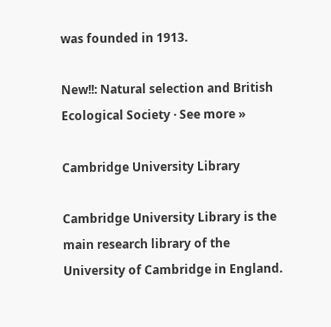was founded in 1913.

New!!: Natural selection and British Ecological Society · See more »

Cambridge University Library

Cambridge University Library is the main research library of the University of Cambridge in England.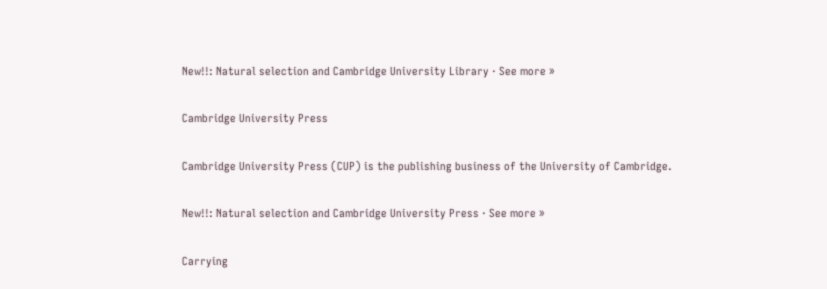New!!: Natural selection and Cambridge University Library · See more »

Cambridge University Press

Cambridge University Press (CUP) is the publishing business of the University of Cambridge.

New!!: Natural selection and Cambridge University Press · See more »

Carrying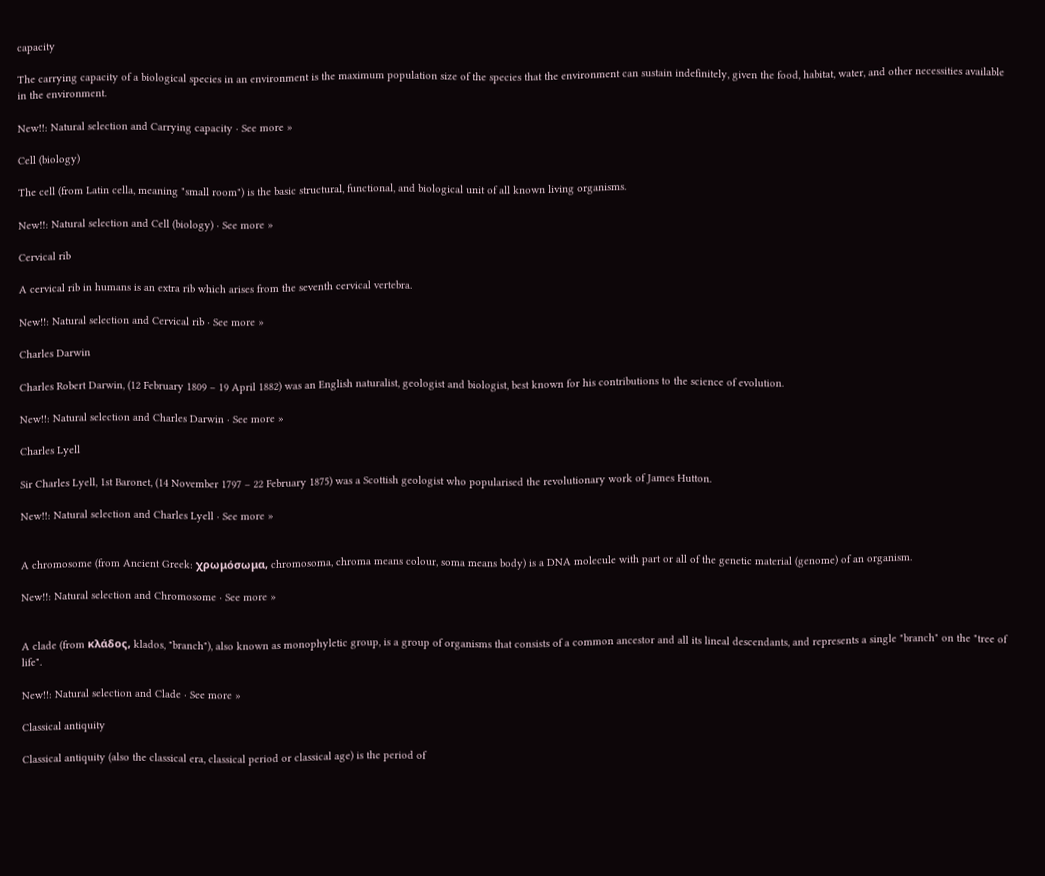capacity

The carrying capacity of a biological species in an environment is the maximum population size of the species that the environment can sustain indefinitely, given the food, habitat, water, and other necessities available in the environment.

New!!: Natural selection and Carrying capacity · See more »

Cell (biology)

The cell (from Latin cella, meaning "small room") is the basic structural, functional, and biological unit of all known living organisms.

New!!: Natural selection and Cell (biology) · See more »

Cervical rib

A cervical rib in humans is an extra rib which arises from the seventh cervical vertebra.

New!!: Natural selection and Cervical rib · See more »

Charles Darwin

Charles Robert Darwin, (12 February 1809 – 19 April 1882) was an English naturalist, geologist and biologist, best known for his contributions to the science of evolution.

New!!: Natural selection and Charles Darwin · See more »

Charles Lyell

Sir Charles Lyell, 1st Baronet, (14 November 1797 – 22 February 1875) was a Scottish geologist who popularised the revolutionary work of James Hutton.

New!!: Natural selection and Charles Lyell · See more »


A chromosome (from Ancient Greek: χρωμόσωμα, chromosoma, chroma means colour, soma means body) is a DNA molecule with part or all of the genetic material (genome) of an organism.

New!!: Natural selection and Chromosome · See more »


A clade (from κλάδος, klados, "branch"), also known as monophyletic group, is a group of organisms that consists of a common ancestor and all its lineal descendants, and represents a single "branch" on the "tree of life".

New!!: Natural selection and Clade · See more »

Classical antiquity

Classical antiquity (also the classical era, classical period or classical age) is the period of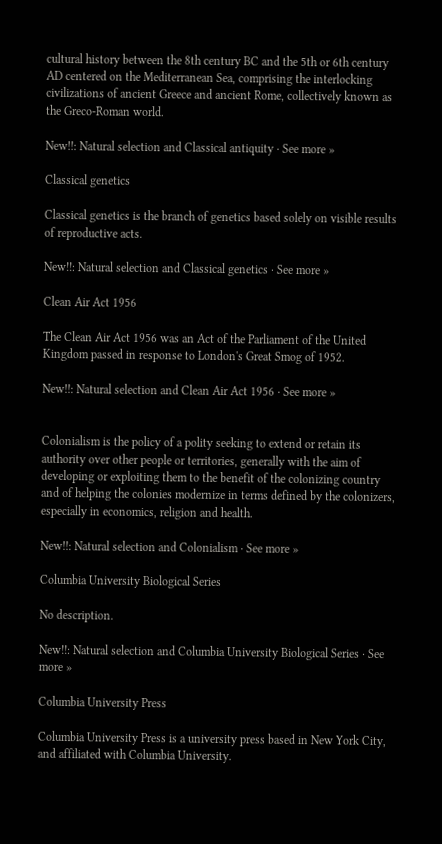cultural history between the 8th century BC and the 5th or 6th century AD centered on the Mediterranean Sea, comprising the interlocking civilizations of ancient Greece and ancient Rome, collectively known as the Greco-Roman world.

New!!: Natural selection and Classical antiquity · See more »

Classical genetics

Classical genetics is the branch of genetics based solely on visible results of reproductive acts.

New!!: Natural selection and Classical genetics · See more »

Clean Air Act 1956

The Clean Air Act 1956 was an Act of the Parliament of the United Kingdom passed in response to London's Great Smog of 1952.

New!!: Natural selection and Clean Air Act 1956 · See more »


Colonialism is the policy of a polity seeking to extend or retain its authority over other people or territories, generally with the aim of developing or exploiting them to the benefit of the colonizing country and of helping the colonies modernize in terms defined by the colonizers, especially in economics, religion and health.

New!!: Natural selection and Colonialism · See more »

Columbia University Biological Series

No description.

New!!: Natural selection and Columbia University Biological Series · See more »

Columbia University Press

Columbia University Press is a university press based in New York City, and affiliated with Columbia University.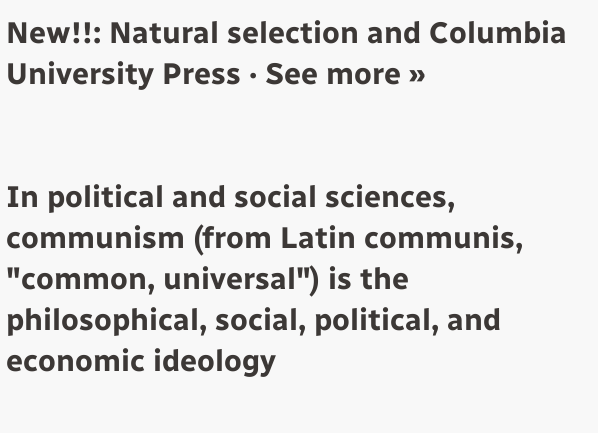New!!: Natural selection and Columbia University Press · See more »


In political and social sciences, communism (from Latin communis, "common, universal") is the philosophical, social, political, and economic ideology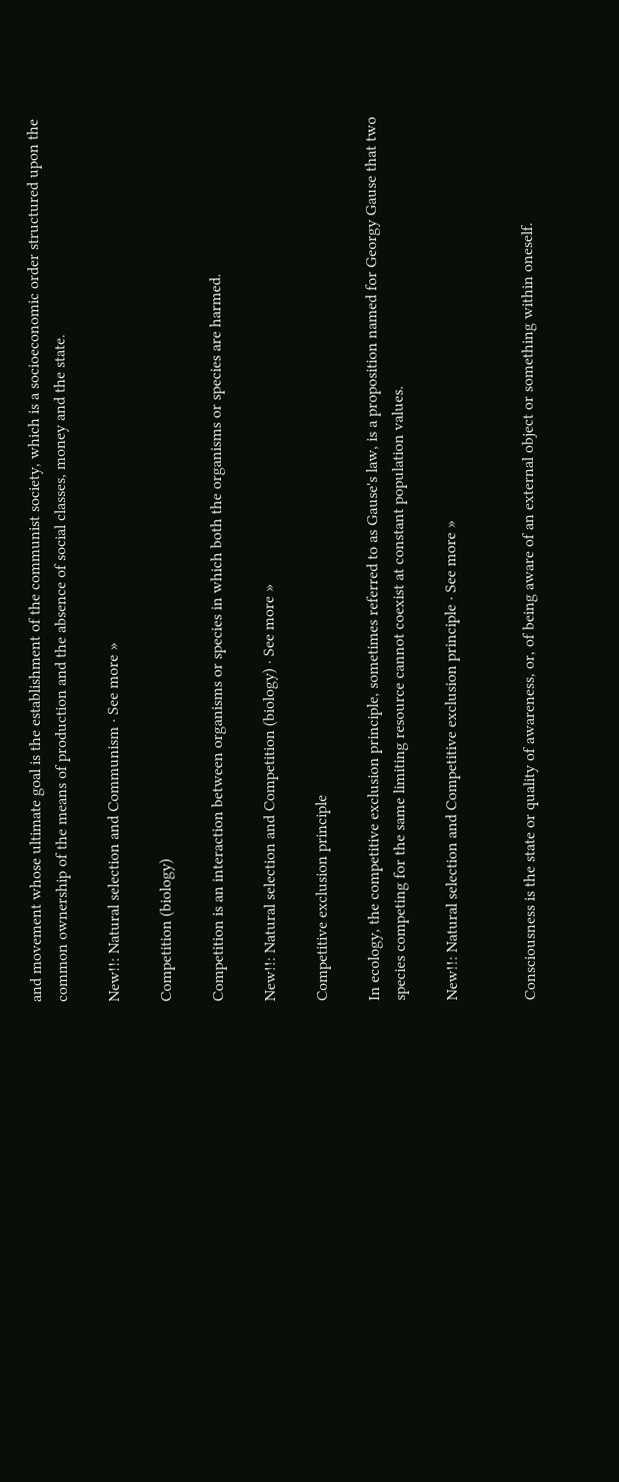and movement whose ultimate goal is the establishment of the communist society, which is a socioeconomic order structured upon the common ownership of the means of production and the absence of social classes, money and the state.

New!!: Natural selection and Communism · See more »

Competition (biology)

Competition is an interaction between organisms or species in which both the organisms or species are harmed.

New!!: Natural selection and Competition (biology) · See more »

Competitive exclusion principle

In ecology, the competitive exclusion principle, sometimes referred to as Gause's law, is a proposition named for Georgy Gause that two species competing for the same limiting resource cannot coexist at constant population values.

New!!: Natural selection and Competitive exclusion principle · See more »


Consciousness is the state or quality of awareness, or, of being aware of an external object or something within oneself.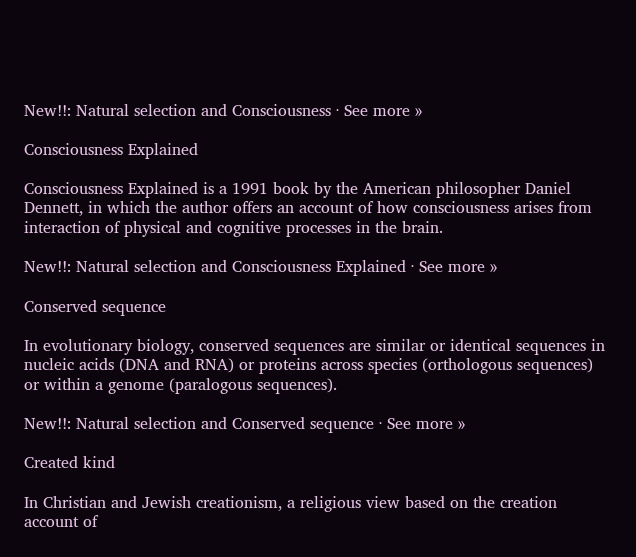New!!: Natural selection and Consciousness · See more »

Consciousness Explained

Consciousness Explained is a 1991 book by the American philosopher Daniel Dennett, in which the author offers an account of how consciousness arises from interaction of physical and cognitive processes in the brain.

New!!: Natural selection and Consciousness Explained · See more »

Conserved sequence

In evolutionary biology, conserved sequences are similar or identical sequences in nucleic acids (DNA and RNA) or proteins across species (orthologous sequences) or within a genome (paralogous sequences).

New!!: Natural selection and Conserved sequence · See more »

Created kind

In Christian and Jewish creationism, a religious view based on the creation account of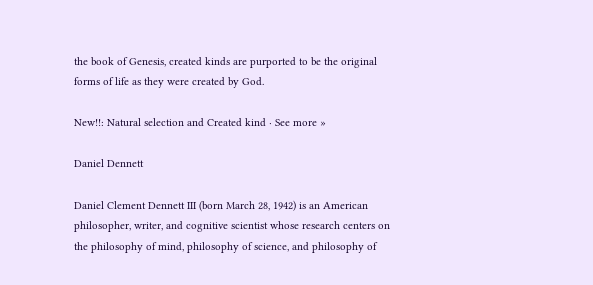the book of Genesis, created kinds are purported to be the original forms of life as they were created by God.

New!!: Natural selection and Created kind · See more »

Daniel Dennett

Daniel Clement Dennett III (born March 28, 1942) is an American philosopher, writer, and cognitive scientist whose research centers on the philosophy of mind, philosophy of science, and philosophy of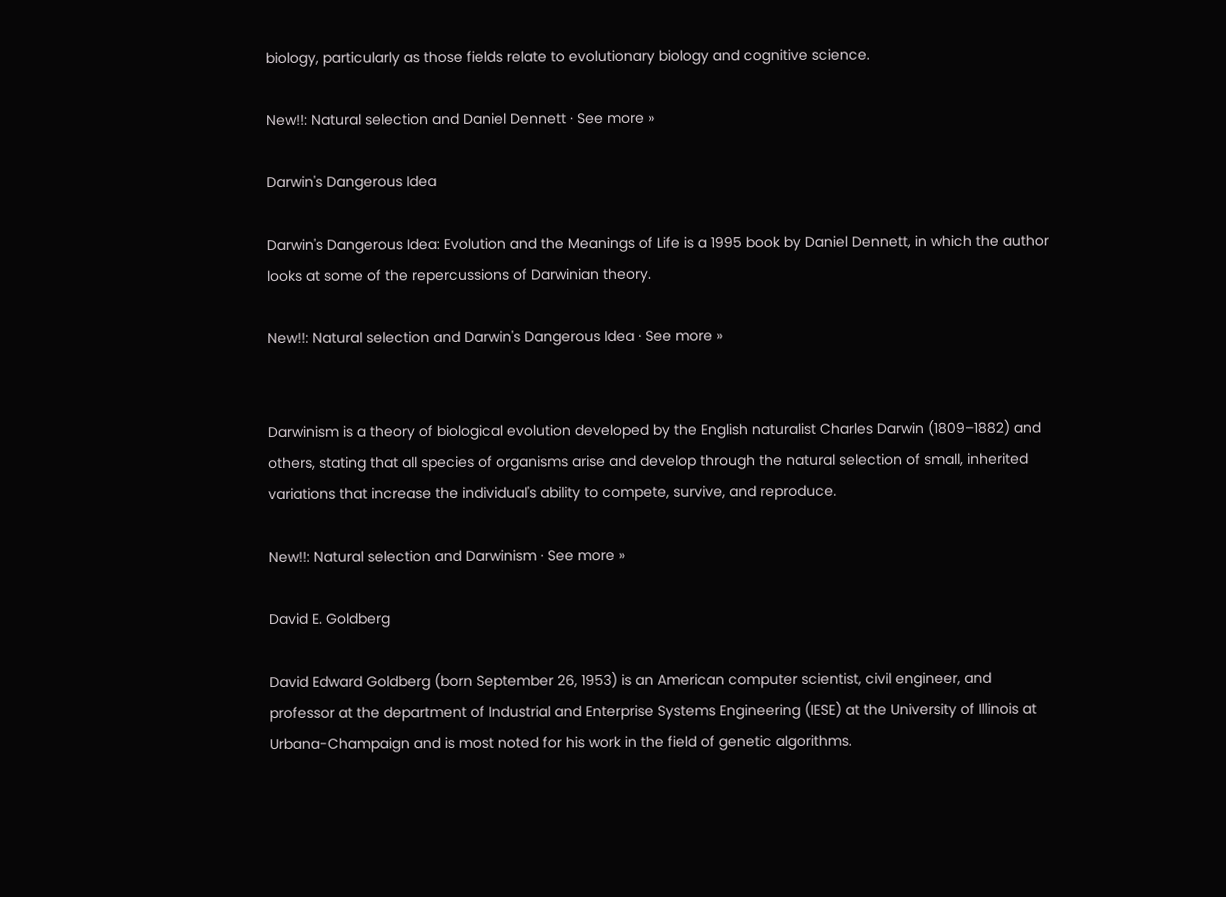biology, particularly as those fields relate to evolutionary biology and cognitive science.

New!!: Natural selection and Daniel Dennett · See more »

Darwin's Dangerous Idea

Darwin's Dangerous Idea: Evolution and the Meanings of Life is a 1995 book by Daniel Dennett, in which the author looks at some of the repercussions of Darwinian theory.

New!!: Natural selection and Darwin's Dangerous Idea · See more »


Darwinism is a theory of biological evolution developed by the English naturalist Charles Darwin (1809–1882) and others, stating that all species of organisms arise and develop through the natural selection of small, inherited variations that increase the individual's ability to compete, survive, and reproduce.

New!!: Natural selection and Darwinism · See more »

David E. Goldberg

David Edward Goldberg (born September 26, 1953) is an American computer scientist, civil engineer, and professor at the department of Industrial and Enterprise Systems Engineering (IESE) at the University of Illinois at Urbana-Champaign and is most noted for his work in the field of genetic algorithms.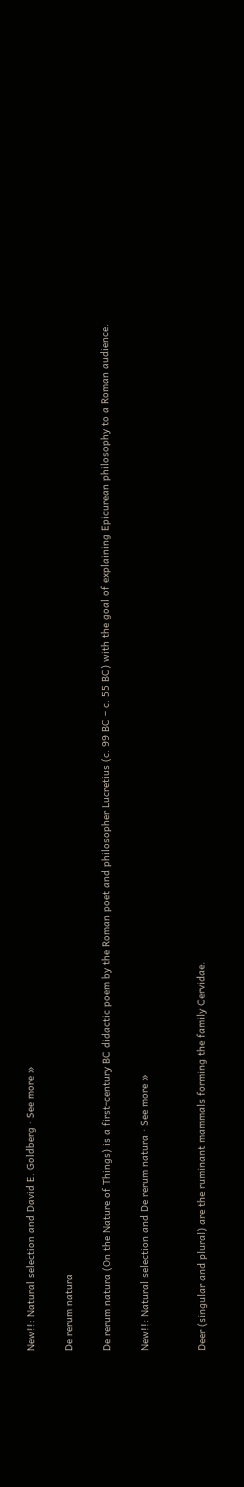New!!: Natural selection and David E. Goldberg · See more »

De rerum natura

De rerum natura (On the Nature of Things) is a first-century BC didactic poem by the Roman poet and philosopher Lucretius (c. 99 BC – c. 55 BC) with the goal of explaining Epicurean philosophy to a Roman audience.

New!!: Natural selection and De rerum natura · See more »


Deer (singular and plural) are the ruminant mammals forming the family Cervidae.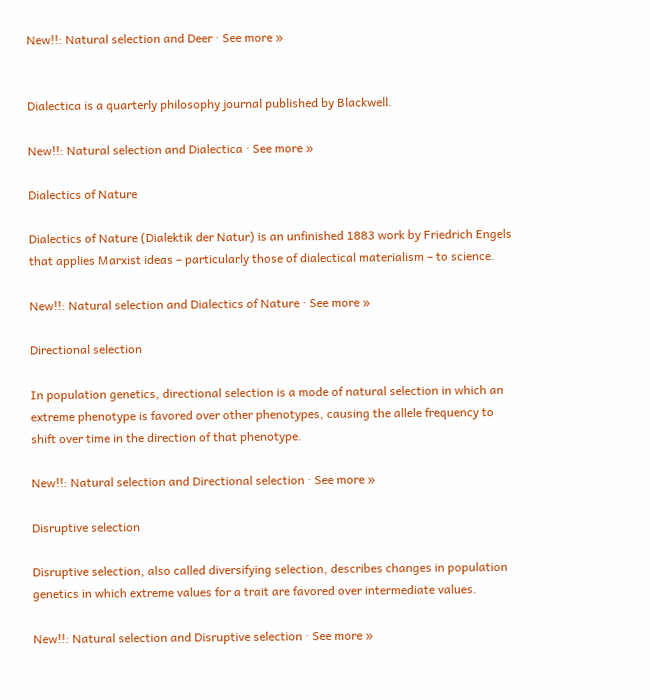New!!: Natural selection and Deer · See more »


Dialectica is a quarterly philosophy journal published by Blackwell.

New!!: Natural selection and Dialectica · See more »

Dialectics of Nature

Dialectics of Nature (Dialektik der Natur) is an unfinished 1883 work by Friedrich Engels that applies Marxist ideas – particularly those of dialectical materialism – to science.

New!!: Natural selection and Dialectics of Nature · See more »

Directional selection

In population genetics, directional selection is a mode of natural selection in which an extreme phenotype is favored over other phenotypes, causing the allele frequency to shift over time in the direction of that phenotype.

New!!: Natural selection and Directional selection · See more »

Disruptive selection

Disruptive selection, also called diversifying selection, describes changes in population genetics in which extreme values for a trait are favored over intermediate values.

New!!: Natural selection and Disruptive selection · See more »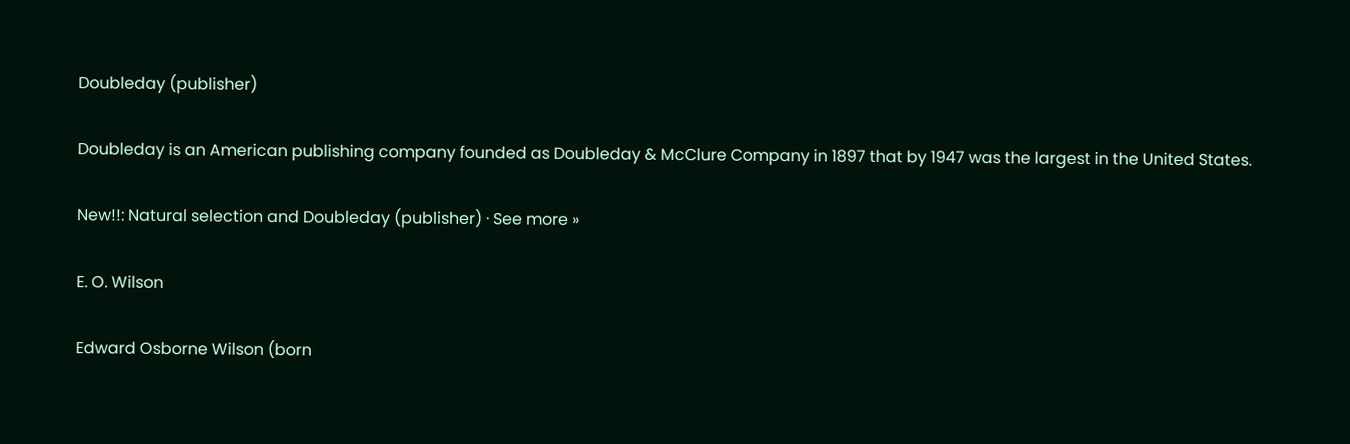Doubleday (publisher)

Doubleday is an American publishing company founded as Doubleday & McClure Company in 1897 that by 1947 was the largest in the United States.

New!!: Natural selection and Doubleday (publisher) · See more »

E. O. Wilson

Edward Osborne Wilson (born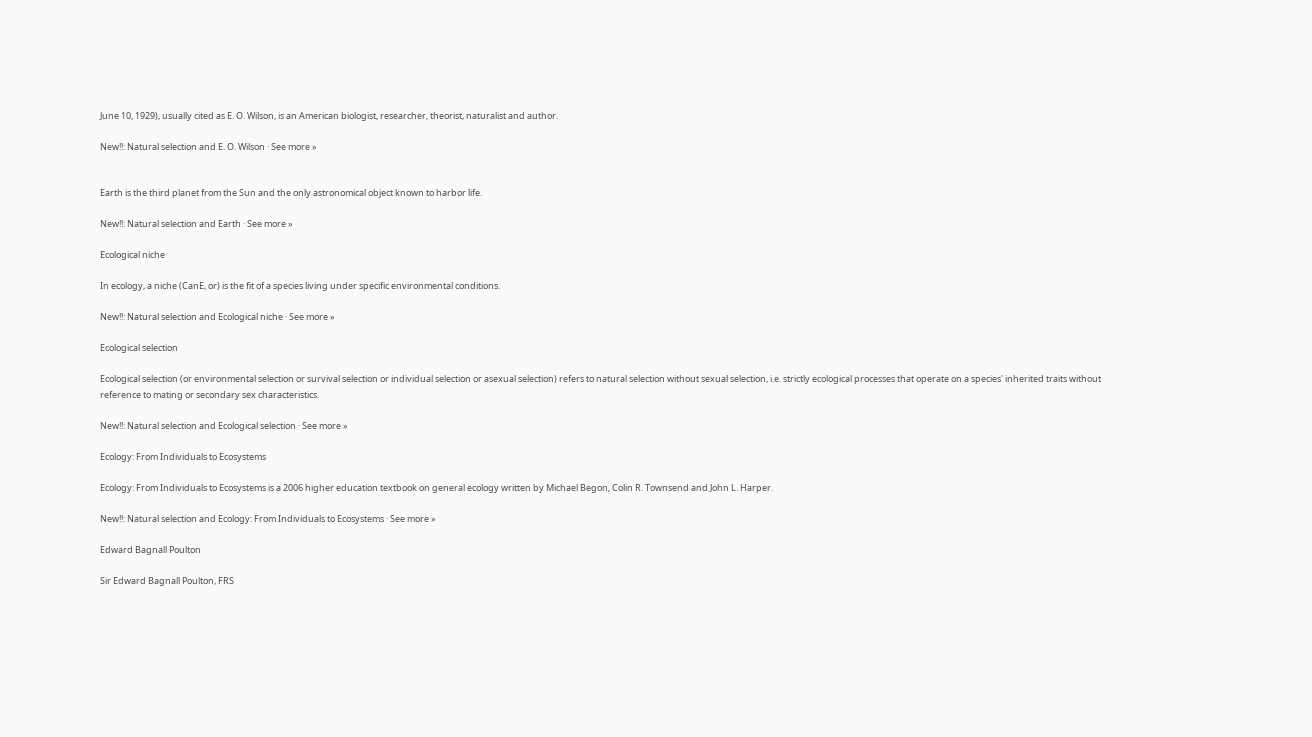June 10, 1929), usually cited as E. O. Wilson, is an American biologist, researcher, theorist, naturalist and author.

New!!: Natural selection and E. O. Wilson · See more »


Earth is the third planet from the Sun and the only astronomical object known to harbor life.

New!!: Natural selection and Earth · See more »

Ecological niche

In ecology, a niche (CanE, or) is the fit of a species living under specific environmental conditions.

New!!: Natural selection and Ecological niche · See more »

Ecological selection

Ecological selection (or environmental selection or survival selection or individual selection or asexual selection) refers to natural selection without sexual selection, i.e. strictly ecological processes that operate on a species' inherited traits without reference to mating or secondary sex characteristics.

New!!: Natural selection and Ecological selection · See more »

Ecology: From Individuals to Ecosystems

Ecology: From Individuals to Ecosystems is a 2006 higher education textbook on general ecology written by Michael Begon, Colin R. Townsend and John L. Harper.

New!!: Natural selection and Ecology: From Individuals to Ecosystems · See more »

Edward Bagnall Poulton

Sir Edward Bagnall Poulton, FRS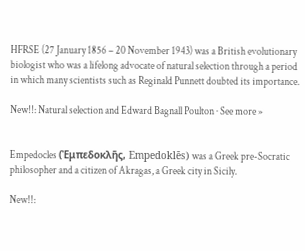HFRSE (27 January 1856 – 20 November 1943) was a British evolutionary biologist who was a lifelong advocate of natural selection through a period in which many scientists such as Reginald Punnett doubted its importance.

New!!: Natural selection and Edward Bagnall Poulton · See more »


Empedocles (Ἐμπεδοκλῆς, Empedoklēs) was a Greek pre-Socratic philosopher and a citizen of Akragas, a Greek city in Sicily.

New!!: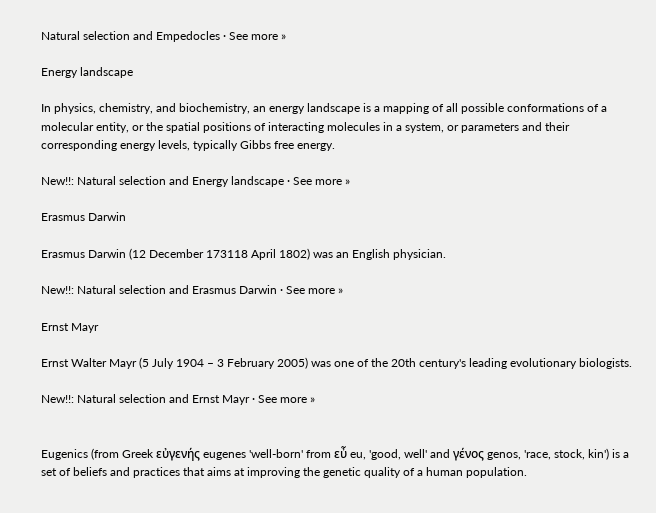Natural selection and Empedocles · See more »

Energy landscape

In physics, chemistry, and biochemistry, an energy landscape is a mapping of all possible conformations of a molecular entity, or the spatial positions of interacting molecules in a system, or parameters and their corresponding energy levels, typically Gibbs free energy.

New!!: Natural selection and Energy landscape · See more »

Erasmus Darwin

Erasmus Darwin (12 December 173118 April 1802) was an English physician.

New!!: Natural selection and Erasmus Darwin · See more »

Ernst Mayr

Ernst Walter Mayr (5 July 1904 – 3 February 2005) was one of the 20th century's leading evolutionary biologists.

New!!: Natural selection and Ernst Mayr · See more »


Eugenics (from Greek εὐγενής eugenes 'well-born' from εὖ eu, 'good, well' and γένος genos, 'race, stock, kin') is a set of beliefs and practices that aims at improving the genetic quality of a human population.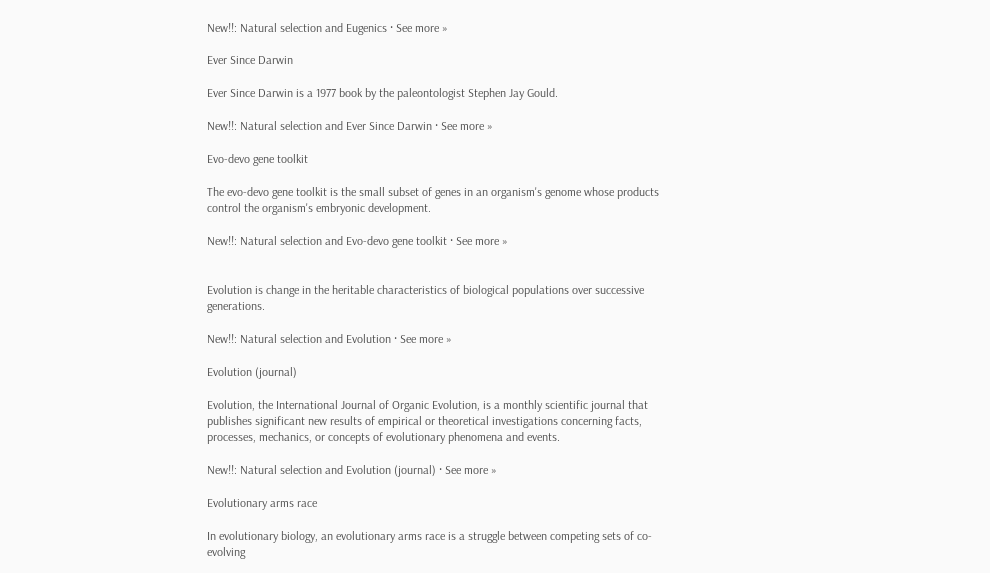New!!: Natural selection and Eugenics · See more »

Ever Since Darwin

Ever Since Darwin is a 1977 book by the paleontologist Stephen Jay Gould.

New!!: Natural selection and Ever Since Darwin · See more »

Evo-devo gene toolkit

The evo-devo gene toolkit is the small subset of genes in an organism's genome whose products control the organism's embryonic development.

New!!: Natural selection and Evo-devo gene toolkit · See more »


Evolution is change in the heritable characteristics of biological populations over successive generations.

New!!: Natural selection and Evolution · See more »

Evolution (journal)

Evolution, the International Journal of Organic Evolution, is a monthly scientific journal that publishes significant new results of empirical or theoretical investigations concerning facts, processes, mechanics, or concepts of evolutionary phenomena and events.

New!!: Natural selection and Evolution (journal) · See more »

Evolutionary arms race

In evolutionary biology, an evolutionary arms race is a struggle between competing sets of co-evolving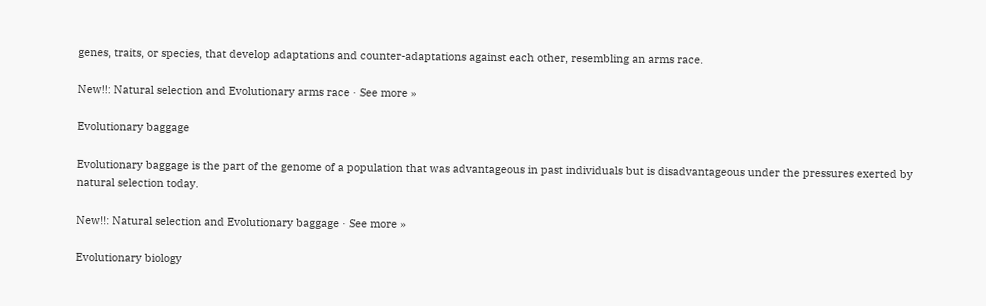genes, traits, or species, that develop adaptations and counter-adaptations against each other, resembling an arms race.

New!!: Natural selection and Evolutionary arms race · See more »

Evolutionary baggage

Evolutionary baggage is the part of the genome of a population that was advantageous in past individuals but is disadvantageous under the pressures exerted by natural selection today.

New!!: Natural selection and Evolutionary baggage · See more »

Evolutionary biology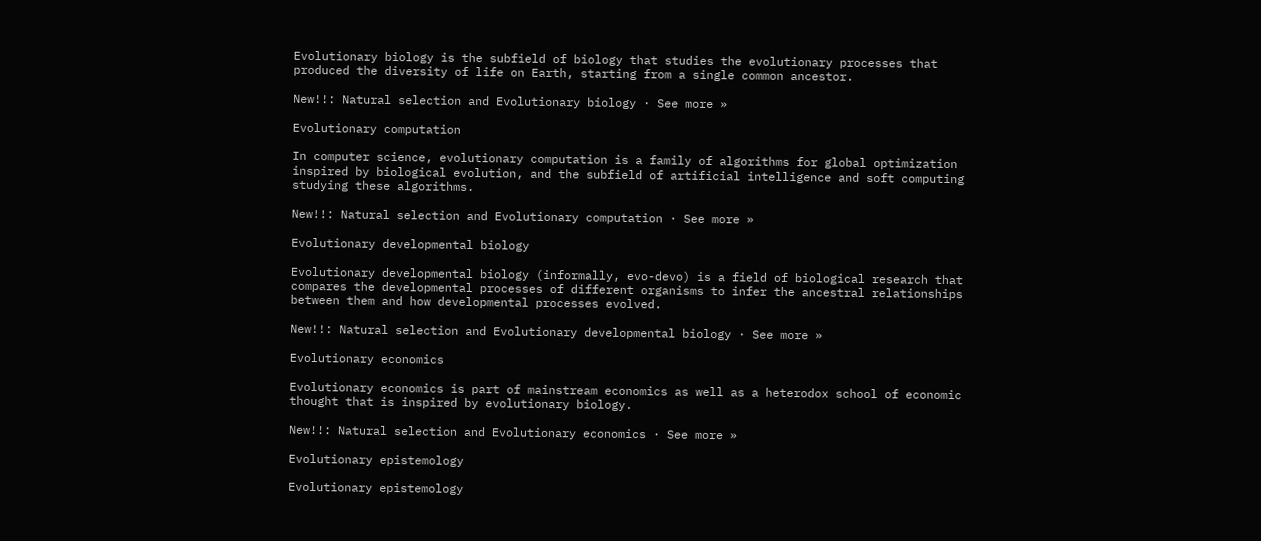Evolutionary biology is the subfield of biology that studies the evolutionary processes that produced the diversity of life on Earth, starting from a single common ancestor.

New!!: Natural selection and Evolutionary biology · See more »

Evolutionary computation

In computer science, evolutionary computation is a family of algorithms for global optimization inspired by biological evolution, and the subfield of artificial intelligence and soft computing studying these algorithms.

New!!: Natural selection and Evolutionary computation · See more »

Evolutionary developmental biology

Evolutionary developmental biology (informally, evo-devo) is a field of biological research that compares the developmental processes of different organisms to infer the ancestral relationships between them and how developmental processes evolved.

New!!: Natural selection and Evolutionary developmental biology · See more »

Evolutionary economics

Evolutionary economics is part of mainstream economics as well as a heterodox school of economic thought that is inspired by evolutionary biology.

New!!: Natural selection and Evolutionary economics · See more »

Evolutionary epistemology

Evolutionary epistemology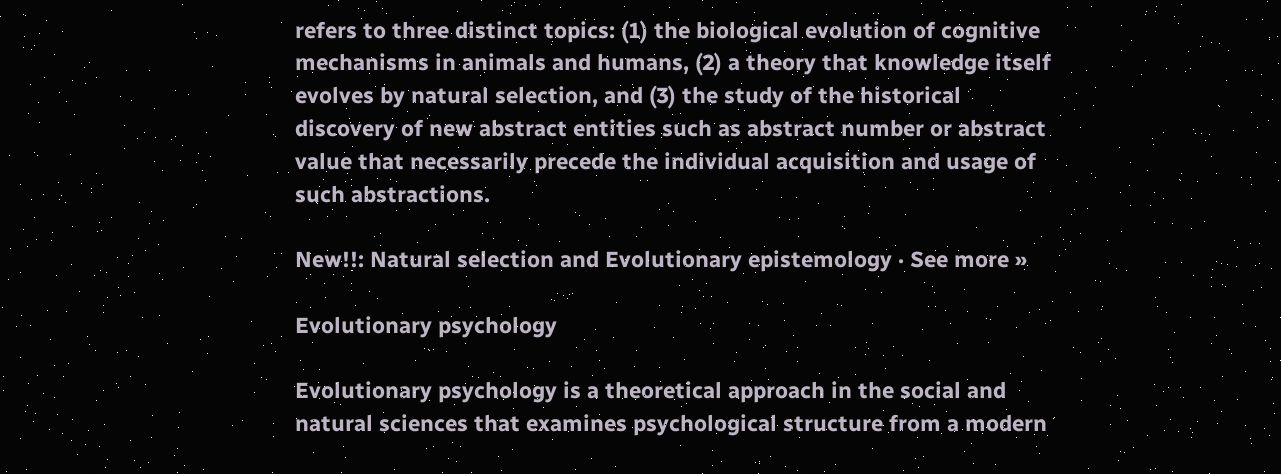refers to three distinct topics: (1) the biological evolution of cognitive mechanisms in animals and humans, (2) a theory that knowledge itself evolves by natural selection, and (3) the study of the historical discovery of new abstract entities such as abstract number or abstract value that necessarily precede the individual acquisition and usage of such abstractions.

New!!: Natural selection and Evolutionary epistemology · See more »

Evolutionary psychology

Evolutionary psychology is a theoretical approach in the social and natural sciences that examines psychological structure from a modern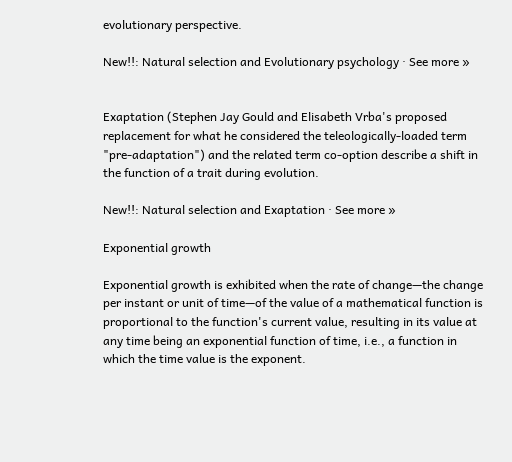evolutionary perspective.

New!!: Natural selection and Evolutionary psychology · See more »


Exaptation (Stephen Jay Gould and Elisabeth Vrba's proposed replacement for what he considered the teleologically-loaded term "pre-adaptation") and the related term co-option describe a shift in the function of a trait during evolution.

New!!: Natural selection and Exaptation · See more »

Exponential growth

Exponential growth is exhibited when the rate of change—the change per instant or unit of time—of the value of a mathematical function is proportional to the function's current value, resulting in its value at any time being an exponential function of time, i.e., a function in which the time value is the exponent.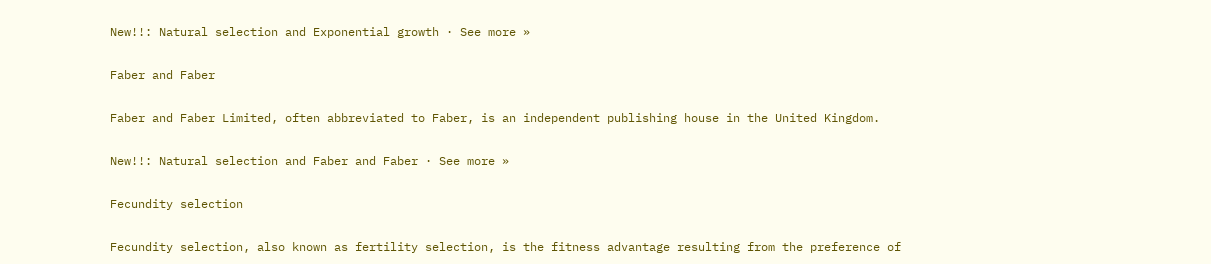New!!: Natural selection and Exponential growth · See more »

Faber and Faber

Faber and Faber Limited, often abbreviated to Faber, is an independent publishing house in the United Kingdom.

New!!: Natural selection and Faber and Faber · See more »

Fecundity selection

Fecundity selection, also known as fertility selection, is the fitness advantage resulting from the preference of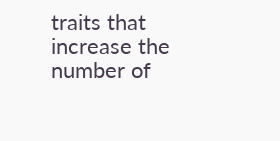traits that increase the number of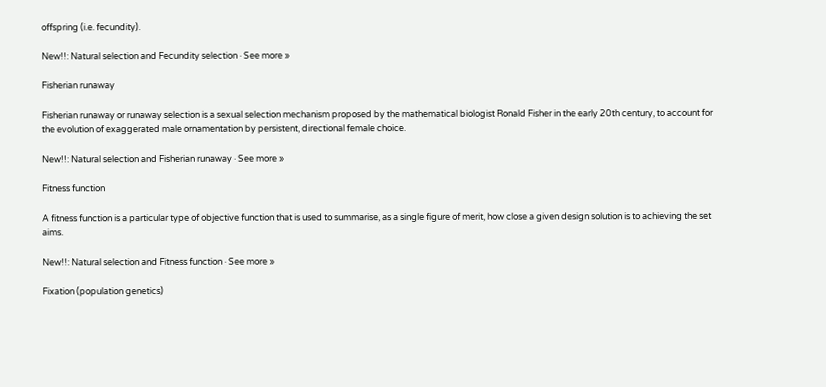offspring (i.e. fecundity).

New!!: Natural selection and Fecundity selection · See more »

Fisherian runaway

Fisherian runaway or runaway selection is a sexual selection mechanism proposed by the mathematical biologist Ronald Fisher in the early 20th century, to account for the evolution of exaggerated male ornamentation by persistent, directional female choice.

New!!: Natural selection and Fisherian runaway · See more »

Fitness function

A fitness function is a particular type of objective function that is used to summarise, as a single figure of merit, how close a given design solution is to achieving the set aims.

New!!: Natural selection and Fitness function · See more »

Fixation (population genetics)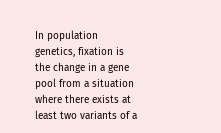In population genetics, fixation is the change in a gene pool from a situation where there exists at least two variants of a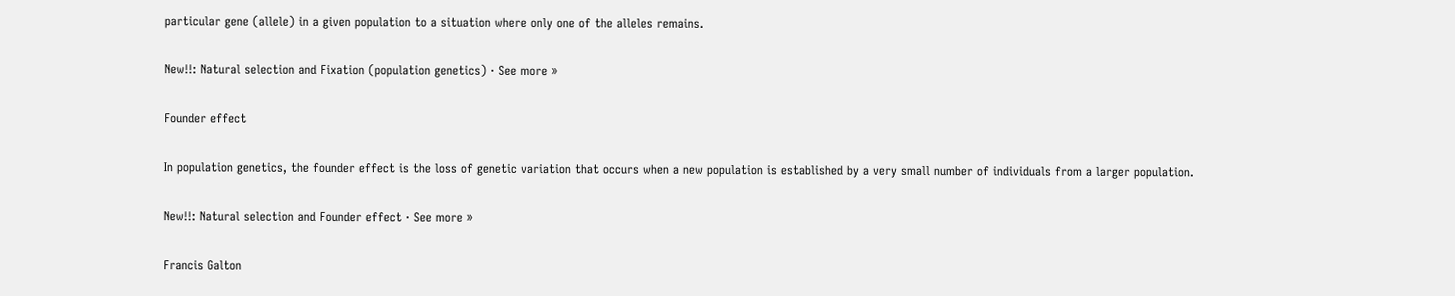particular gene (allele) in a given population to a situation where only one of the alleles remains.

New!!: Natural selection and Fixation (population genetics) · See more »

Founder effect

In population genetics, the founder effect is the loss of genetic variation that occurs when a new population is established by a very small number of individuals from a larger population.

New!!: Natural selection and Founder effect · See more »

Francis Galton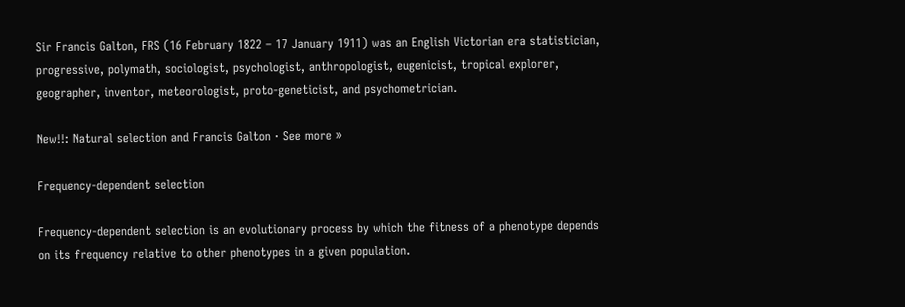Sir Francis Galton, FRS (16 February 1822 – 17 January 1911) was an English Victorian era statistician, progressive, polymath, sociologist, psychologist, anthropologist, eugenicist, tropical explorer, geographer, inventor, meteorologist, proto-geneticist, and psychometrician.

New!!: Natural selection and Francis Galton · See more »

Frequency-dependent selection

Frequency-dependent selection is an evolutionary process by which the fitness of a phenotype depends on its frequency relative to other phenotypes in a given population.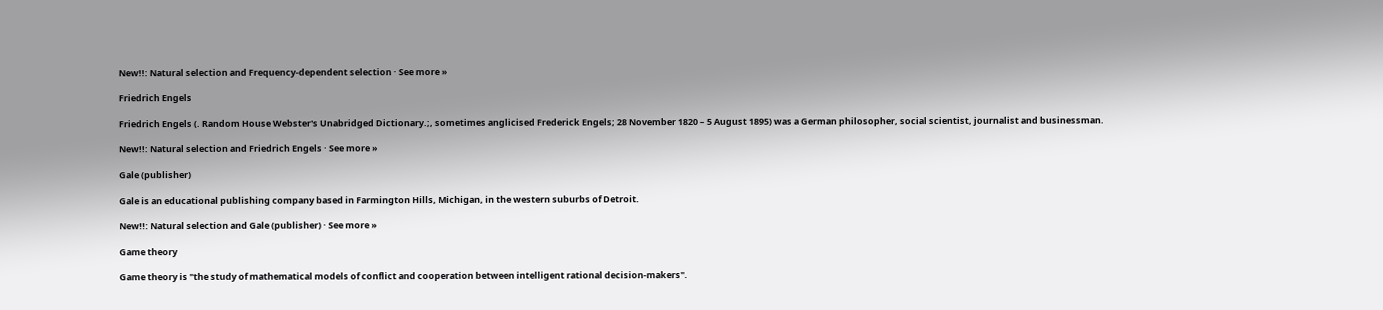New!!: Natural selection and Frequency-dependent selection · See more »

Friedrich Engels

Friedrich Engels (. Random House Webster's Unabridged Dictionary.;, sometimes anglicised Frederick Engels; 28 November 1820 – 5 August 1895) was a German philosopher, social scientist, journalist and businessman.

New!!: Natural selection and Friedrich Engels · See more »

Gale (publisher)

Gale is an educational publishing company based in Farmington Hills, Michigan, in the western suburbs of Detroit.

New!!: Natural selection and Gale (publisher) · See more »

Game theory

Game theory is "the study of mathematical models of conflict and cooperation between intelligent rational decision-makers".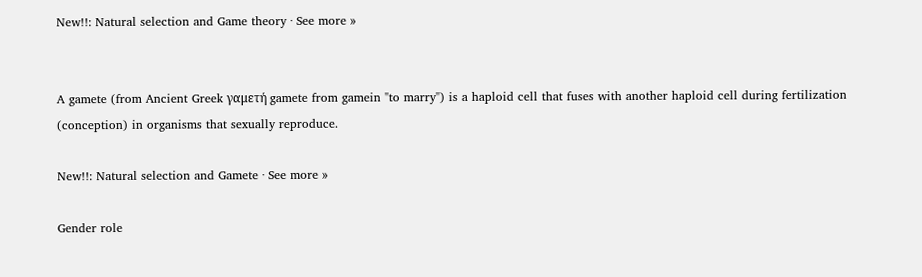New!!: Natural selection and Game theory · See more »


A gamete (from Ancient Greek γαμετή gamete from gamein "to marry") is a haploid cell that fuses with another haploid cell during fertilization (conception) in organisms that sexually reproduce.

New!!: Natural selection and Gamete · See more »

Gender role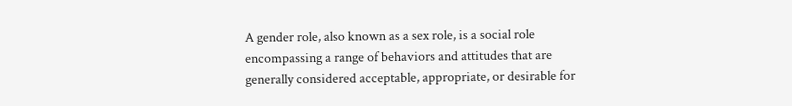A gender role, also known as a sex role, is a social role encompassing a range of behaviors and attitudes that are generally considered acceptable, appropriate, or desirable for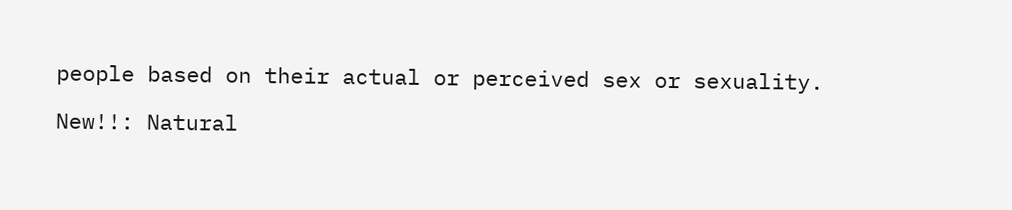people based on their actual or perceived sex or sexuality.

New!!: Natural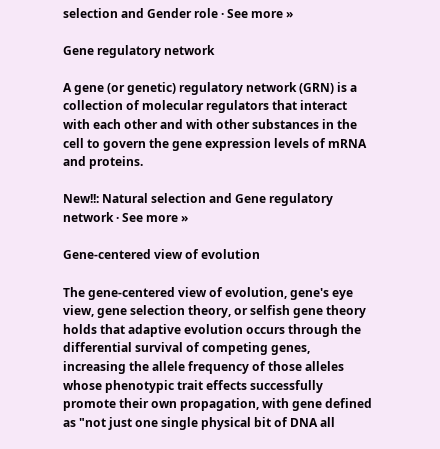selection and Gender role · See more »

Gene regulatory network

A gene (or genetic) regulatory network (GRN) is a collection of molecular regulators that interact with each other and with other substances in the cell to govern the gene expression levels of mRNA and proteins.

New!!: Natural selection and Gene regulatory network · See more »

Gene-centered view of evolution

The gene-centered view of evolution, gene's eye view, gene selection theory, or selfish gene theory holds that adaptive evolution occurs through the differential survival of competing genes, increasing the allele frequency of those alleles whose phenotypic trait effects successfully promote their own propagation, with gene defined as "not just one single physical bit of DNA all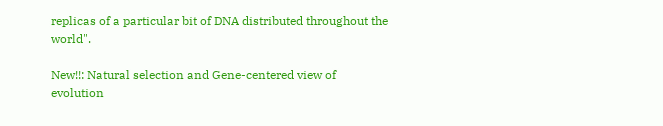replicas of a particular bit of DNA distributed throughout the world".

New!!: Natural selection and Gene-centered view of evolution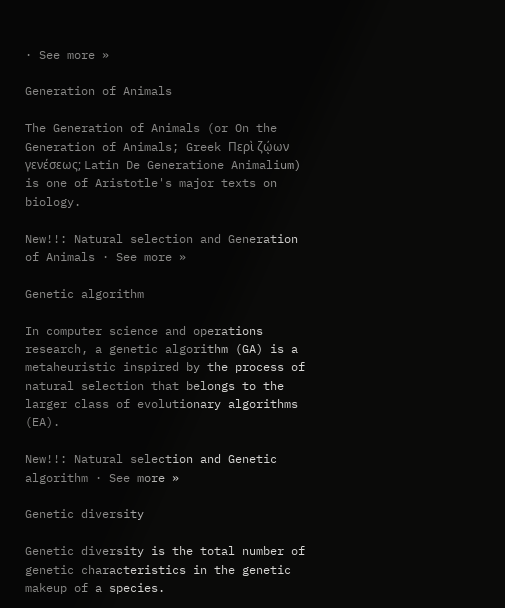· See more »

Generation of Animals

The Generation of Animals (or On the Generation of Animals; Greek Περὶ ζῴων γενέσεως; Latin De Generatione Animalium) is one of Aristotle's major texts on biology.

New!!: Natural selection and Generation of Animals · See more »

Genetic algorithm

In computer science and operations research, a genetic algorithm (GA) is a metaheuristic inspired by the process of natural selection that belongs to the larger class of evolutionary algorithms (EA).

New!!: Natural selection and Genetic algorithm · See more »

Genetic diversity

Genetic diversity is the total number of genetic characteristics in the genetic makeup of a species.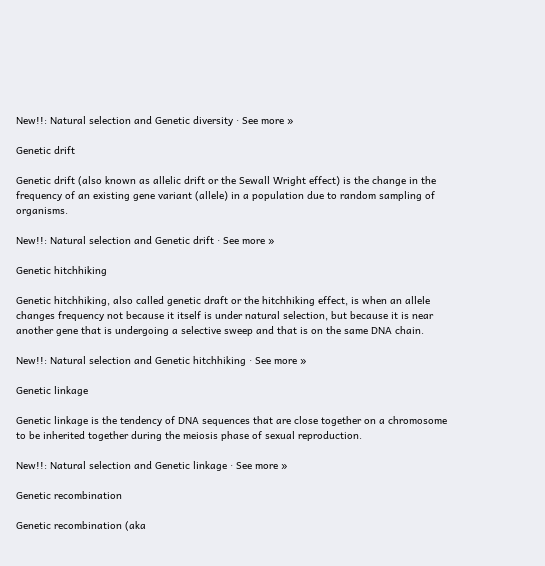New!!: Natural selection and Genetic diversity · See more »

Genetic drift

Genetic drift (also known as allelic drift or the Sewall Wright effect) is the change in the frequency of an existing gene variant (allele) in a population due to random sampling of organisms.

New!!: Natural selection and Genetic drift · See more »

Genetic hitchhiking

Genetic hitchhiking, also called genetic draft or the hitchhiking effect, is when an allele changes frequency not because it itself is under natural selection, but because it is near another gene that is undergoing a selective sweep and that is on the same DNA chain.

New!!: Natural selection and Genetic hitchhiking · See more »

Genetic linkage

Genetic linkage is the tendency of DNA sequences that are close together on a chromosome to be inherited together during the meiosis phase of sexual reproduction.

New!!: Natural selection and Genetic linkage · See more »

Genetic recombination

Genetic recombination (aka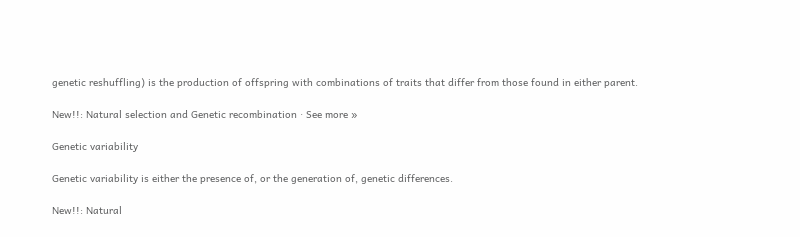genetic reshuffling) is the production of offspring with combinations of traits that differ from those found in either parent.

New!!: Natural selection and Genetic recombination · See more »

Genetic variability

Genetic variability is either the presence of, or the generation of, genetic differences.

New!!: Natural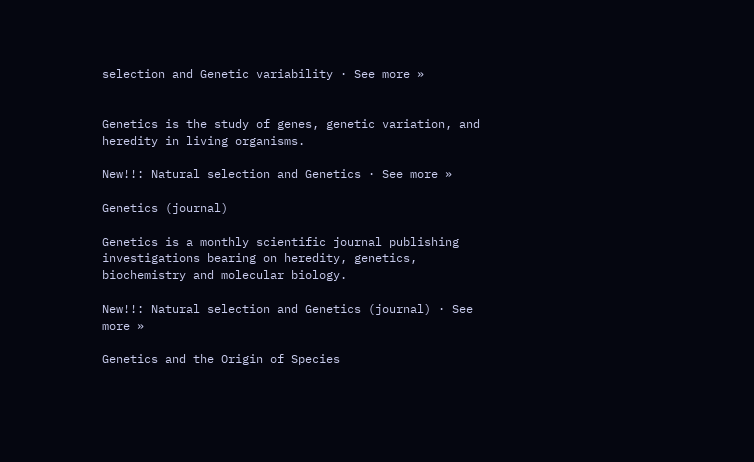selection and Genetic variability · See more »


Genetics is the study of genes, genetic variation, and heredity in living organisms.

New!!: Natural selection and Genetics · See more »

Genetics (journal)

Genetics is a monthly scientific journal publishing investigations bearing on heredity, genetics, biochemistry and molecular biology.

New!!: Natural selection and Genetics (journal) · See more »

Genetics and the Origin of Species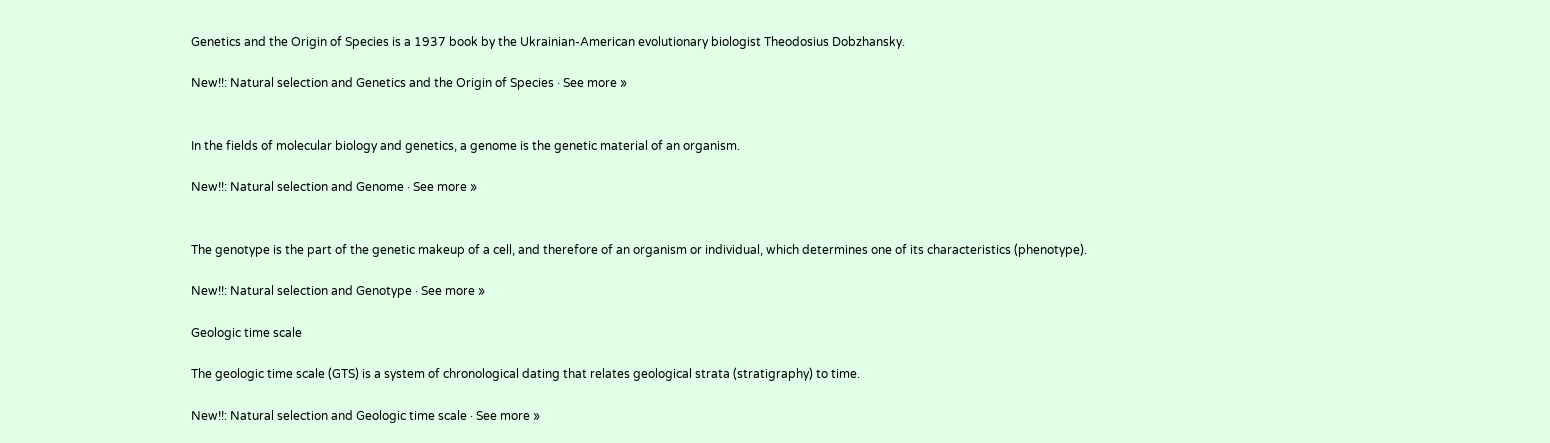Genetics and the Origin of Species is a 1937 book by the Ukrainian-American evolutionary biologist Theodosius Dobzhansky.

New!!: Natural selection and Genetics and the Origin of Species · See more »


In the fields of molecular biology and genetics, a genome is the genetic material of an organism.

New!!: Natural selection and Genome · See more »


The genotype is the part of the genetic makeup of a cell, and therefore of an organism or individual, which determines one of its characteristics (phenotype).

New!!: Natural selection and Genotype · See more »

Geologic time scale

The geologic time scale (GTS) is a system of chronological dating that relates geological strata (stratigraphy) to time.

New!!: Natural selection and Geologic time scale · See more »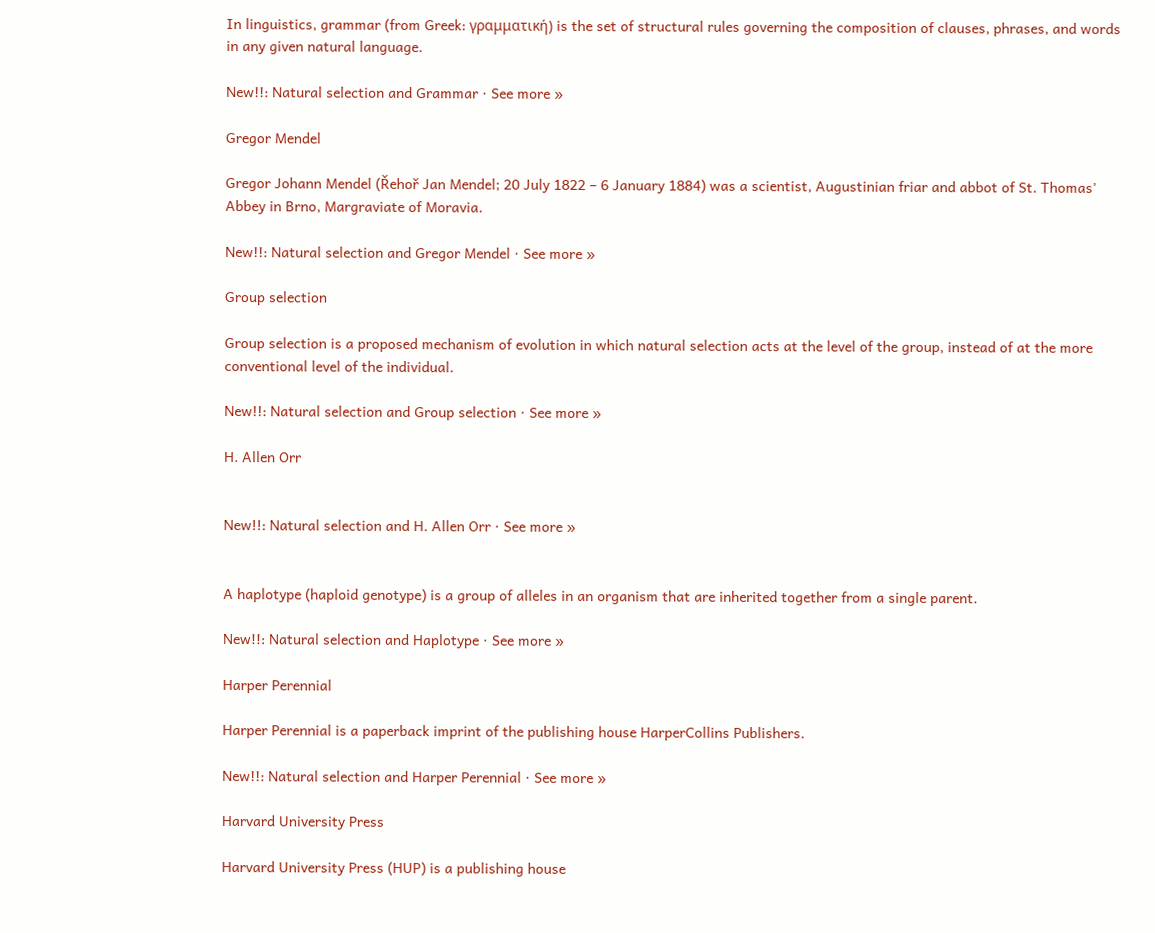In linguistics, grammar (from Greek: γραμματική) is the set of structural rules governing the composition of clauses, phrases, and words in any given natural language.

New!!: Natural selection and Grammar · See more »

Gregor Mendel

Gregor Johann Mendel (Řehoř Jan Mendel; 20 July 1822 – 6 January 1884) was a scientist, Augustinian friar and abbot of St. Thomas' Abbey in Brno, Margraviate of Moravia.

New!!: Natural selection and Gregor Mendel · See more »

Group selection

Group selection is a proposed mechanism of evolution in which natural selection acts at the level of the group, instead of at the more conventional level of the individual.

New!!: Natural selection and Group selection · See more »

H. Allen Orr


New!!: Natural selection and H. Allen Orr · See more »


A haplotype (haploid genotype) is a group of alleles in an organism that are inherited together from a single parent.

New!!: Natural selection and Haplotype · See more »

Harper Perennial

Harper Perennial is a paperback imprint of the publishing house HarperCollins Publishers.

New!!: Natural selection and Harper Perennial · See more »

Harvard University Press

Harvard University Press (HUP) is a publishing house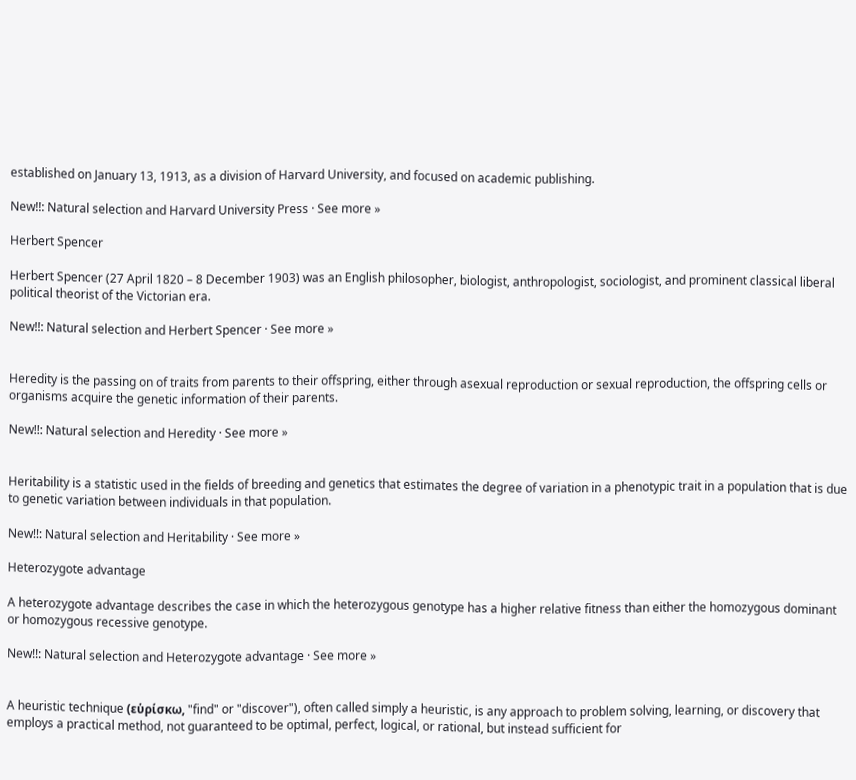established on January 13, 1913, as a division of Harvard University, and focused on academic publishing.

New!!: Natural selection and Harvard University Press · See more »

Herbert Spencer

Herbert Spencer (27 April 1820 – 8 December 1903) was an English philosopher, biologist, anthropologist, sociologist, and prominent classical liberal political theorist of the Victorian era.

New!!: Natural selection and Herbert Spencer · See more »


Heredity is the passing on of traits from parents to their offspring, either through asexual reproduction or sexual reproduction, the offspring cells or organisms acquire the genetic information of their parents.

New!!: Natural selection and Heredity · See more »


Heritability is a statistic used in the fields of breeding and genetics that estimates the degree of variation in a phenotypic trait in a population that is due to genetic variation between individuals in that population.

New!!: Natural selection and Heritability · See more »

Heterozygote advantage

A heterozygote advantage describes the case in which the heterozygous genotype has a higher relative fitness than either the homozygous dominant or homozygous recessive genotype.

New!!: Natural selection and Heterozygote advantage · See more »


A heuristic technique (εὑρίσκω, "find" or "discover"), often called simply a heuristic, is any approach to problem solving, learning, or discovery that employs a practical method, not guaranteed to be optimal, perfect, logical, or rational, but instead sufficient for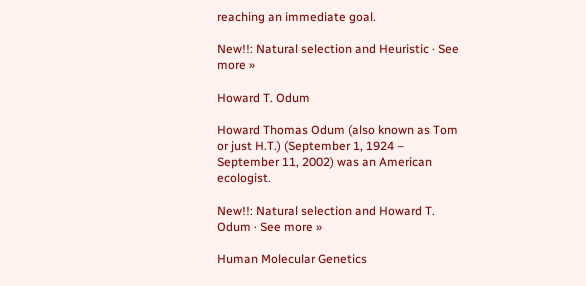reaching an immediate goal.

New!!: Natural selection and Heuristic · See more »

Howard T. Odum

Howard Thomas Odum (also known as Tom or just H.T.) (September 1, 1924 – September 11, 2002) was an American ecologist.

New!!: Natural selection and Howard T. Odum · See more »

Human Molecular Genetics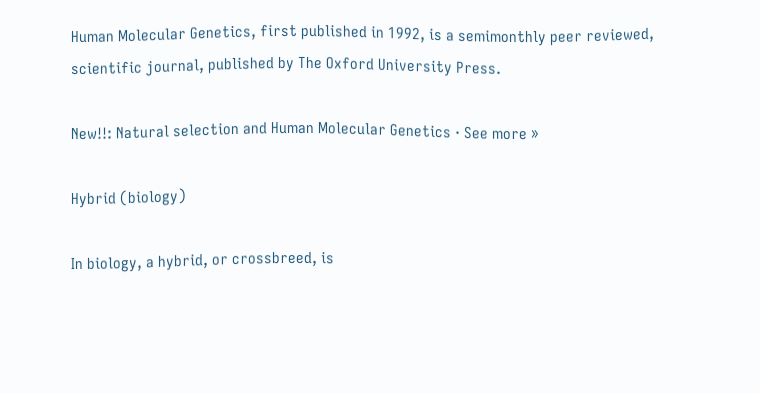Human Molecular Genetics, first published in 1992, is a semimonthly peer reviewed, scientific journal, published by The Oxford University Press.

New!!: Natural selection and Human Molecular Genetics · See more »

Hybrid (biology)

In biology, a hybrid, or crossbreed, is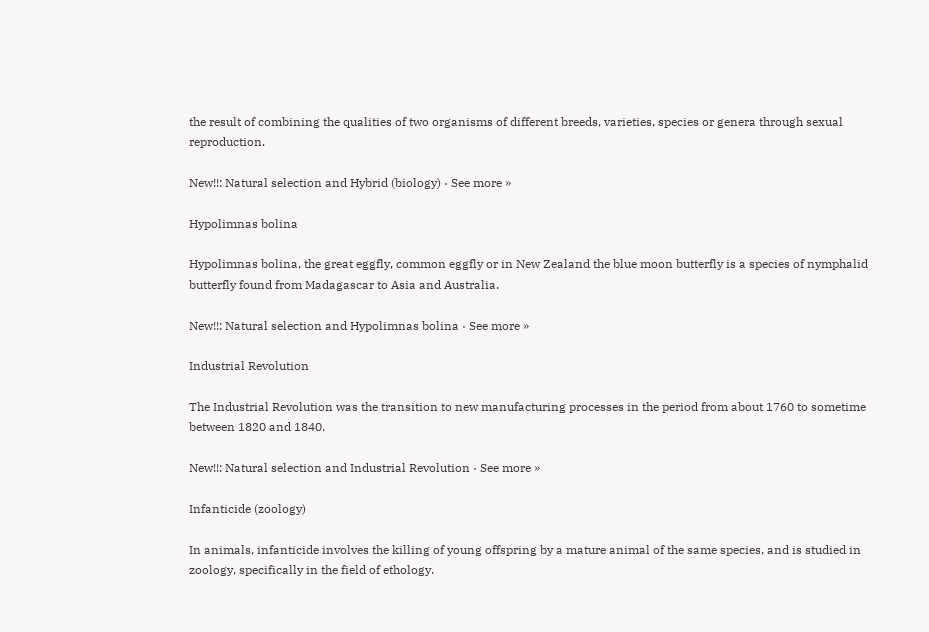the result of combining the qualities of two organisms of different breeds, varieties, species or genera through sexual reproduction.

New!!: Natural selection and Hybrid (biology) · See more »

Hypolimnas bolina

Hypolimnas bolina, the great eggfly, common eggfly or in New Zealand the blue moon butterfly is a species of nymphalid butterfly found from Madagascar to Asia and Australia.

New!!: Natural selection and Hypolimnas bolina · See more »

Industrial Revolution

The Industrial Revolution was the transition to new manufacturing processes in the period from about 1760 to sometime between 1820 and 1840.

New!!: Natural selection and Industrial Revolution · See more »

Infanticide (zoology)

In animals, infanticide involves the killing of young offspring by a mature animal of the same species, and is studied in zoology, specifically in the field of ethology.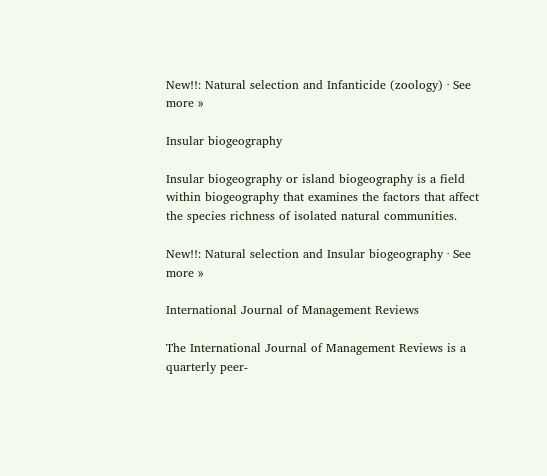New!!: Natural selection and Infanticide (zoology) · See more »

Insular biogeography

Insular biogeography or island biogeography is a field within biogeography that examines the factors that affect the species richness of isolated natural communities.

New!!: Natural selection and Insular biogeography · See more »

International Journal of Management Reviews

The International Journal of Management Reviews is a quarterly peer-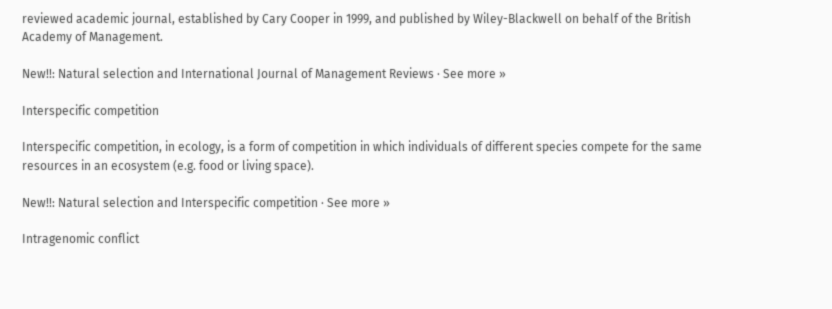reviewed academic journal, established by Cary Cooper in 1999, and published by Wiley-Blackwell on behalf of the British Academy of Management.

New!!: Natural selection and International Journal of Management Reviews · See more »

Interspecific competition

Interspecific competition, in ecology, is a form of competition in which individuals of different species compete for the same resources in an ecosystem (e.g. food or living space).

New!!: Natural selection and Interspecific competition · See more »

Intragenomic conflict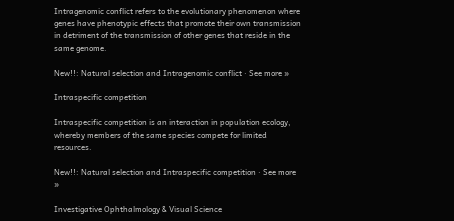Intragenomic conflict refers to the evolutionary phenomenon where genes have phenotypic effects that promote their own transmission in detriment of the transmission of other genes that reside in the same genome.

New!!: Natural selection and Intragenomic conflict · See more »

Intraspecific competition

Intraspecific competition is an interaction in population ecology, whereby members of the same species compete for limited resources.

New!!: Natural selection and Intraspecific competition · See more »

Investigative Ophthalmology & Visual Science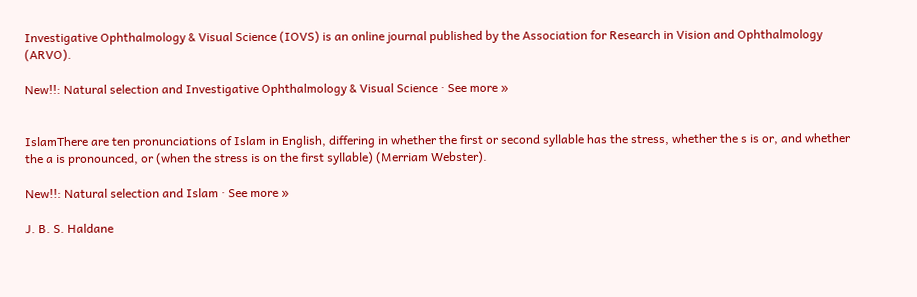Investigative Ophthalmology & Visual Science (IOVS) is an online journal published by the Association for Research in Vision and Ophthalmology (ARVO).

New!!: Natural selection and Investigative Ophthalmology & Visual Science · See more »


IslamThere are ten pronunciations of Islam in English, differing in whether the first or second syllable has the stress, whether the s is or, and whether the a is pronounced, or (when the stress is on the first syllable) (Merriam Webster).

New!!: Natural selection and Islam · See more »

J. B. S. Haldane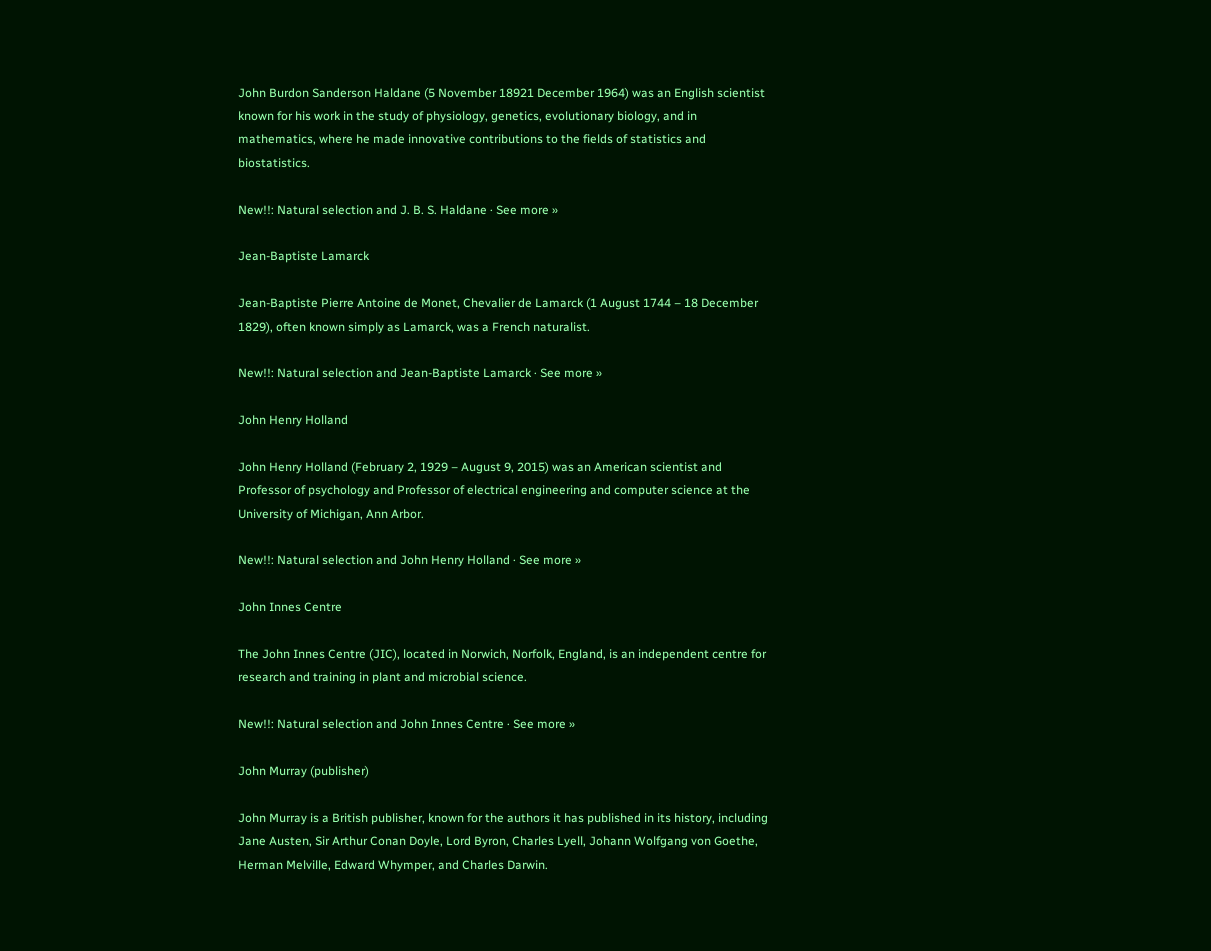John Burdon Sanderson Haldane (5 November 18921 December 1964) was an English scientist known for his work in the study of physiology, genetics, evolutionary biology, and in mathematics, where he made innovative contributions to the fields of statistics and biostatistics.

New!!: Natural selection and J. B. S. Haldane · See more »

Jean-Baptiste Lamarck

Jean-Baptiste Pierre Antoine de Monet, Chevalier de Lamarck (1 August 1744 – 18 December 1829), often known simply as Lamarck, was a French naturalist.

New!!: Natural selection and Jean-Baptiste Lamarck · See more »

John Henry Holland

John Henry Holland (February 2, 1929 – August 9, 2015) was an American scientist and Professor of psychology and Professor of electrical engineering and computer science at the University of Michigan, Ann Arbor.

New!!: Natural selection and John Henry Holland · See more »

John Innes Centre

The John Innes Centre (JIC), located in Norwich, Norfolk, England, is an independent centre for research and training in plant and microbial science.

New!!: Natural selection and John Innes Centre · See more »

John Murray (publisher)

John Murray is a British publisher, known for the authors it has published in its history, including Jane Austen, Sir Arthur Conan Doyle, Lord Byron, Charles Lyell, Johann Wolfgang von Goethe, Herman Melville, Edward Whymper, and Charles Darwin.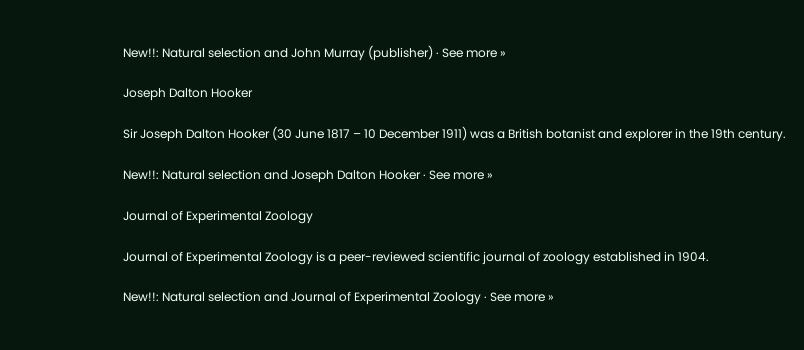New!!: Natural selection and John Murray (publisher) · See more »

Joseph Dalton Hooker

Sir Joseph Dalton Hooker (30 June 1817 – 10 December 1911) was a British botanist and explorer in the 19th century.

New!!: Natural selection and Joseph Dalton Hooker · See more »

Journal of Experimental Zoology

Journal of Experimental Zoology is a peer-reviewed scientific journal of zoology established in 1904.

New!!: Natural selection and Journal of Experimental Zoology · See more »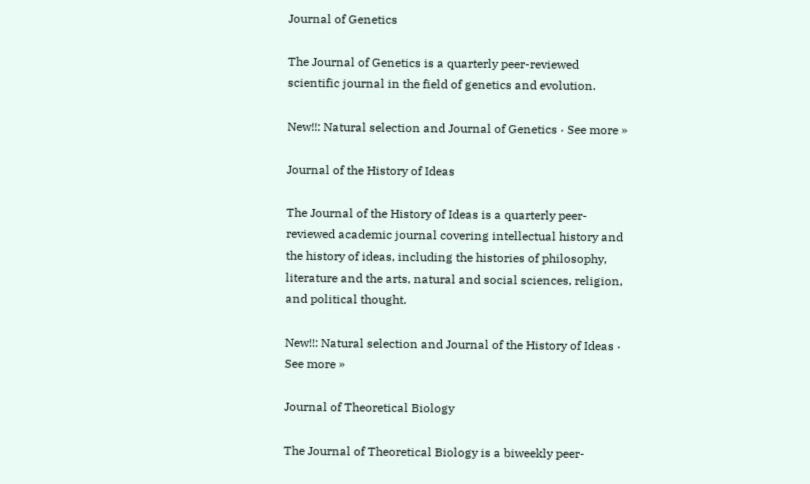Journal of Genetics

The Journal of Genetics is a quarterly peer-reviewed scientific journal in the field of genetics and evolution.

New!!: Natural selection and Journal of Genetics · See more »

Journal of the History of Ideas

The Journal of the History of Ideas is a quarterly peer-reviewed academic journal covering intellectual history and the history of ideas, including the histories of philosophy, literature and the arts, natural and social sciences, religion, and political thought.

New!!: Natural selection and Journal of the History of Ideas · See more »

Journal of Theoretical Biology

The Journal of Theoretical Biology is a biweekly peer-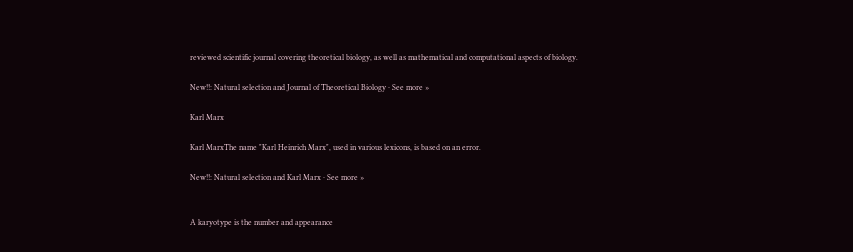reviewed scientific journal covering theoretical biology, as well as mathematical and computational aspects of biology.

New!!: Natural selection and Journal of Theoretical Biology · See more »

Karl Marx

Karl MarxThe name "Karl Heinrich Marx", used in various lexicons, is based on an error.

New!!: Natural selection and Karl Marx · See more »


A karyotype is the number and appearance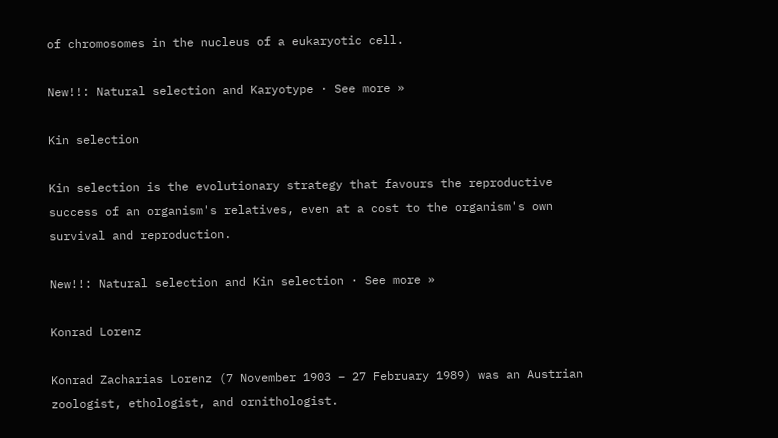of chromosomes in the nucleus of a eukaryotic cell.

New!!: Natural selection and Karyotype · See more »

Kin selection

Kin selection is the evolutionary strategy that favours the reproductive success of an organism's relatives, even at a cost to the organism's own survival and reproduction.

New!!: Natural selection and Kin selection · See more »

Konrad Lorenz

Konrad Zacharias Lorenz (7 November 1903 – 27 February 1989) was an Austrian zoologist, ethologist, and ornithologist.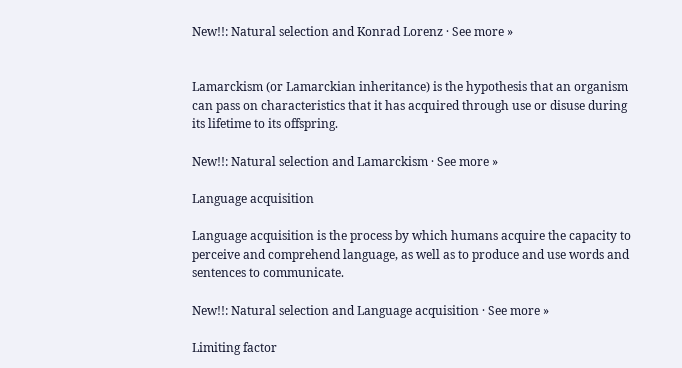New!!: Natural selection and Konrad Lorenz · See more »


Lamarckism (or Lamarckian inheritance) is the hypothesis that an organism can pass on characteristics that it has acquired through use or disuse during its lifetime to its offspring.

New!!: Natural selection and Lamarckism · See more »

Language acquisition

Language acquisition is the process by which humans acquire the capacity to perceive and comprehend language, as well as to produce and use words and sentences to communicate.

New!!: Natural selection and Language acquisition · See more »

Limiting factor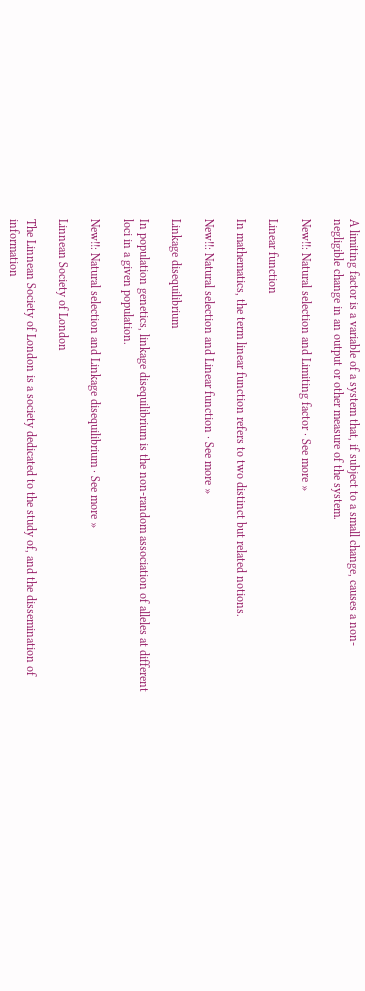A limiting factor is a variable of a system that, if subject to a small change, causes a non-negligible change in an output or other measure of the system.

New!!: Natural selection and Limiting factor · See more »

Linear function

In mathematics, the term linear function refers to two distinct but related notions.

New!!: Natural selection and Linear function · See more »

Linkage disequilibrium

In population genetics, linkage disequilibrium is the non-random association of alleles at different loci in a given population.

New!!: Natural selection and Linkage disequilibrium · See more »

Linnean Society of London

The Linnean Society of London is a society dedicated to the study of, and the dissemination of information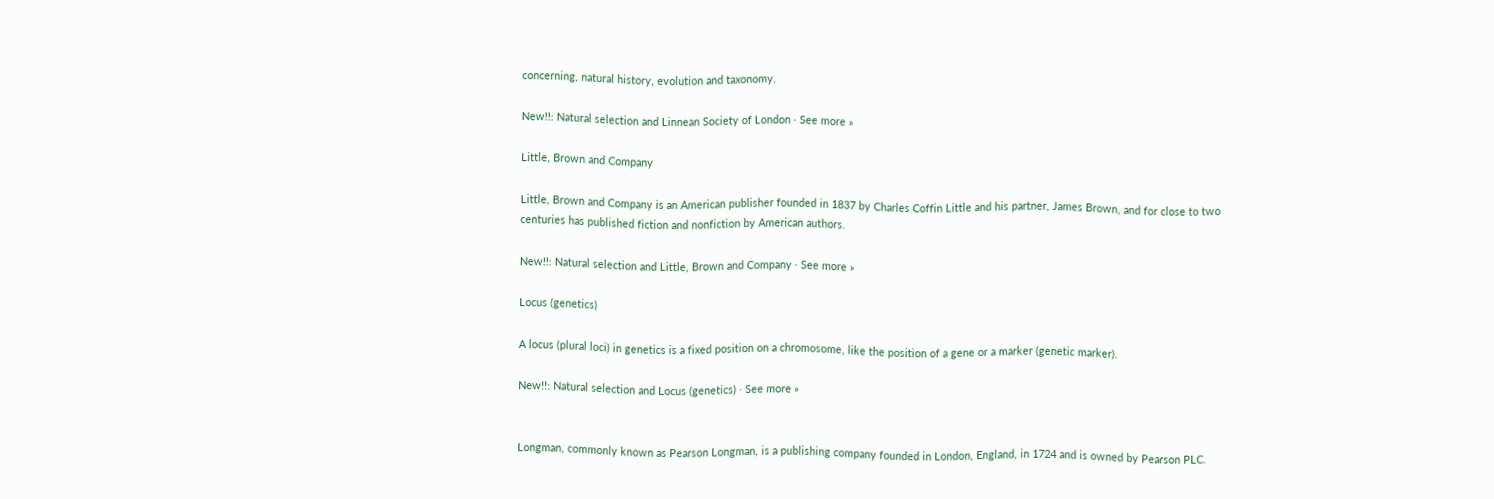concerning, natural history, evolution and taxonomy.

New!!: Natural selection and Linnean Society of London · See more »

Little, Brown and Company

Little, Brown and Company is an American publisher founded in 1837 by Charles Coffin Little and his partner, James Brown, and for close to two centuries has published fiction and nonfiction by American authors.

New!!: Natural selection and Little, Brown and Company · See more »

Locus (genetics)

A locus (plural loci) in genetics is a fixed position on a chromosome, like the position of a gene or a marker (genetic marker).

New!!: Natural selection and Locus (genetics) · See more »


Longman, commonly known as Pearson Longman, is a publishing company founded in London, England, in 1724 and is owned by Pearson PLC.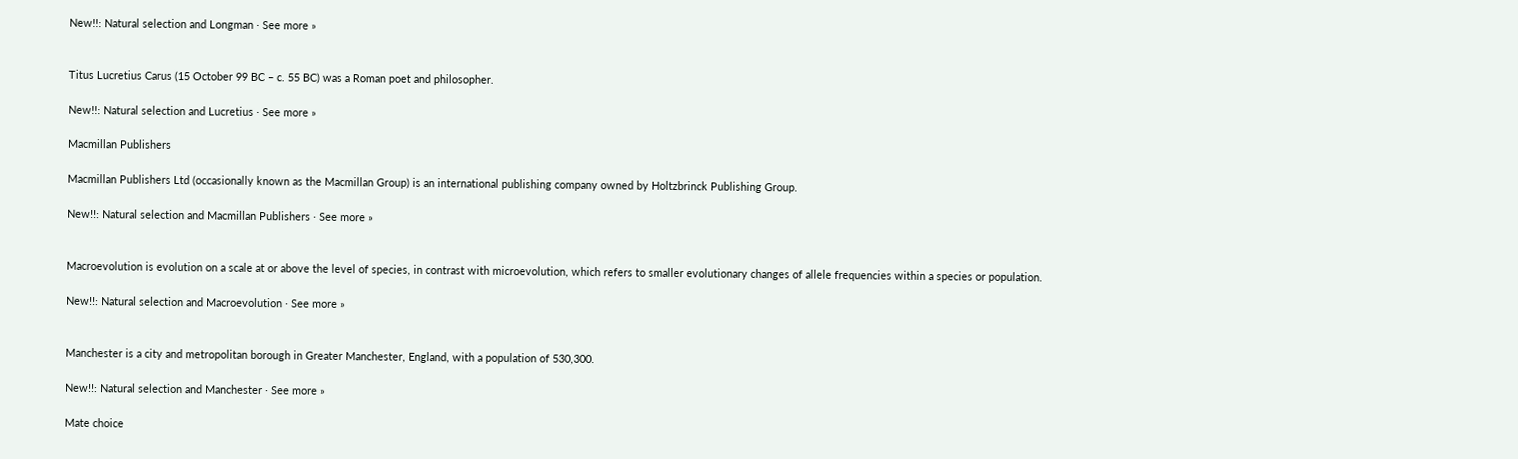New!!: Natural selection and Longman · See more »


Titus Lucretius Carus (15 October 99 BC – c. 55 BC) was a Roman poet and philosopher.

New!!: Natural selection and Lucretius · See more »

Macmillan Publishers

Macmillan Publishers Ltd (occasionally known as the Macmillan Group) is an international publishing company owned by Holtzbrinck Publishing Group.

New!!: Natural selection and Macmillan Publishers · See more »


Macroevolution is evolution on a scale at or above the level of species, in contrast with microevolution, which refers to smaller evolutionary changes of allele frequencies within a species or population.

New!!: Natural selection and Macroevolution · See more »


Manchester is a city and metropolitan borough in Greater Manchester, England, with a population of 530,300.

New!!: Natural selection and Manchester · See more »

Mate choice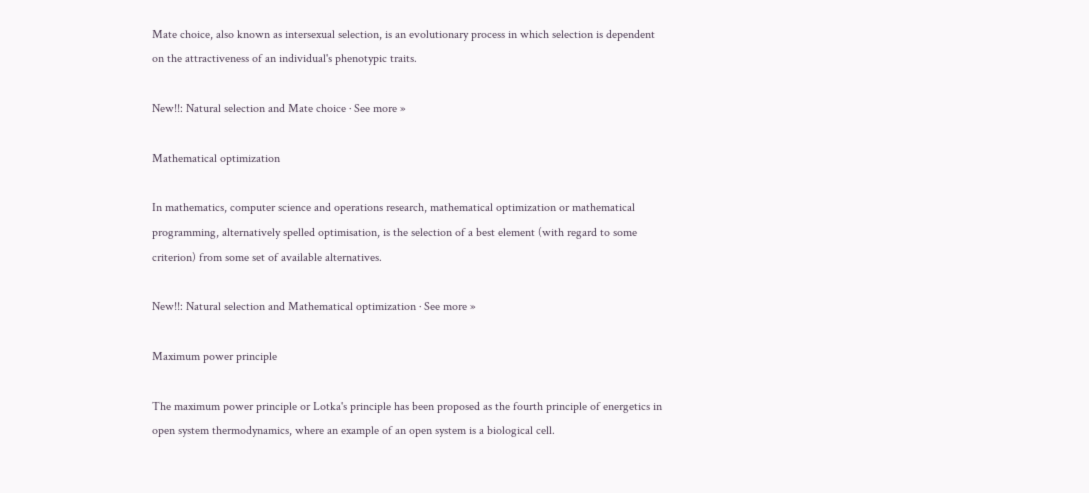Mate choice, also known as intersexual selection, is an evolutionary process in which selection is dependent on the attractiveness of an individual's phenotypic traits.

New!!: Natural selection and Mate choice · See more »

Mathematical optimization

In mathematics, computer science and operations research, mathematical optimization or mathematical programming, alternatively spelled optimisation, is the selection of a best element (with regard to some criterion) from some set of available alternatives.

New!!: Natural selection and Mathematical optimization · See more »

Maximum power principle

The maximum power principle or Lotka's principle has been proposed as the fourth principle of energetics in open system thermodynamics, where an example of an open system is a biological cell.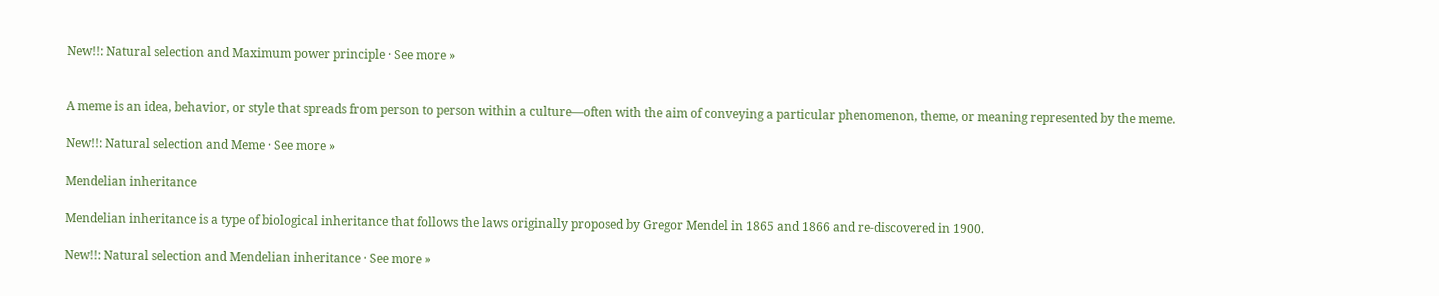New!!: Natural selection and Maximum power principle · See more »


A meme is an idea, behavior, or style that spreads from person to person within a culture—often with the aim of conveying a particular phenomenon, theme, or meaning represented by the meme.

New!!: Natural selection and Meme · See more »

Mendelian inheritance

Mendelian inheritance is a type of biological inheritance that follows the laws originally proposed by Gregor Mendel in 1865 and 1866 and re-discovered in 1900.

New!!: Natural selection and Mendelian inheritance · See more »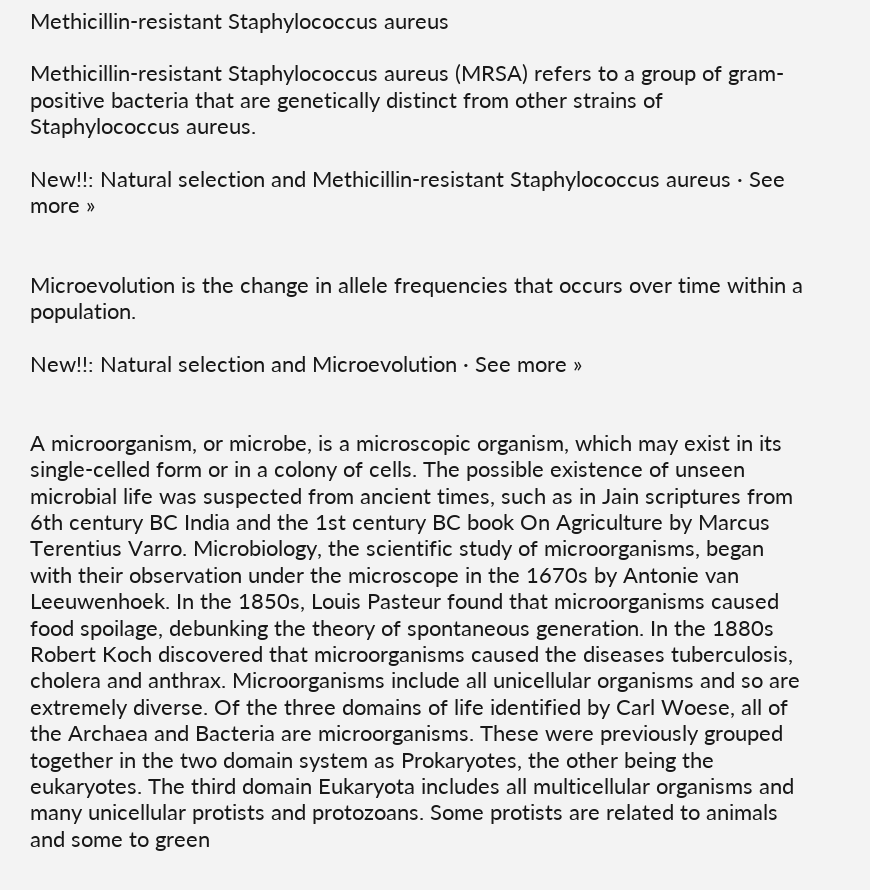Methicillin-resistant Staphylococcus aureus

Methicillin-resistant Staphylococcus aureus (MRSA) refers to a group of gram-positive bacteria that are genetically distinct from other strains of Staphylococcus aureus.

New!!: Natural selection and Methicillin-resistant Staphylococcus aureus · See more »


Microevolution is the change in allele frequencies that occurs over time within a population.

New!!: Natural selection and Microevolution · See more »


A microorganism, or microbe, is a microscopic organism, which may exist in its single-celled form or in a colony of cells. The possible existence of unseen microbial life was suspected from ancient times, such as in Jain scriptures from 6th century BC India and the 1st century BC book On Agriculture by Marcus Terentius Varro. Microbiology, the scientific study of microorganisms, began with their observation under the microscope in the 1670s by Antonie van Leeuwenhoek. In the 1850s, Louis Pasteur found that microorganisms caused food spoilage, debunking the theory of spontaneous generation. In the 1880s Robert Koch discovered that microorganisms caused the diseases tuberculosis, cholera and anthrax. Microorganisms include all unicellular organisms and so are extremely diverse. Of the three domains of life identified by Carl Woese, all of the Archaea and Bacteria are microorganisms. These were previously grouped together in the two domain system as Prokaryotes, the other being the eukaryotes. The third domain Eukaryota includes all multicellular organisms and many unicellular protists and protozoans. Some protists are related to animals and some to green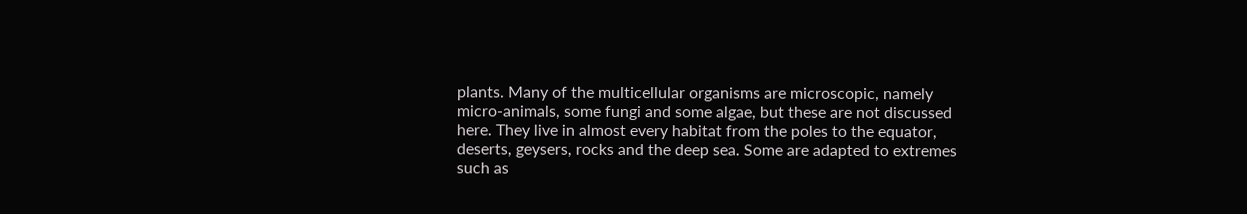plants. Many of the multicellular organisms are microscopic, namely micro-animals, some fungi and some algae, but these are not discussed here. They live in almost every habitat from the poles to the equator, deserts, geysers, rocks and the deep sea. Some are adapted to extremes such as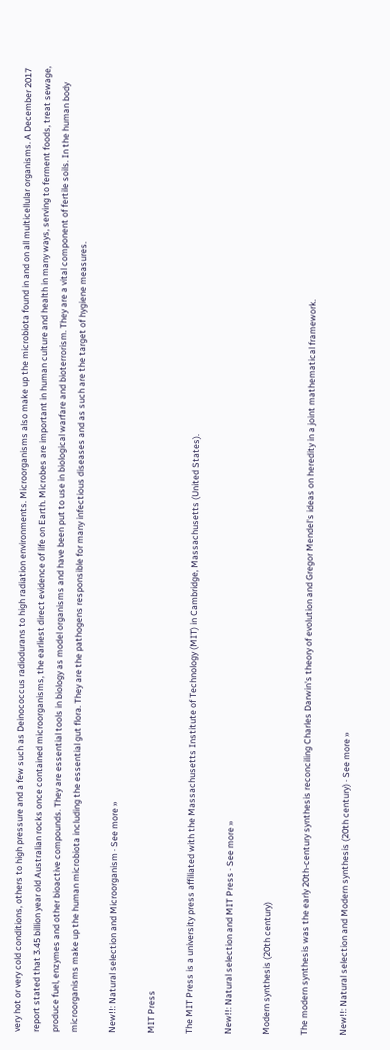very hot or very cold conditions, others to high pressure and a few such as Deinococcus radiodurans to high radiation environments. Microorganisms also make up the microbiota found in and on all multicellular organisms. A December 2017 report stated that 3.45 billion year old Australian rocks once contained microorganisms, the earliest direct evidence of life on Earth. Microbes are important in human culture and health in many ways, serving to ferment foods, treat sewage, produce fuel, enzymes and other bioactive compounds. They are essential tools in biology as model organisms and have been put to use in biological warfare and bioterrorism. They are a vital component of fertile soils. In the human body microorganisms make up the human microbiota including the essential gut flora. They are the pathogens responsible for many infectious diseases and as such are the target of hygiene measures.

New!!: Natural selection and Microorganism · See more »

MIT Press

The MIT Press is a university press affiliated with the Massachusetts Institute of Technology (MIT) in Cambridge, Massachusetts (United States).

New!!: Natural selection and MIT Press · See more »

Modern synthesis (20th century)

The modern synthesis was the early 20th-century synthesis reconciling Charles Darwin's theory of evolution and Gregor Mendel's ideas on heredity in a joint mathematical framework.

New!!: Natural selection and Modern synthesis (20th century) · See more »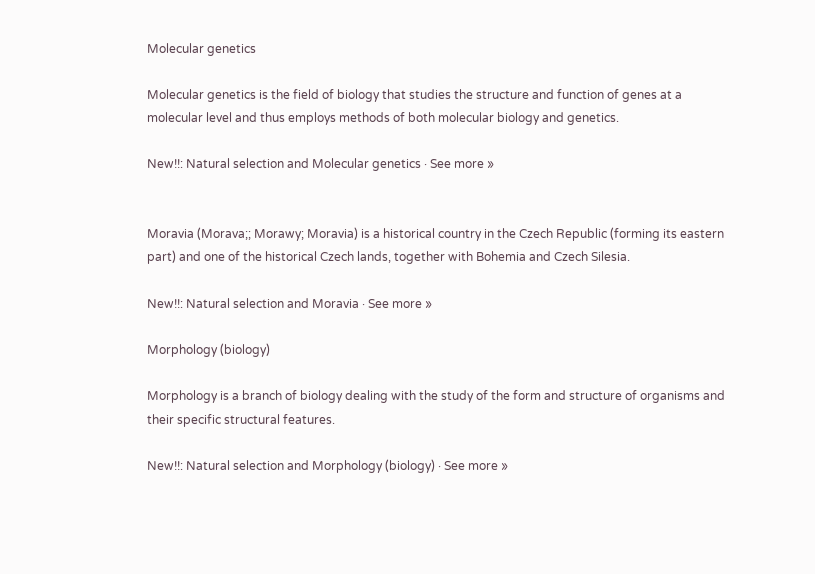Molecular genetics

Molecular genetics is the field of biology that studies the structure and function of genes at a molecular level and thus employs methods of both molecular biology and genetics.

New!!: Natural selection and Molecular genetics · See more »


Moravia (Morava;; Morawy; Moravia) is a historical country in the Czech Republic (forming its eastern part) and one of the historical Czech lands, together with Bohemia and Czech Silesia.

New!!: Natural selection and Moravia · See more »

Morphology (biology)

Morphology is a branch of biology dealing with the study of the form and structure of organisms and their specific structural features.

New!!: Natural selection and Morphology (biology) · See more »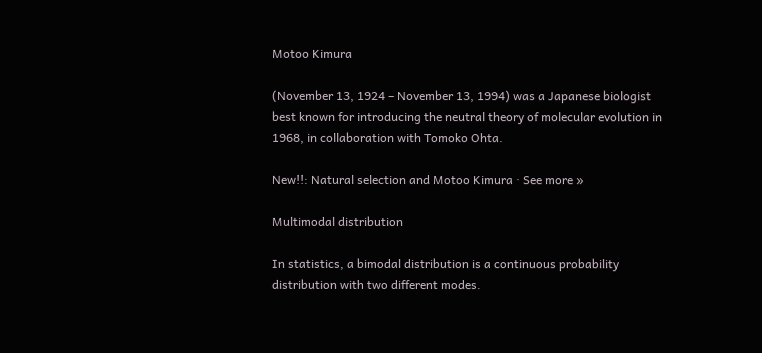Motoo Kimura

(November 13, 1924 – November 13, 1994) was a Japanese biologist best known for introducing the neutral theory of molecular evolution in 1968, in collaboration with Tomoko Ohta.

New!!: Natural selection and Motoo Kimura · See more »

Multimodal distribution

In statistics, a bimodal distribution is a continuous probability distribution with two different modes.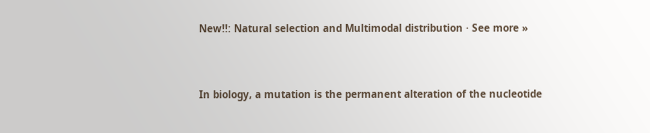New!!: Natural selection and Multimodal distribution · See more »


In biology, a mutation is the permanent alteration of the nucleotide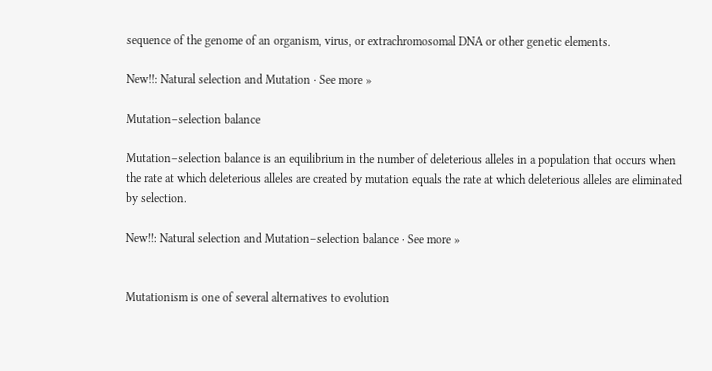sequence of the genome of an organism, virus, or extrachromosomal DNA or other genetic elements.

New!!: Natural selection and Mutation · See more »

Mutation–selection balance

Mutation–selection balance is an equilibrium in the number of deleterious alleles in a population that occurs when the rate at which deleterious alleles are created by mutation equals the rate at which deleterious alleles are eliminated by selection.

New!!: Natural selection and Mutation–selection balance · See more »


Mutationism is one of several alternatives to evolution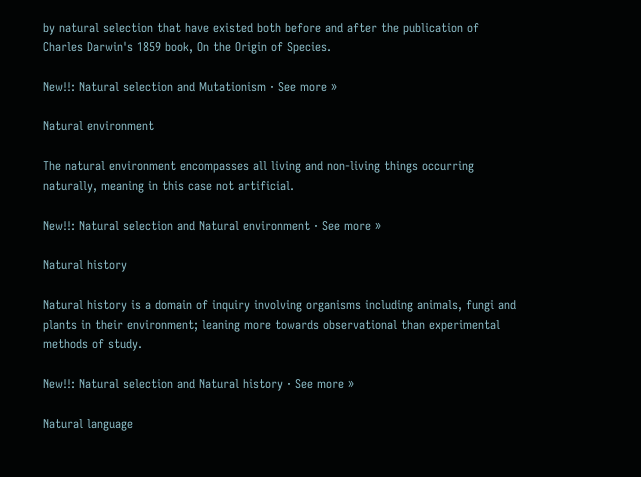by natural selection that have existed both before and after the publication of Charles Darwin's 1859 book, On the Origin of Species.

New!!: Natural selection and Mutationism · See more »

Natural environment

The natural environment encompasses all living and non-living things occurring naturally, meaning in this case not artificial.

New!!: Natural selection and Natural environment · See more »

Natural history

Natural history is a domain of inquiry involving organisms including animals, fungi and plants in their environment; leaning more towards observational than experimental methods of study.

New!!: Natural selection and Natural history · See more »

Natural language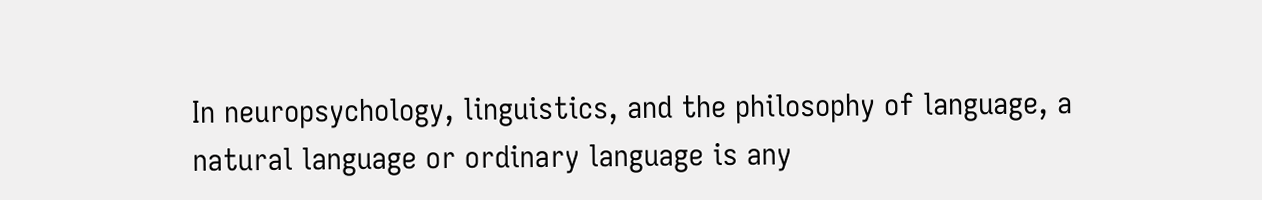In neuropsychology, linguistics, and the philosophy of language, a natural language or ordinary language is any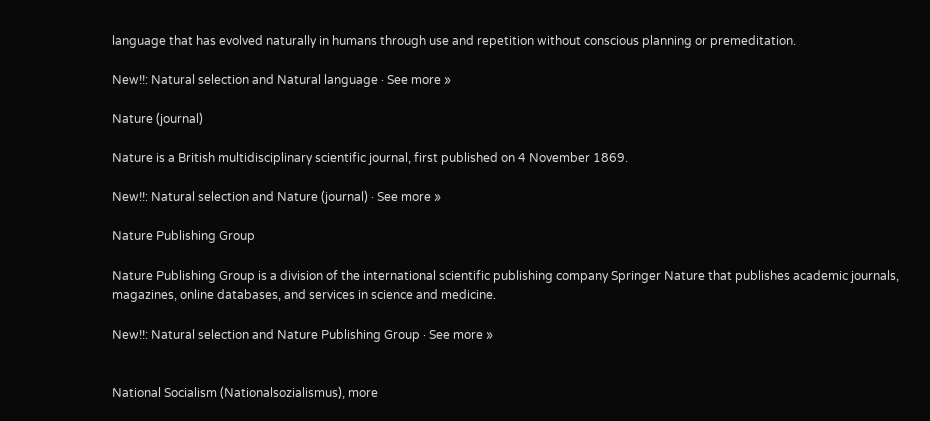language that has evolved naturally in humans through use and repetition without conscious planning or premeditation.

New!!: Natural selection and Natural language · See more »

Nature (journal)

Nature is a British multidisciplinary scientific journal, first published on 4 November 1869.

New!!: Natural selection and Nature (journal) · See more »

Nature Publishing Group

Nature Publishing Group is a division of the international scientific publishing company Springer Nature that publishes academic journals, magazines, online databases, and services in science and medicine.

New!!: Natural selection and Nature Publishing Group · See more »


National Socialism (Nationalsozialismus), more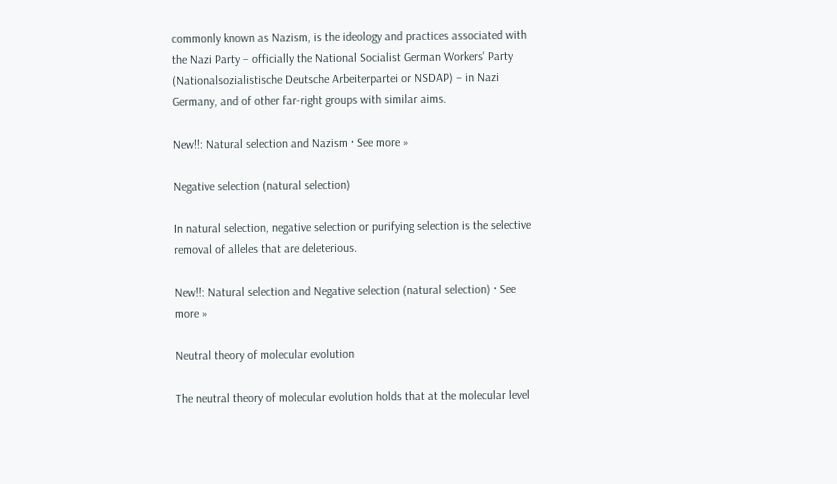commonly known as Nazism, is the ideology and practices associated with the Nazi Party – officially the National Socialist German Workers' Party (Nationalsozialistische Deutsche Arbeiterpartei or NSDAP) – in Nazi Germany, and of other far-right groups with similar aims.

New!!: Natural selection and Nazism · See more »

Negative selection (natural selection)

In natural selection, negative selection or purifying selection is the selective removal of alleles that are deleterious.

New!!: Natural selection and Negative selection (natural selection) · See more »

Neutral theory of molecular evolution

The neutral theory of molecular evolution holds that at the molecular level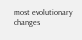most evolutionary changes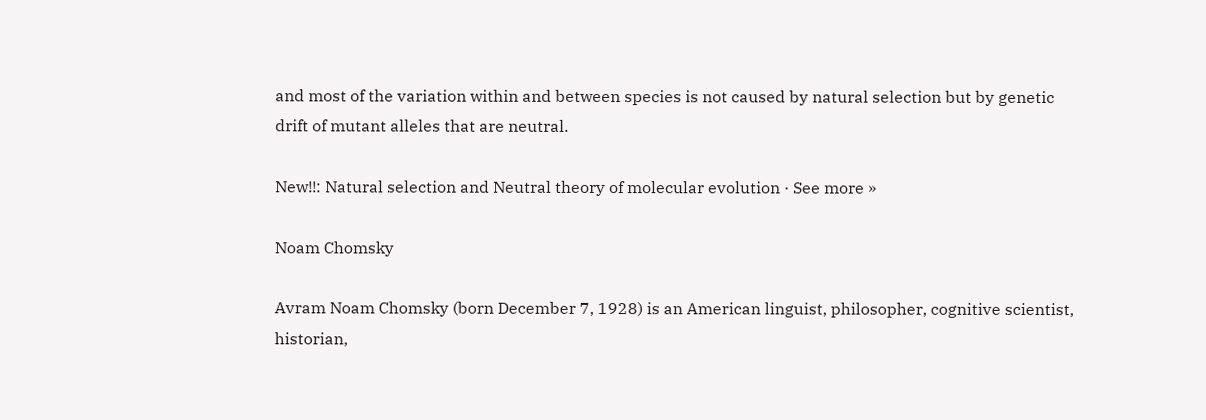and most of the variation within and between species is not caused by natural selection but by genetic drift of mutant alleles that are neutral.

New!!: Natural selection and Neutral theory of molecular evolution · See more »

Noam Chomsky

Avram Noam Chomsky (born December 7, 1928) is an American linguist, philosopher, cognitive scientist, historian,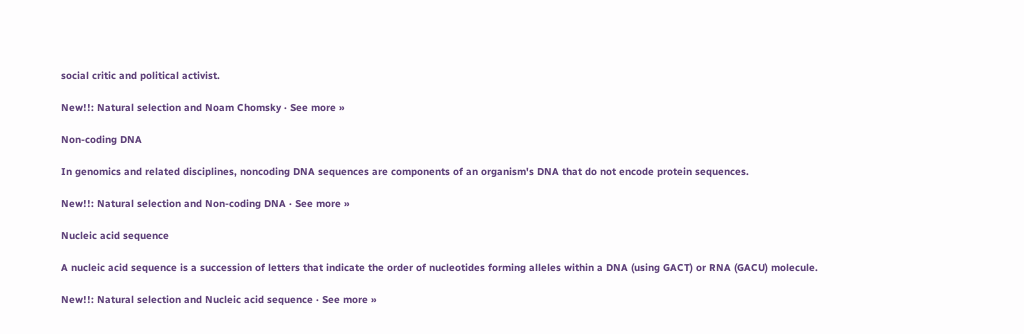social critic and political activist.

New!!: Natural selection and Noam Chomsky · See more »

Non-coding DNA

In genomics and related disciplines, noncoding DNA sequences are components of an organism's DNA that do not encode protein sequences.

New!!: Natural selection and Non-coding DNA · See more »

Nucleic acid sequence

A nucleic acid sequence is a succession of letters that indicate the order of nucleotides forming alleles within a DNA (using GACT) or RNA (GACU) molecule.

New!!: Natural selection and Nucleic acid sequence · See more »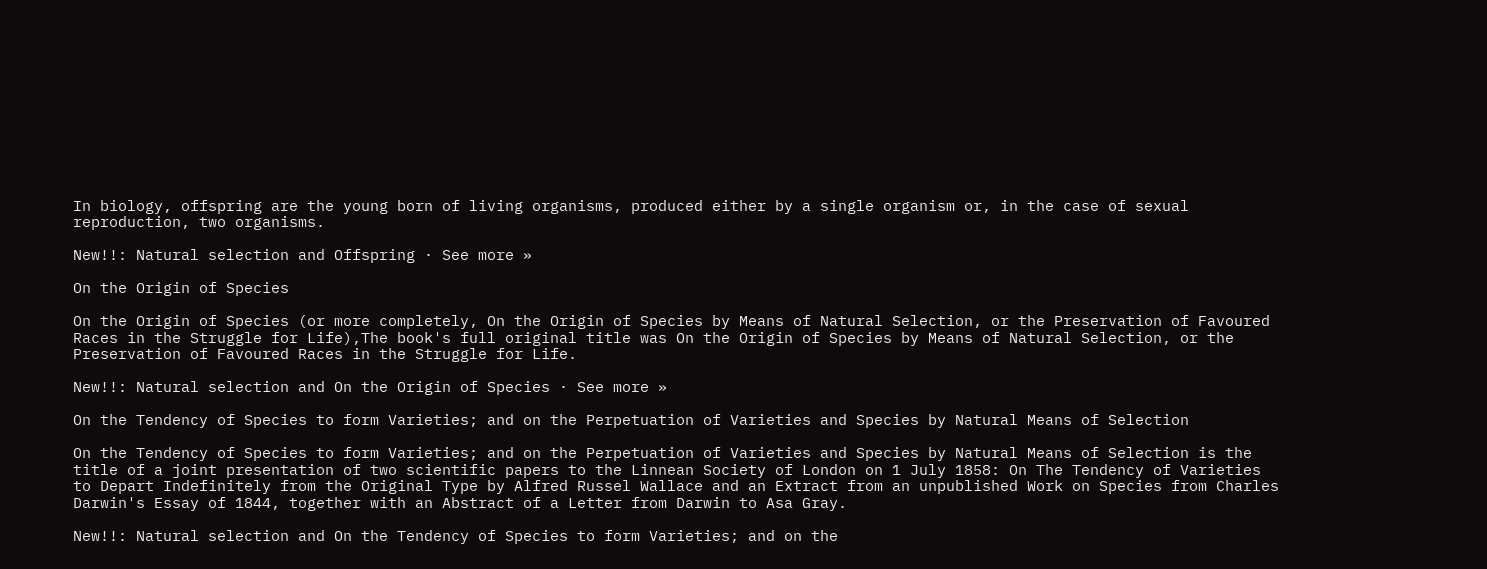In biology, offspring are the young born of living organisms, produced either by a single organism or, in the case of sexual reproduction, two organisms.

New!!: Natural selection and Offspring · See more »

On the Origin of Species

On the Origin of Species (or more completely, On the Origin of Species by Means of Natural Selection, or the Preservation of Favoured Races in the Struggle for Life),The book's full original title was On the Origin of Species by Means of Natural Selection, or the Preservation of Favoured Races in the Struggle for Life.

New!!: Natural selection and On the Origin of Species · See more »

On the Tendency of Species to form Varieties; and on the Perpetuation of Varieties and Species by Natural Means of Selection

On the Tendency of Species to form Varieties; and on the Perpetuation of Varieties and Species by Natural Means of Selection is the title of a joint presentation of two scientific papers to the Linnean Society of London on 1 July 1858: On The Tendency of Varieties to Depart Indefinitely from the Original Type by Alfred Russel Wallace and an Extract from an unpublished Work on Species from Charles Darwin's Essay of 1844, together with an Abstract of a Letter from Darwin to Asa Gray.

New!!: Natural selection and On the Tendency of Species to form Varieties; and on the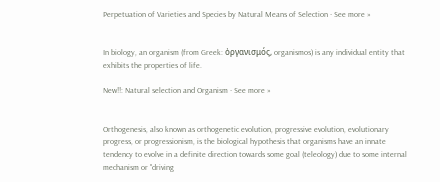Perpetuation of Varieties and Species by Natural Means of Selection · See more »


In biology, an organism (from Greek: ὀργανισμός, organismos) is any individual entity that exhibits the properties of life.

New!!: Natural selection and Organism · See more »


Orthogenesis, also known as orthogenetic evolution, progressive evolution, evolutionary progress, or progressionism, is the biological hypothesis that organisms have an innate tendency to evolve in a definite direction towards some goal (teleology) due to some internal mechanism or "driving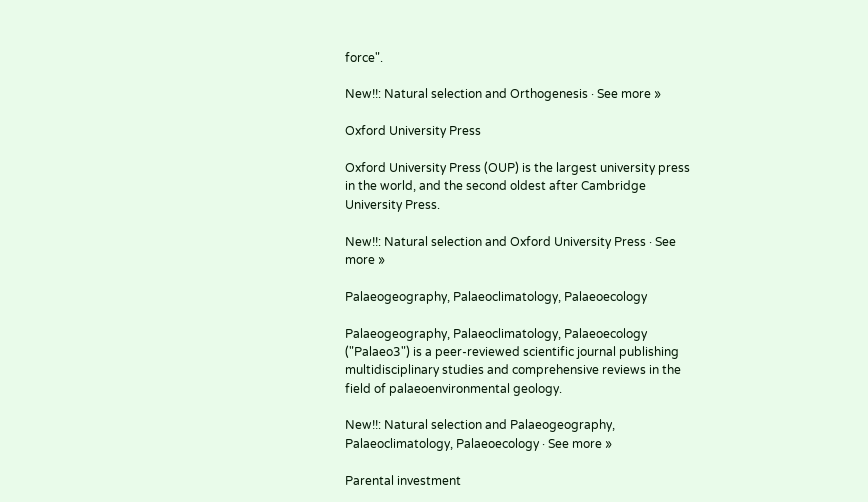force".

New!!: Natural selection and Orthogenesis · See more »

Oxford University Press

Oxford University Press (OUP) is the largest university press in the world, and the second oldest after Cambridge University Press.

New!!: Natural selection and Oxford University Press · See more »

Palaeogeography, Palaeoclimatology, Palaeoecology

Palaeogeography, Palaeoclimatology, Palaeoecology ("Palaeo3") is a peer-reviewed scientific journal publishing multidisciplinary studies and comprehensive reviews in the field of palaeoenvironmental geology.

New!!: Natural selection and Palaeogeography, Palaeoclimatology, Palaeoecology · See more »

Parental investment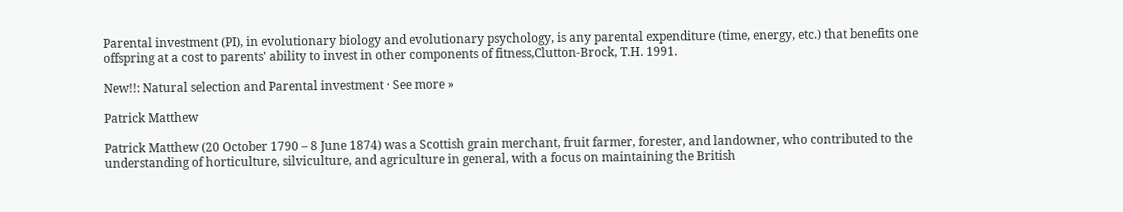Parental investment (PI), in evolutionary biology and evolutionary psychology, is any parental expenditure (time, energy, etc.) that benefits one offspring at a cost to parents' ability to invest in other components of fitness,Clutton-Brock, T.H. 1991.

New!!: Natural selection and Parental investment · See more »

Patrick Matthew

Patrick Matthew (20 October 1790 – 8 June 1874) was a Scottish grain merchant, fruit farmer, forester, and landowner, who contributed to the understanding of horticulture, silviculture, and agriculture in general, with a focus on maintaining the British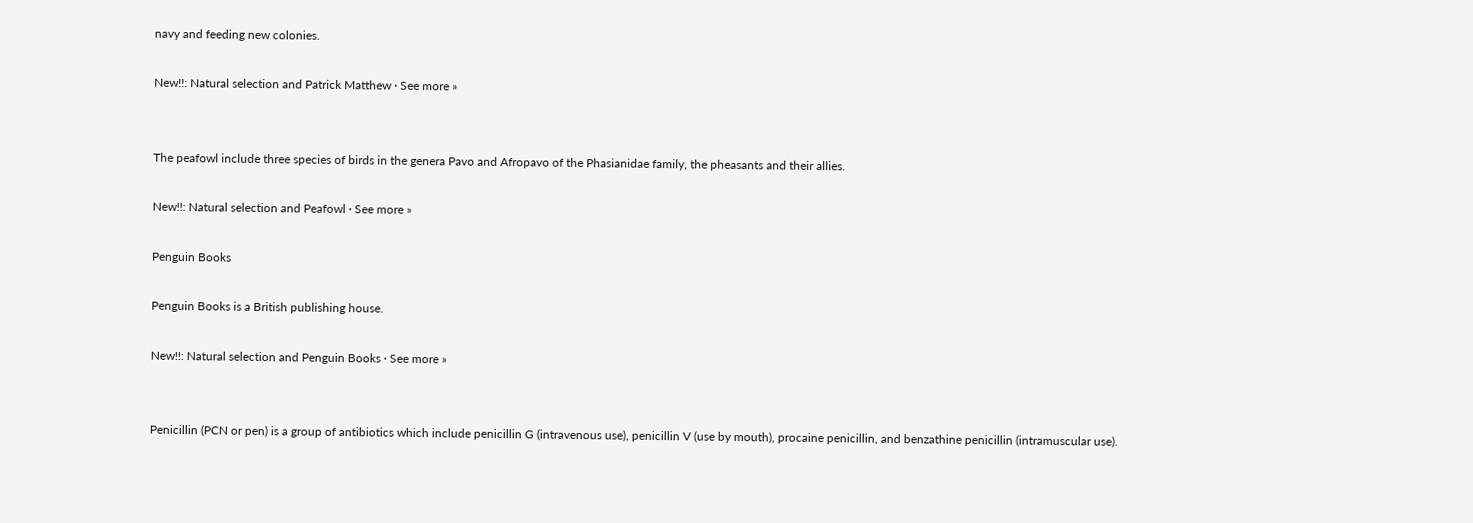navy and feeding new colonies.

New!!: Natural selection and Patrick Matthew · See more »


The peafowl include three species of birds in the genera Pavo and Afropavo of the Phasianidae family, the pheasants and their allies.

New!!: Natural selection and Peafowl · See more »

Penguin Books

Penguin Books is a British publishing house.

New!!: Natural selection and Penguin Books · See more »


Penicillin (PCN or pen) is a group of antibiotics which include penicillin G (intravenous use), penicillin V (use by mouth), procaine penicillin, and benzathine penicillin (intramuscular use).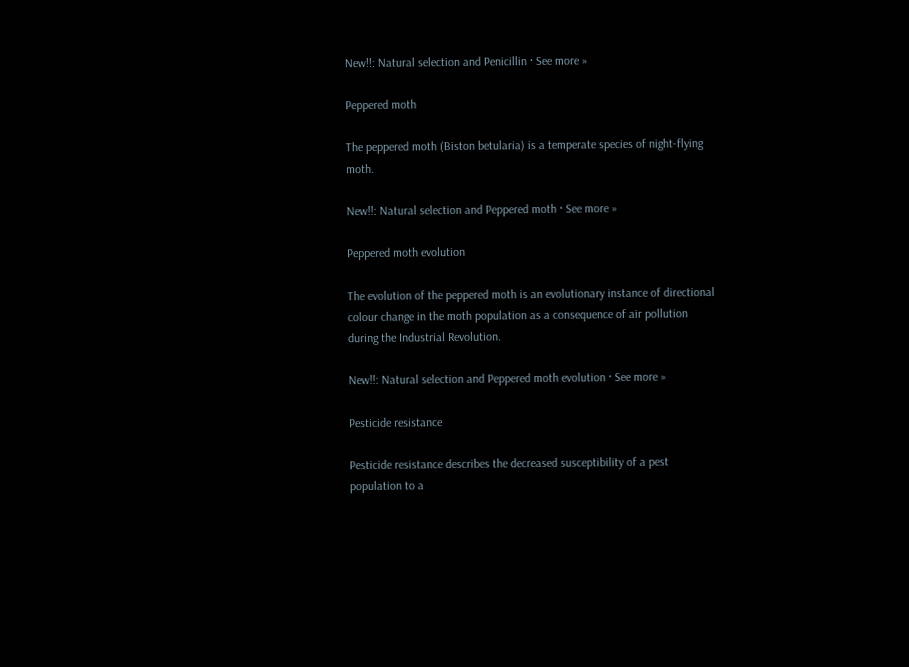New!!: Natural selection and Penicillin · See more »

Peppered moth

The peppered moth (Biston betularia) is a temperate species of night-flying moth.

New!!: Natural selection and Peppered moth · See more »

Peppered moth evolution

The evolution of the peppered moth is an evolutionary instance of directional colour change in the moth population as a consequence of air pollution during the Industrial Revolution.

New!!: Natural selection and Peppered moth evolution · See more »

Pesticide resistance

Pesticide resistance describes the decreased susceptibility of a pest population to a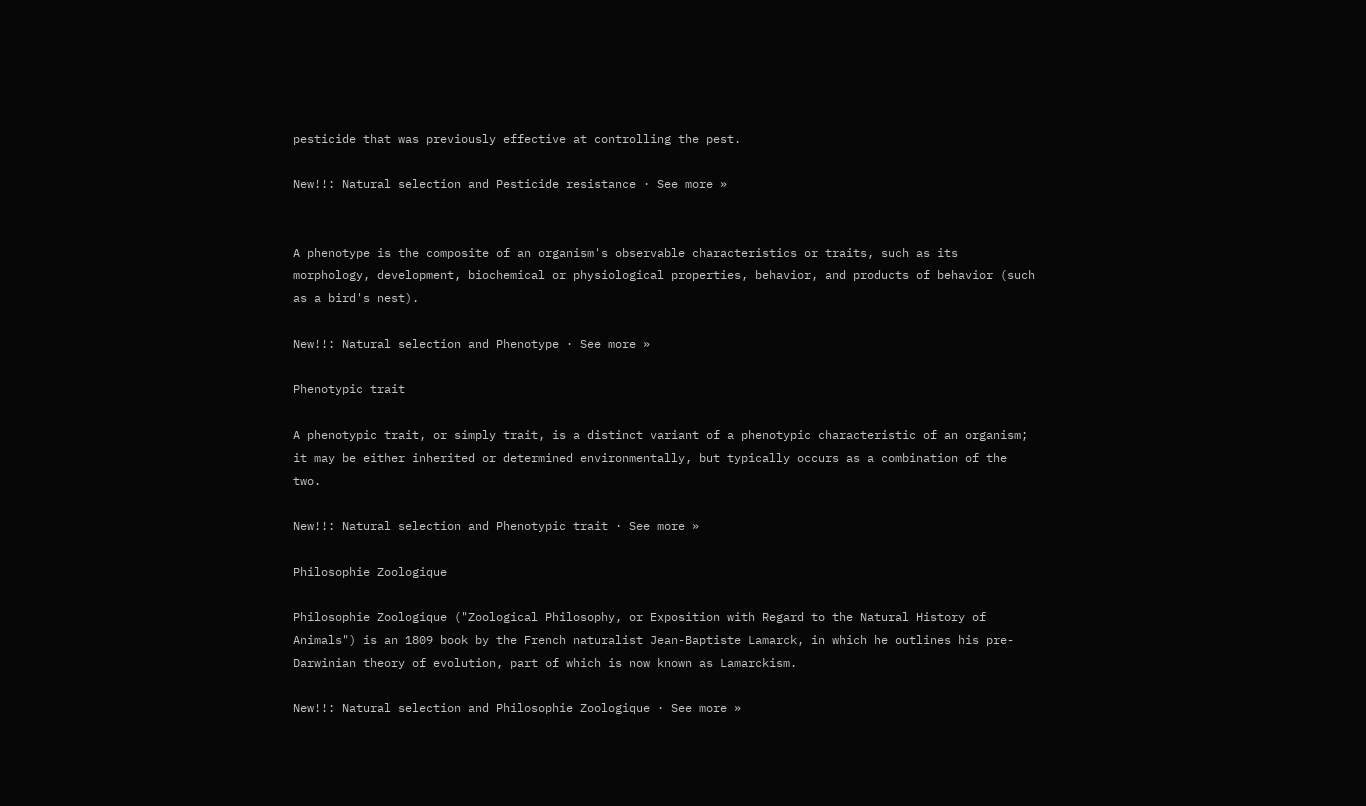pesticide that was previously effective at controlling the pest.

New!!: Natural selection and Pesticide resistance · See more »


A phenotype is the composite of an organism's observable characteristics or traits, such as its morphology, development, biochemical or physiological properties, behavior, and products of behavior (such as a bird's nest).

New!!: Natural selection and Phenotype · See more »

Phenotypic trait

A phenotypic trait, or simply trait, is a distinct variant of a phenotypic characteristic of an organism; it may be either inherited or determined environmentally, but typically occurs as a combination of the two.

New!!: Natural selection and Phenotypic trait · See more »

Philosophie Zoologique

Philosophie Zoologique ("Zoological Philosophy, or Exposition with Regard to the Natural History of Animals") is an 1809 book by the French naturalist Jean-Baptiste Lamarck, in which he outlines his pre-Darwinian theory of evolution, part of which is now known as Lamarckism.

New!!: Natural selection and Philosophie Zoologique · See more »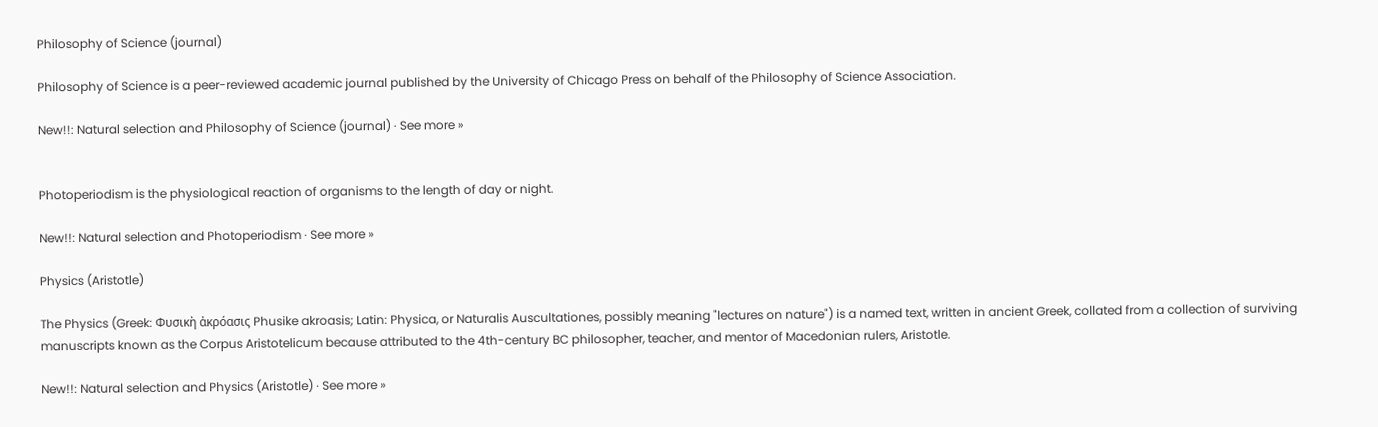Philosophy of Science (journal)

Philosophy of Science is a peer-reviewed academic journal published by the University of Chicago Press on behalf of the Philosophy of Science Association.

New!!: Natural selection and Philosophy of Science (journal) · See more »


Photoperiodism is the physiological reaction of organisms to the length of day or night.

New!!: Natural selection and Photoperiodism · See more »

Physics (Aristotle)

The Physics (Greek: Φυσικὴ ἀκρόασις Phusike akroasis; Latin: Physica, or Naturalis Auscultationes, possibly meaning "lectures on nature") is a named text, written in ancient Greek, collated from a collection of surviving manuscripts known as the Corpus Aristotelicum because attributed to the 4th-century BC philosopher, teacher, and mentor of Macedonian rulers, Aristotle.

New!!: Natural selection and Physics (Aristotle) · See more »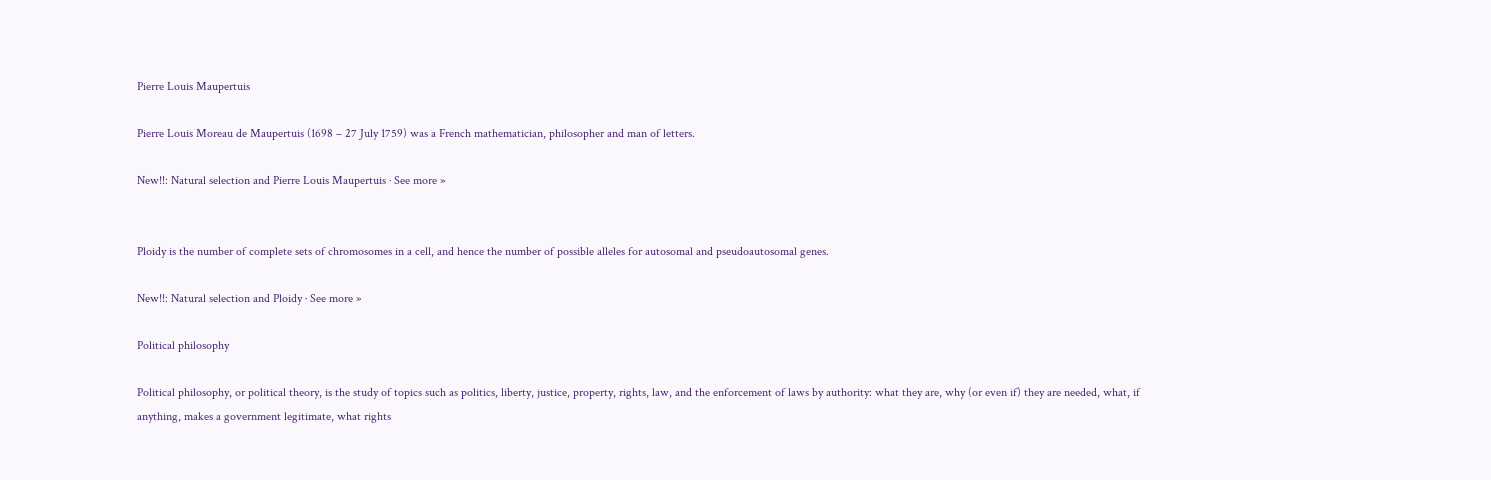Pierre Louis Maupertuis

Pierre Louis Moreau de Maupertuis (1698 – 27 July 1759) was a French mathematician, philosopher and man of letters.

New!!: Natural selection and Pierre Louis Maupertuis · See more »


Ploidy is the number of complete sets of chromosomes in a cell, and hence the number of possible alleles for autosomal and pseudoautosomal genes.

New!!: Natural selection and Ploidy · See more »

Political philosophy

Political philosophy, or political theory, is the study of topics such as politics, liberty, justice, property, rights, law, and the enforcement of laws by authority: what they are, why (or even if) they are needed, what, if anything, makes a government legitimate, what rights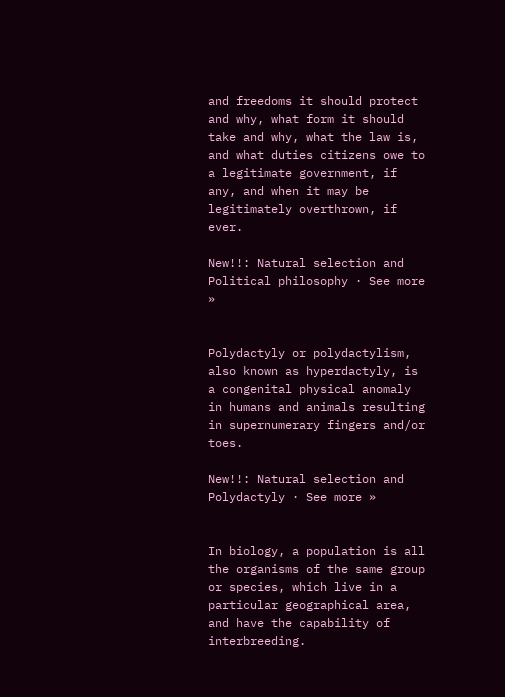and freedoms it should protect and why, what form it should take and why, what the law is, and what duties citizens owe to a legitimate government, if any, and when it may be legitimately overthrown, if ever.

New!!: Natural selection and Political philosophy · See more »


Polydactyly or polydactylism, also known as hyperdactyly, is a congenital physical anomaly in humans and animals resulting in supernumerary fingers and/or toes.

New!!: Natural selection and Polydactyly · See more »


In biology, a population is all the organisms of the same group or species, which live in a particular geographical area, and have the capability of interbreeding.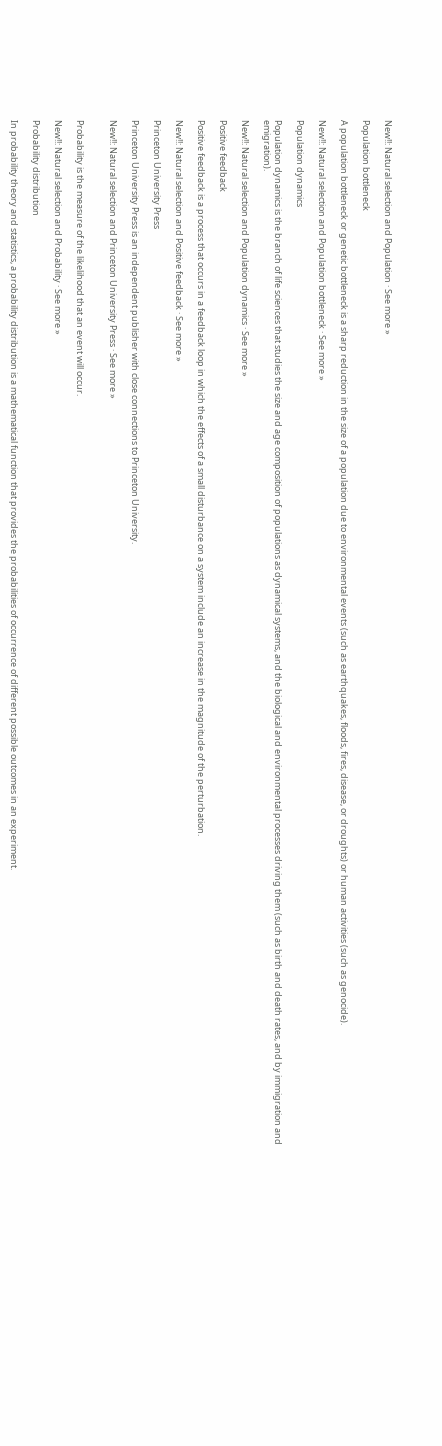New!!: Natural selection and Population · See more »

Population bottleneck

A population bottleneck or genetic bottleneck is a sharp reduction in the size of a population due to environmental events (such as earthquakes, floods, fires, disease, or droughts) or human activities (such as genocide).

New!!: Natural selection and Population bottleneck · See more »

Population dynamics

Population dynamics is the branch of life sciences that studies the size and age composition of populations as dynamical systems, and the biological and environmental processes driving them (such as birth and death rates, and by immigration and emigration).

New!!: Natural selection and Population dynamics · See more »

Positive feedback

Positive feedback is a process that occurs in a feedback loop in which the effects of a small disturbance on a system include an increase in the magnitude of the perturbation.

New!!: Natural selection and Positive feedback · See more »

Princeton University Press

Princeton University Press is an independent publisher with close connections to Princeton University.

New!!: Natural selection and Princeton University Press · See more »


Probability is the measure of the likelihood that an event will occur.

New!!: Natural selection and Probability · See more »

Probability distribution

In probability theory and statistics, a probability distribution is a mathematical function that provides the probabilities of occurrence of different possible outcomes in an experiment.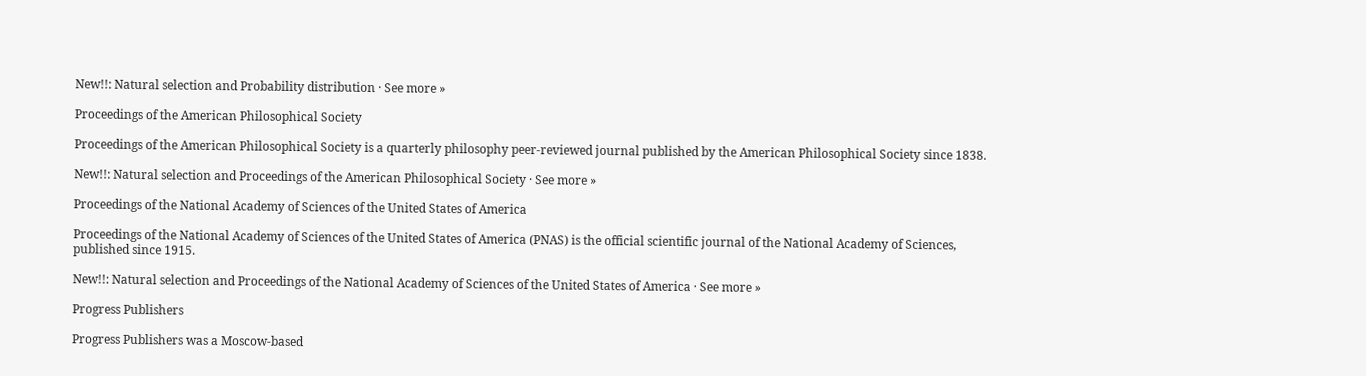New!!: Natural selection and Probability distribution · See more »

Proceedings of the American Philosophical Society

Proceedings of the American Philosophical Society is a quarterly philosophy peer-reviewed journal published by the American Philosophical Society since 1838.

New!!: Natural selection and Proceedings of the American Philosophical Society · See more »

Proceedings of the National Academy of Sciences of the United States of America

Proceedings of the National Academy of Sciences of the United States of America (PNAS) is the official scientific journal of the National Academy of Sciences, published since 1915.

New!!: Natural selection and Proceedings of the National Academy of Sciences of the United States of America · See more »

Progress Publishers

Progress Publishers was a Moscow-based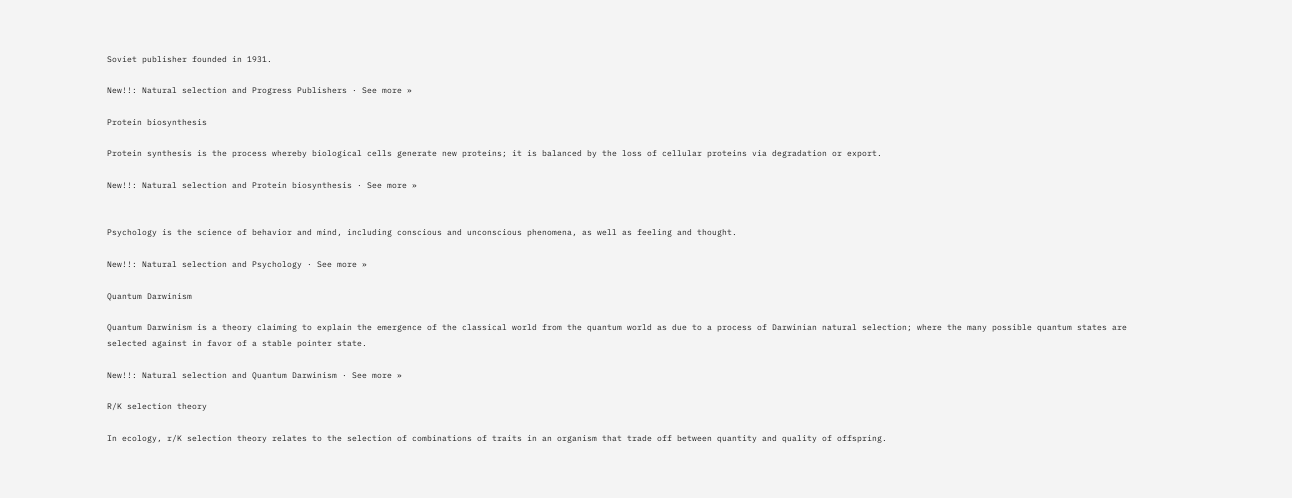Soviet publisher founded in 1931.

New!!: Natural selection and Progress Publishers · See more »

Protein biosynthesis

Protein synthesis is the process whereby biological cells generate new proteins; it is balanced by the loss of cellular proteins via degradation or export.

New!!: Natural selection and Protein biosynthesis · See more »


Psychology is the science of behavior and mind, including conscious and unconscious phenomena, as well as feeling and thought.

New!!: Natural selection and Psychology · See more »

Quantum Darwinism

Quantum Darwinism is a theory claiming to explain the emergence of the classical world from the quantum world as due to a process of Darwinian natural selection; where the many possible quantum states are selected against in favor of a stable pointer state.

New!!: Natural selection and Quantum Darwinism · See more »

R/K selection theory

In ecology, r/K selection theory relates to the selection of combinations of traits in an organism that trade off between quantity and quality of offspring.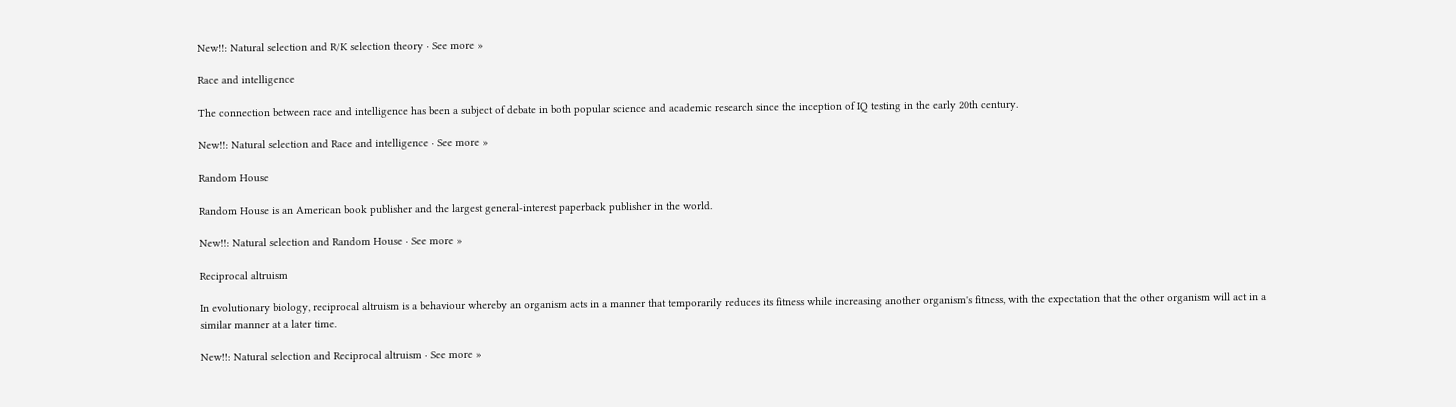New!!: Natural selection and R/K selection theory · See more »

Race and intelligence

The connection between race and intelligence has been a subject of debate in both popular science and academic research since the inception of IQ testing in the early 20th century.

New!!: Natural selection and Race and intelligence · See more »

Random House

Random House is an American book publisher and the largest general-interest paperback publisher in the world.

New!!: Natural selection and Random House · See more »

Reciprocal altruism

In evolutionary biology, reciprocal altruism is a behaviour whereby an organism acts in a manner that temporarily reduces its fitness while increasing another organism's fitness, with the expectation that the other organism will act in a similar manner at a later time.

New!!: Natural selection and Reciprocal altruism · See more »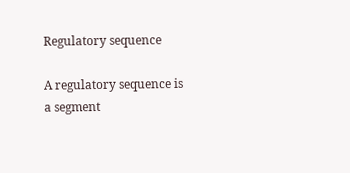Regulatory sequence

A regulatory sequence is a segment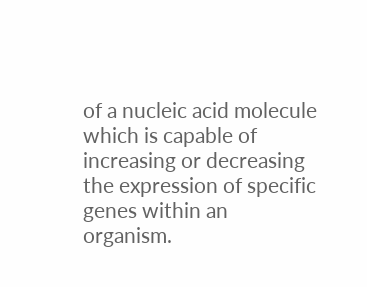of a nucleic acid molecule which is capable of increasing or decreasing the expression of specific genes within an organism.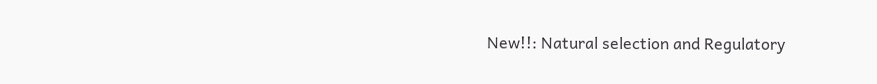New!!: Natural selection and Regulatory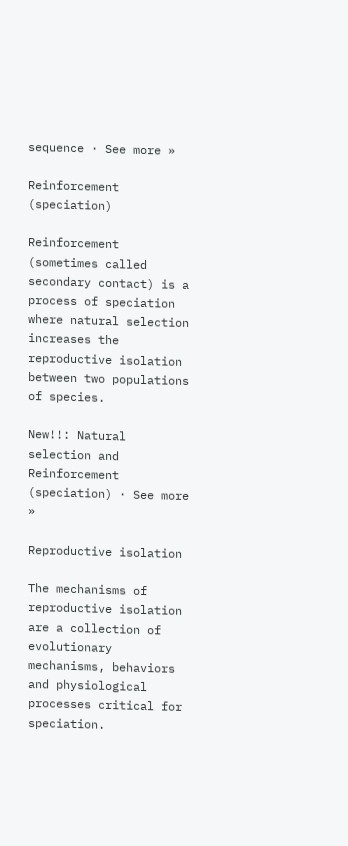sequence · See more »

Reinforcement (speciation)

Reinforcement (sometimes called secondary contact) is a process of speciation where natural selection increases the reproductive isolation between two populations of species.

New!!: Natural selection and Reinforcement (speciation) · See more »

Reproductive isolation

The mechanisms of reproductive isolation are a collection of evolutionary mechanisms, behaviors and physiological processes critical for speciation.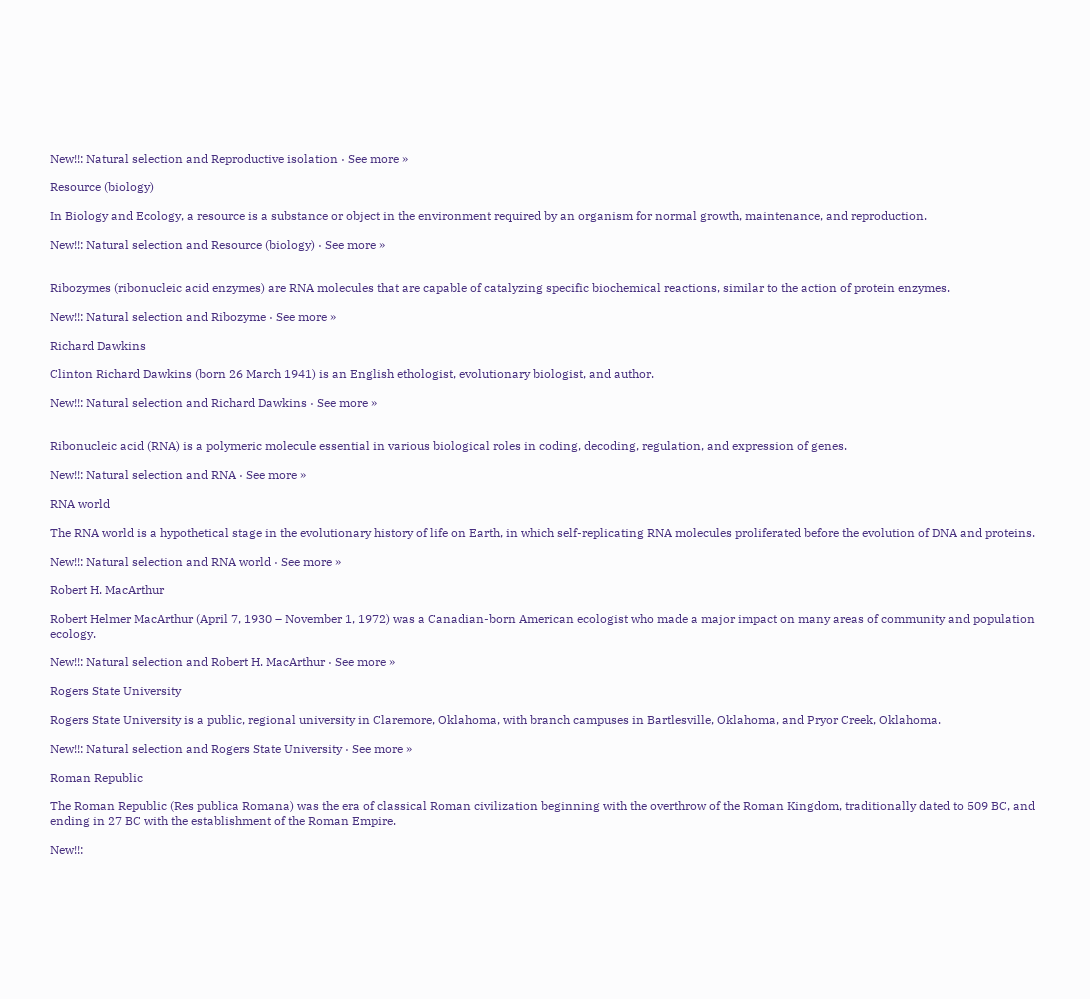New!!: Natural selection and Reproductive isolation · See more »

Resource (biology)

In Biology and Ecology, a resource is a substance or object in the environment required by an organism for normal growth, maintenance, and reproduction.

New!!: Natural selection and Resource (biology) · See more »


Ribozymes (ribonucleic acid enzymes) are RNA molecules that are capable of catalyzing specific biochemical reactions, similar to the action of protein enzymes.

New!!: Natural selection and Ribozyme · See more »

Richard Dawkins

Clinton Richard Dawkins (born 26 March 1941) is an English ethologist, evolutionary biologist, and author.

New!!: Natural selection and Richard Dawkins · See more »


Ribonucleic acid (RNA) is a polymeric molecule essential in various biological roles in coding, decoding, regulation, and expression of genes.

New!!: Natural selection and RNA · See more »

RNA world

The RNA world is a hypothetical stage in the evolutionary history of life on Earth, in which self-replicating RNA molecules proliferated before the evolution of DNA and proteins.

New!!: Natural selection and RNA world · See more »

Robert H. MacArthur

Robert Helmer MacArthur (April 7, 1930 – November 1, 1972) was a Canadian-born American ecologist who made a major impact on many areas of community and population ecology.

New!!: Natural selection and Robert H. MacArthur · See more »

Rogers State University

Rogers State University is a public, regional university in Claremore, Oklahoma, with branch campuses in Bartlesville, Oklahoma, and Pryor Creek, Oklahoma.

New!!: Natural selection and Rogers State University · See more »

Roman Republic

The Roman Republic (Res publica Romana) was the era of classical Roman civilization beginning with the overthrow of the Roman Kingdom, traditionally dated to 509 BC, and ending in 27 BC with the establishment of the Roman Empire.

New!!: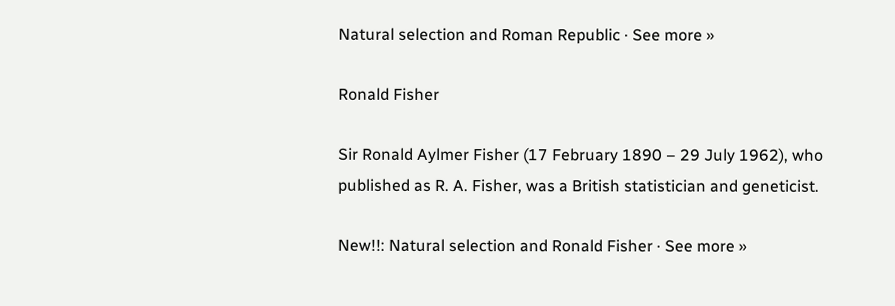Natural selection and Roman Republic · See more »

Ronald Fisher

Sir Ronald Aylmer Fisher (17 February 1890 – 29 July 1962), who published as R. A. Fisher, was a British statistician and geneticist.

New!!: Natural selection and Ronald Fisher · See more »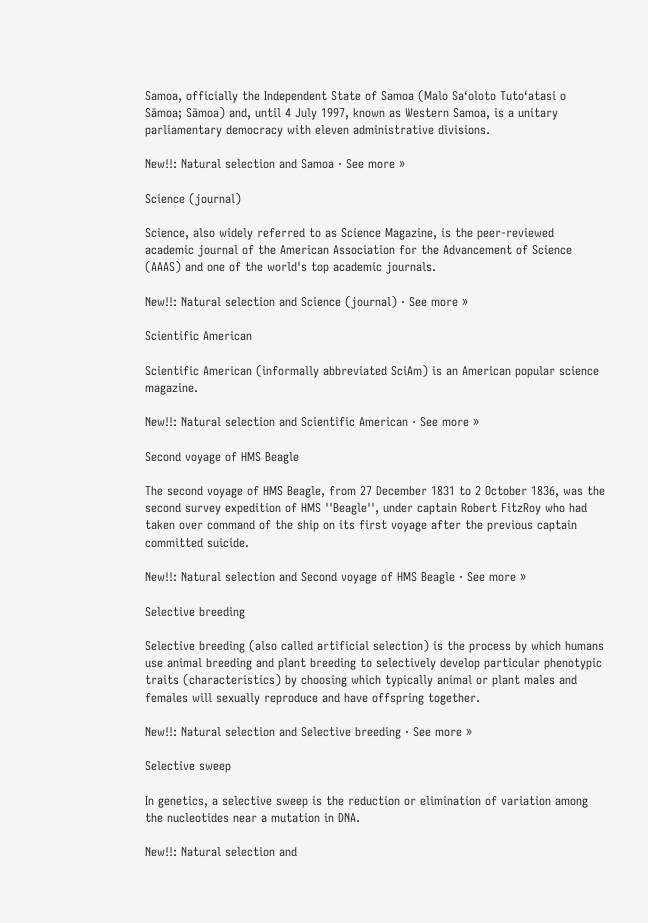Samoa, officially the Independent State of Samoa (Malo Saʻoloto Tutoʻatasi o Sāmoa; Sāmoa) and, until 4 July 1997, known as Western Samoa, is a unitary parliamentary democracy with eleven administrative divisions.

New!!: Natural selection and Samoa · See more »

Science (journal)

Science, also widely referred to as Science Magazine, is the peer-reviewed academic journal of the American Association for the Advancement of Science (AAAS) and one of the world's top academic journals.

New!!: Natural selection and Science (journal) · See more »

Scientific American

Scientific American (informally abbreviated SciAm) is an American popular science magazine.

New!!: Natural selection and Scientific American · See more »

Second voyage of HMS Beagle

The second voyage of HMS Beagle, from 27 December 1831 to 2 October 1836, was the second survey expedition of HMS ''Beagle'', under captain Robert FitzRoy who had taken over command of the ship on its first voyage after the previous captain committed suicide.

New!!: Natural selection and Second voyage of HMS Beagle · See more »

Selective breeding

Selective breeding (also called artificial selection) is the process by which humans use animal breeding and plant breeding to selectively develop particular phenotypic traits (characteristics) by choosing which typically animal or plant males and females will sexually reproduce and have offspring together.

New!!: Natural selection and Selective breeding · See more »

Selective sweep

In genetics, a selective sweep is the reduction or elimination of variation among the nucleotides near a mutation in DNA.

New!!: Natural selection and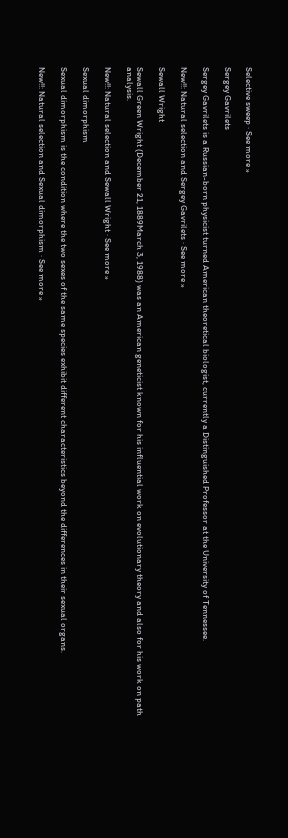Selective sweep · See more »

Sergey Gavrilets

Sergey Gavrilets is a Russian-born physicist turned American theoretical biologist, currently a Distinguished Professor at the University of Tennessee.

New!!: Natural selection and Sergey Gavrilets · See more »

Sewall Wright

Sewall Green Wright (December 21, 1889March 3, 1988) was an American geneticist known for his influential work on evolutionary theory and also for his work on path analysis.

New!!: Natural selection and Sewall Wright · See more »

Sexual dimorphism

Sexual dimorphism is the condition where the two sexes of the same species exhibit different characteristics beyond the differences in their sexual organs.

New!!: Natural selection and Sexual dimorphism · See more »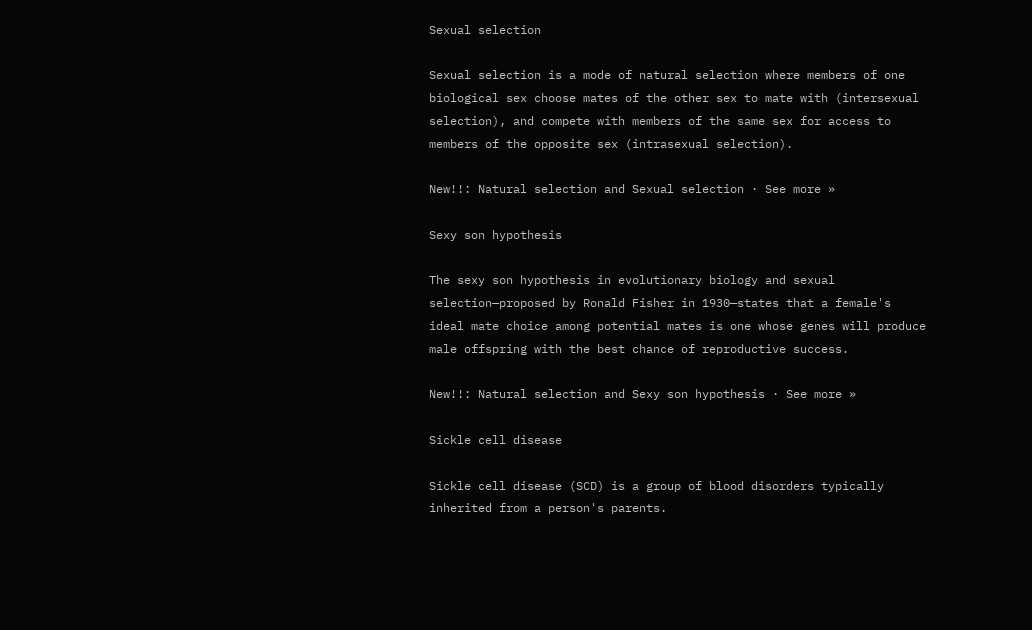Sexual selection

Sexual selection is a mode of natural selection where members of one biological sex choose mates of the other sex to mate with (intersexual selection), and compete with members of the same sex for access to members of the opposite sex (intrasexual selection).

New!!: Natural selection and Sexual selection · See more »

Sexy son hypothesis

The sexy son hypothesis in evolutionary biology and sexual selection—proposed by Ronald Fisher in 1930—states that a female's ideal mate choice among potential mates is one whose genes will produce male offspring with the best chance of reproductive success.

New!!: Natural selection and Sexy son hypothesis · See more »

Sickle cell disease

Sickle cell disease (SCD) is a group of blood disorders typically inherited from a person's parents.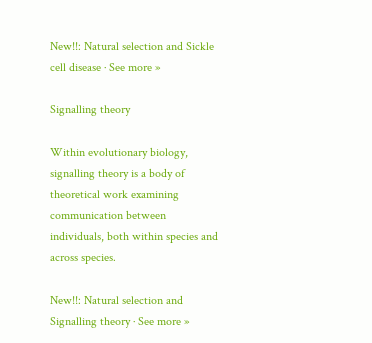New!!: Natural selection and Sickle cell disease · See more »

Signalling theory

Within evolutionary biology, signalling theory is a body of theoretical work examining communication between individuals, both within species and across species.

New!!: Natural selection and Signalling theory · See more »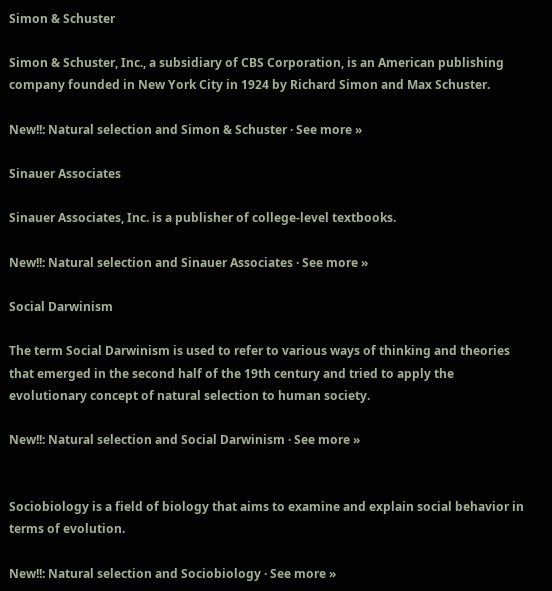Simon & Schuster

Simon & Schuster, Inc., a subsidiary of CBS Corporation, is an American publishing company founded in New York City in 1924 by Richard Simon and Max Schuster.

New!!: Natural selection and Simon & Schuster · See more »

Sinauer Associates

Sinauer Associates, Inc. is a publisher of college-level textbooks.

New!!: Natural selection and Sinauer Associates · See more »

Social Darwinism

The term Social Darwinism is used to refer to various ways of thinking and theories that emerged in the second half of the 19th century and tried to apply the evolutionary concept of natural selection to human society.

New!!: Natural selection and Social Darwinism · See more »


Sociobiology is a field of biology that aims to examine and explain social behavior in terms of evolution.

New!!: Natural selection and Sociobiology · See more »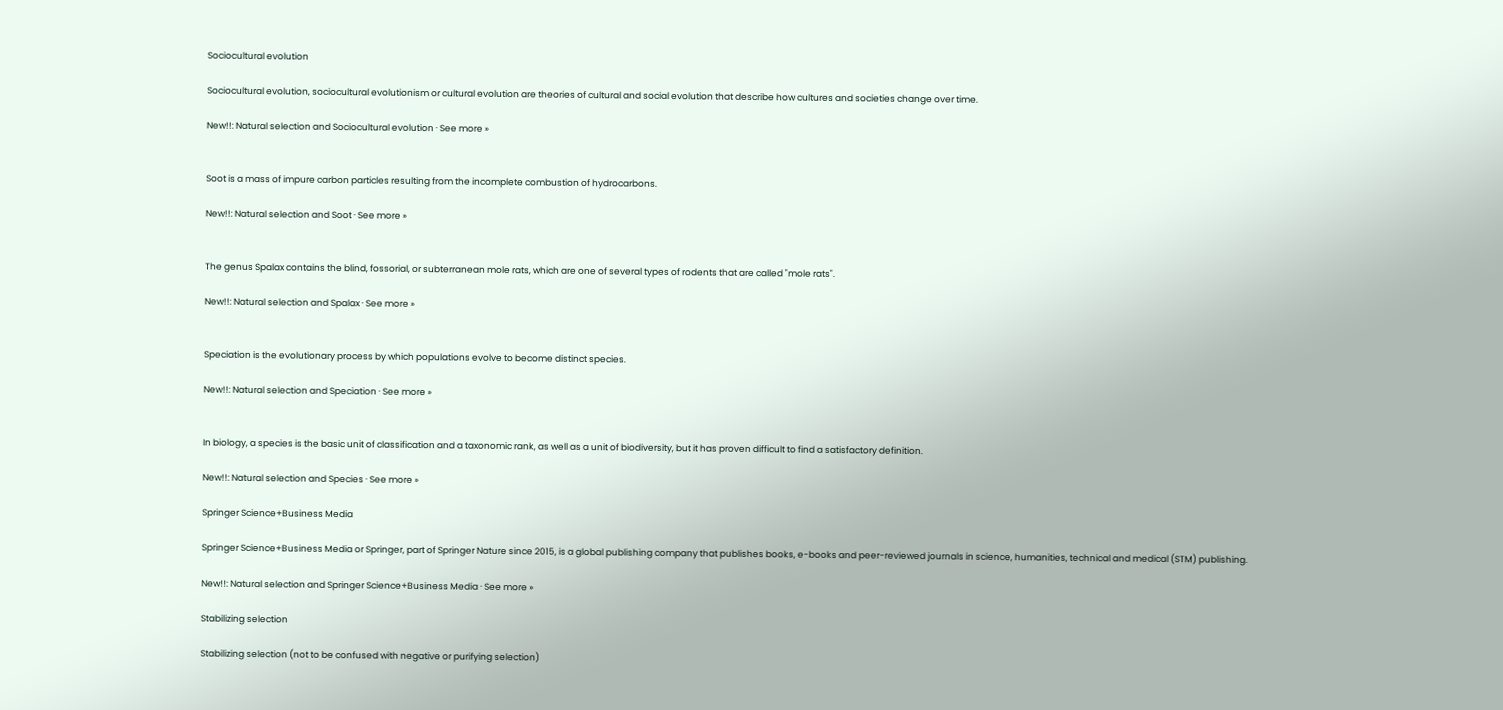Sociocultural evolution

Sociocultural evolution, sociocultural evolutionism or cultural evolution are theories of cultural and social evolution that describe how cultures and societies change over time.

New!!: Natural selection and Sociocultural evolution · See more »


Soot is a mass of impure carbon particles resulting from the incomplete combustion of hydrocarbons.

New!!: Natural selection and Soot · See more »


The genus Spalax contains the blind, fossorial, or subterranean mole rats, which are one of several types of rodents that are called "mole rats".

New!!: Natural selection and Spalax · See more »


Speciation is the evolutionary process by which populations evolve to become distinct species.

New!!: Natural selection and Speciation · See more »


In biology, a species is the basic unit of classification and a taxonomic rank, as well as a unit of biodiversity, but it has proven difficult to find a satisfactory definition.

New!!: Natural selection and Species · See more »

Springer Science+Business Media

Springer Science+Business Media or Springer, part of Springer Nature since 2015, is a global publishing company that publishes books, e-books and peer-reviewed journals in science, humanities, technical and medical (STM) publishing.

New!!: Natural selection and Springer Science+Business Media · See more »

Stabilizing selection

Stabilizing selection (not to be confused with negative or purifying selection)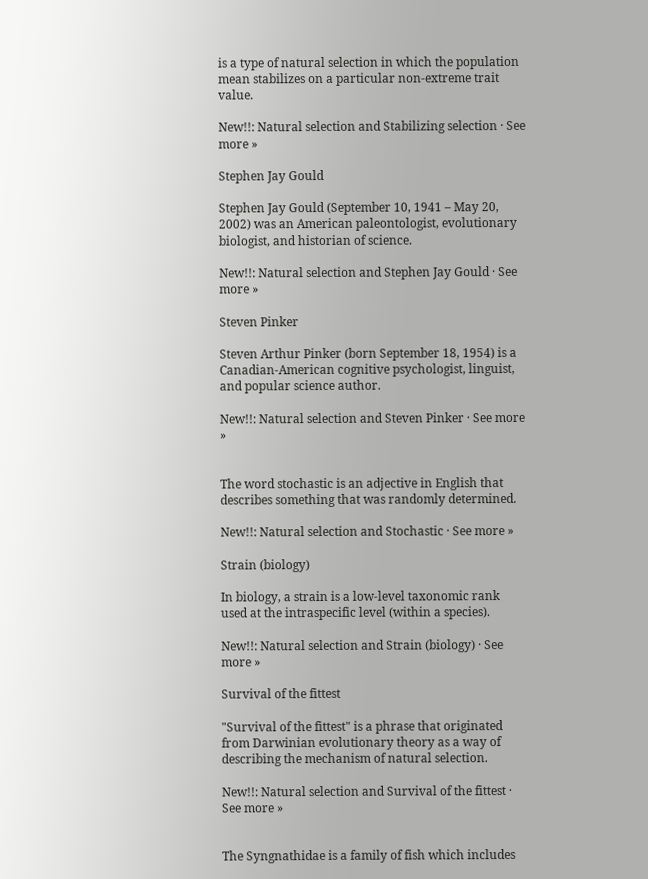is a type of natural selection in which the population mean stabilizes on a particular non-extreme trait value.

New!!: Natural selection and Stabilizing selection · See more »

Stephen Jay Gould

Stephen Jay Gould (September 10, 1941 – May 20, 2002) was an American paleontologist, evolutionary biologist, and historian of science.

New!!: Natural selection and Stephen Jay Gould · See more »

Steven Pinker

Steven Arthur Pinker (born September 18, 1954) is a Canadian-American cognitive psychologist, linguist, and popular science author.

New!!: Natural selection and Steven Pinker · See more »


The word stochastic is an adjective in English that describes something that was randomly determined.

New!!: Natural selection and Stochastic · See more »

Strain (biology)

In biology, a strain is a low-level taxonomic rank used at the intraspecific level (within a species).

New!!: Natural selection and Strain (biology) · See more »

Survival of the fittest

"Survival of the fittest" is a phrase that originated from Darwinian evolutionary theory as a way of describing the mechanism of natural selection.

New!!: Natural selection and Survival of the fittest · See more »


The Syngnathidae is a family of fish which includes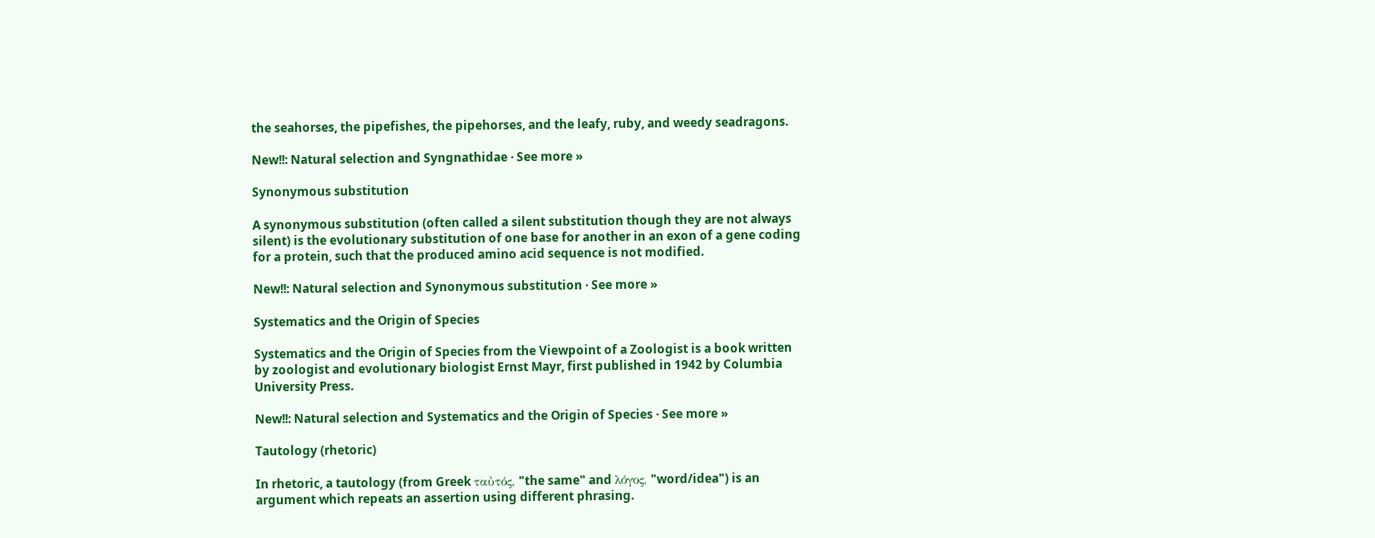the seahorses, the pipefishes, the pipehorses, and the leafy, ruby, and weedy seadragons.

New!!: Natural selection and Syngnathidae · See more »

Synonymous substitution

A synonymous substitution (often called a silent substitution though they are not always silent) is the evolutionary substitution of one base for another in an exon of a gene coding for a protein, such that the produced amino acid sequence is not modified.

New!!: Natural selection and Synonymous substitution · See more »

Systematics and the Origin of Species

Systematics and the Origin of Species from the Viewpoint of a Zoologist is a book written by zoologist and evolutionary biologist Ernst Mayr, first published in 1942 by Columbia University Press.

New!!: Natural selection and Systematics and the Origin of Species · See more »

Tautology (rhetoric)

In rhetoric, a tautology (from Greek ταὐτός, "the same" and λόγος, "word/idea") is an argument which repeats an assertion using different phrasing.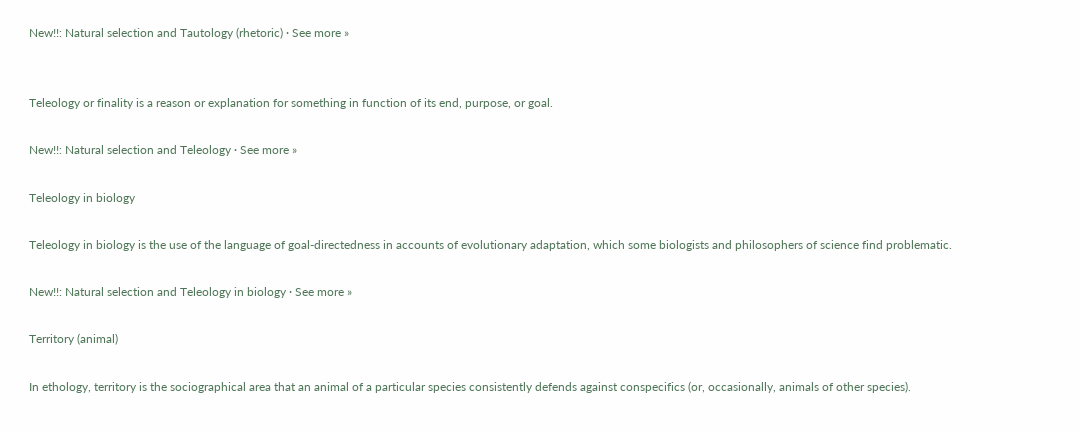New!!: Natural selection and Tautology (rhetoric) · See more »


Teleology or finality is a reason or explanation for something in function of its end, purpose, or goal.

New!!: Natural selection and Teleology · See more »

Teleology in biology

Teleology in biology is the use of the language of goal-directedness in accounts of evolutionary adaptation, which some biologists and philosophers of science find problematic.

New!!: Natural selection and Teleology in biology · See more »

Territory (animal)

In ethology, territory is the sociographical area that an animal of a particular species consistently defends against conspecifics (or, occasionally, animals of other species).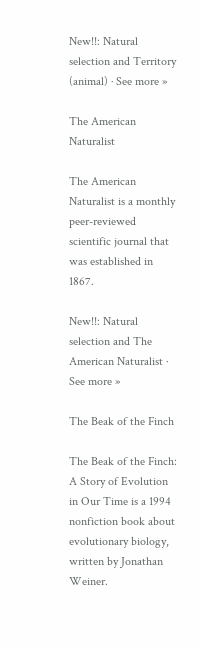New!!: Natural selection and Territory (animal) · See more »

The American Naturalist

The American Naturalist is a monthly peer-reviewed scientific journal that was established in 1867.

New!!: Natural selection and The American Naturalist · See more »

The Beak of the Finch

The Beak of the Finch: A Story of Evolution in Our Time is a 1994 nonfiction book about evolutionary biology, written by Jonathan Weiner.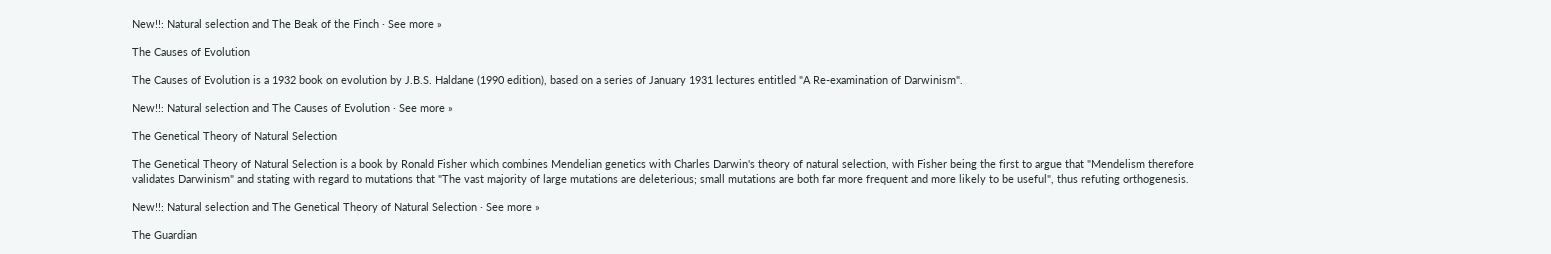New!!: Natural selection and The Beak of the Finch · See more »

The Causes of Evolution

The Causes of Evolution is a 1932 book on evolution by J.B.S. Haldane (1990 edition), based on a series of January 1931 lectures entitled "A Re-examination of Darwinism".

New!!: Natural selection and The Causes of Evolution · See more »

The Genetical Theory of Natural Selection

The Genetical Theory of Natural Selection is a book by Ronald Fisher which combines Mendelian genetics with Charles Darwin's theory of natural selection, with Fisher being the first to argue that "Mendelism therefore validates Darwinism" and stating with regard to mutations that "The vast majority of large mutations are deleterious; small mutations are both far more frequent and more likely to be useful", thus refuting orthogenesis.

New!!: Natural selection and The Genetical Theory of Natural Selection · See more »

The Guardian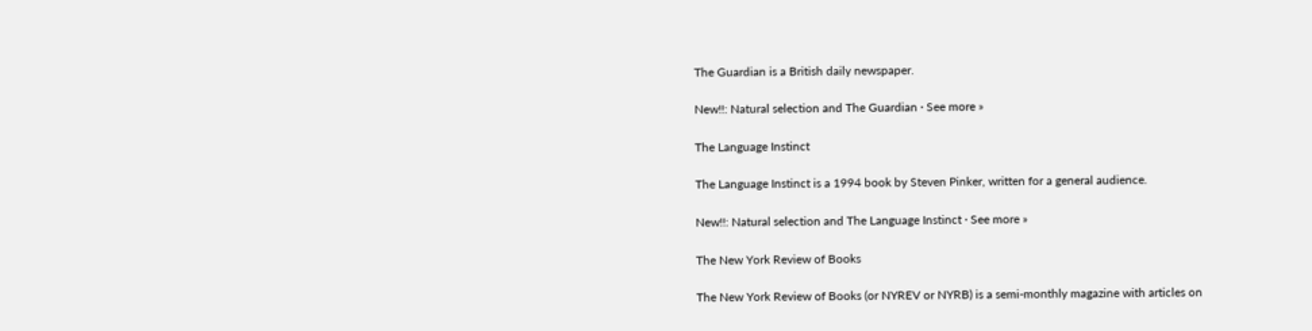The Guardian is a British daily newspaper.

New!!: Natural selection and The Guardian · See more »

The Language Instinct

The Language Instinct is a 1994 book by Steven Pinker, written for a general audience.

New!!: Natural selection and The Language Instinct · See more »

The New York Review of Books

The New York Review of Books (or NYREV or NYRB) is a semi-monthly magazine with articles on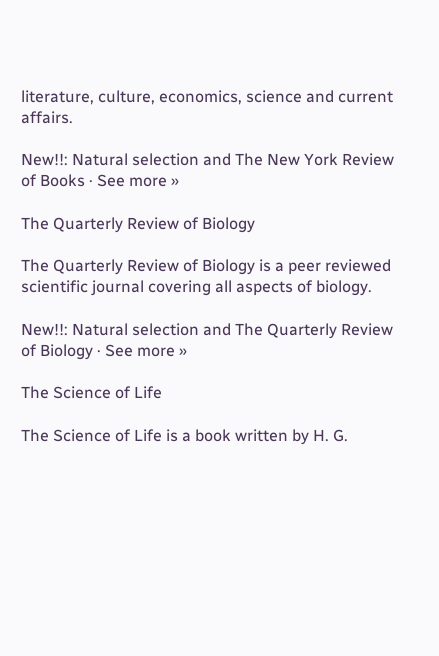literature, culture, economics, science and current affairs.

New!!: Natural selection and The New York Review of Books · See more »

The Quarterly Review of Biology

The Quarterly Review of Biology is a peer reviewed scientific journal covering all aspects of biology.

New!!: Natural selection and The Quarterly Review of Biology · See more »

The Science of Life

The Science of Life is a book written by H. G.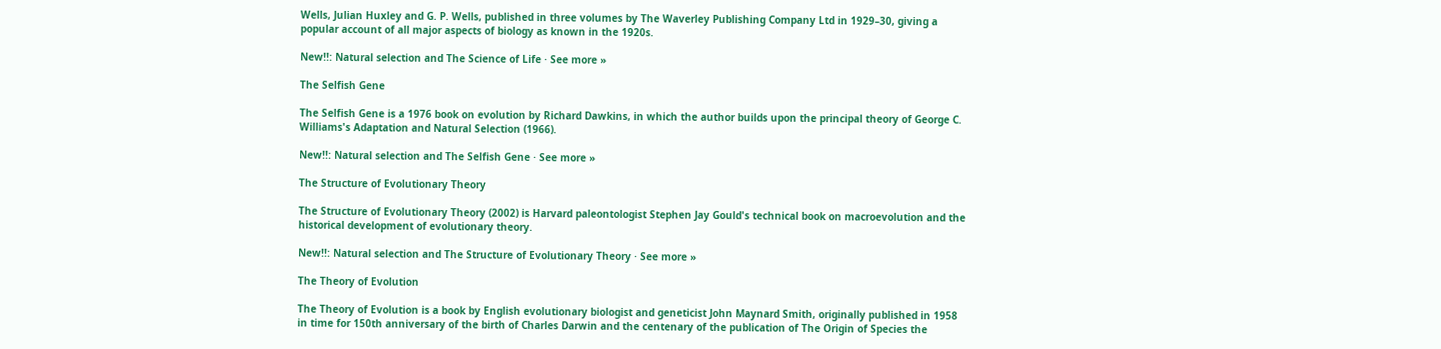Wells, Julian Huxley and G. P. Wells, published in three volumes by The Waverley Publishing Company Ltd in 1929–30, giving a popular account of all major aspects of biology as known in the 1920s.

New!!: Natural selection and The Science of Life · See more »

The Selfish Gene

The Selfish Gene is a 1976 book on evolution by Richard Dawkins, in which the author builds upon the principal theory of George C. Williams's Adaptation and Natural Selection (1966).

New!!: Natural selection and The Selfish Gene · See more »

The Structure of Evolutionary Theory

The Structure of Evolutionary Theory (2002) is Harvard paleontologist Stephen Jay Gould's technical book on macroevolution and the historical development of evolutionary theory.

New!!: Natural selection and The Structure of Evolutionary Theory · See more »

The Theory of Evolution

The Theory of Evolution is a book by English evolutionary biologist and geneticist John Maynard Smith, originally published in 1958 in time for 150th anniversary of the birth of Charles Darwin and the centenary of the publication of The Origin of Species the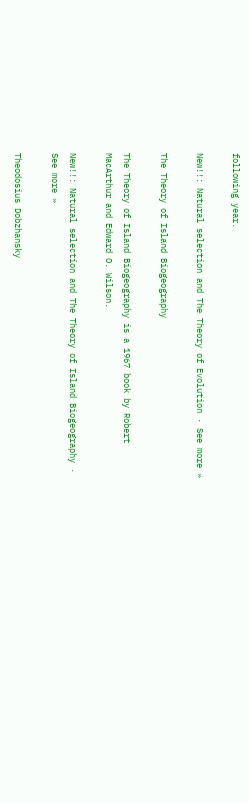following year.

New!!: Natural selection and The Theory of Evolution · See more »

The Theory of Island Biogeography

The Theory of Island Biogeography is a 1967 book by Robert MacArthur and Edward O. Wilson.

New!!: Natural selection and The Theory of Island Biogeography · See more »

Theodosius Dobzhansky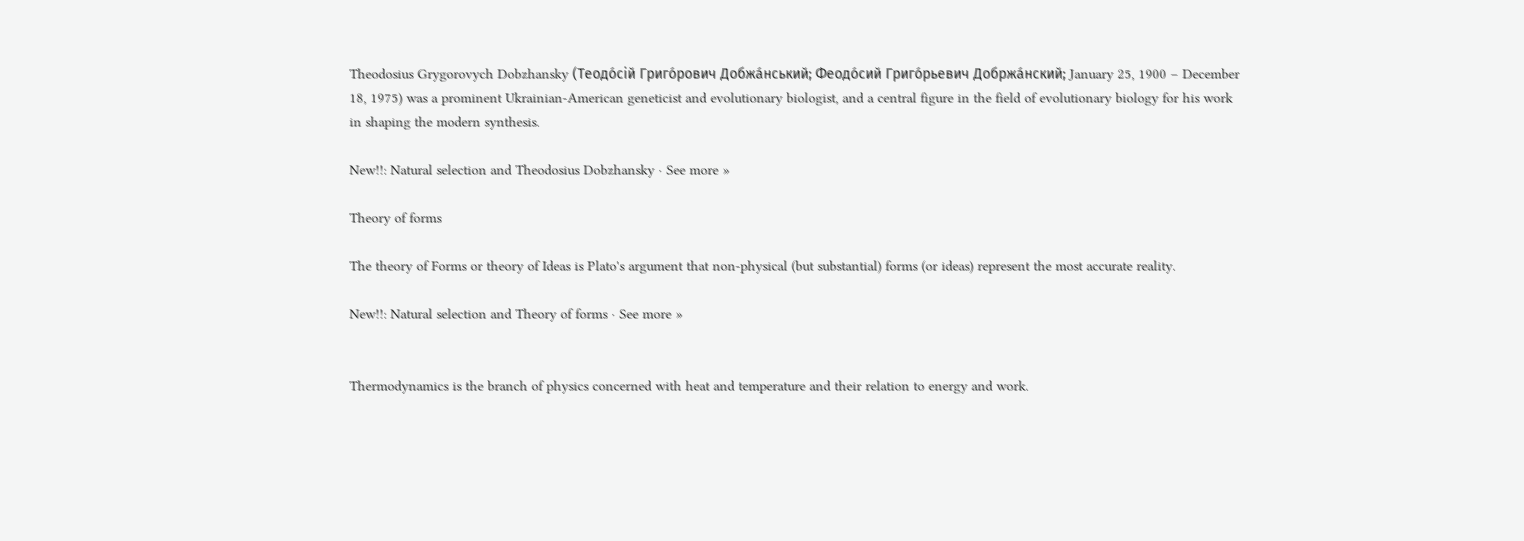Theodosius Grygorovych Dobzhansky (Теодо́сій Григо́рович Добжа́нський; Феодо́сий Григо́рьевич Добржа́нский; January 25, 1900 – December 18, 1975) was a prominent Ukrainian-American geneticist and evolutionary biologist, and a central figure in the field of evolutionary biology for his work in shaping the modern synthesis.

New!!: Natural selection and Theodosius Dobzhansky · See more »

Theory of forms

The theory of Forms or theory of Ideas is Plato's argument that non-physical (but substantial) forms (or ideas) represent the most accurate reality.

New!!: Natural selection and Theory of forms · See more »


Thermodynamics is the branch of physics concerned with heat and temperature and their relation to energy and work.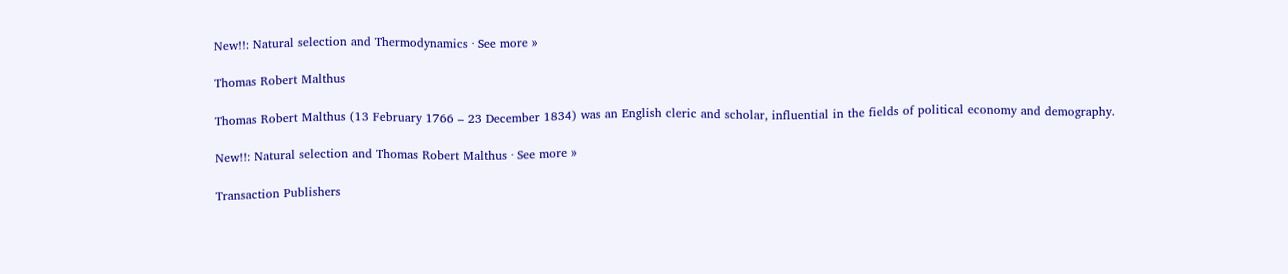New!!: Natural selection and Thermodynamics · See more »

Thomas Robert Malthus

Thomas Robert Malthus (13 February 1766 – 23 December 1834) was an English cleric and scholar, influential in the fields of political economy and demography.

New!!: Natural selection and Thomas Robert Malthus · See more »

Transaction Publishers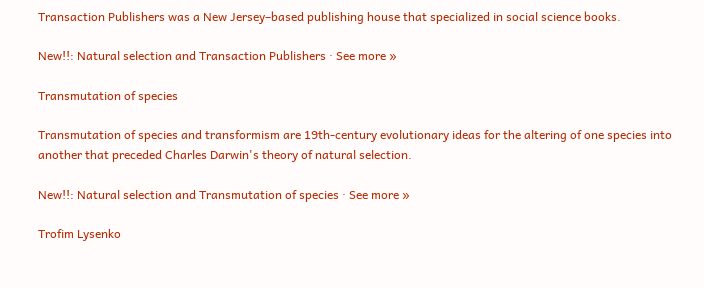Transaction Publishers was a New Jersey–based publishing house that specialized in social science books.

New!!: Natural selection and Transaction Publishers · See more »

Transmutation of species

Transmutation of species and transformism are 19th-century evolutionary ideas for the altering of one species into another that preceded Charles Darwin's theory of natural selection.

New!!: Natural selection and Transmutation of species · See more »

Trofim Lysenko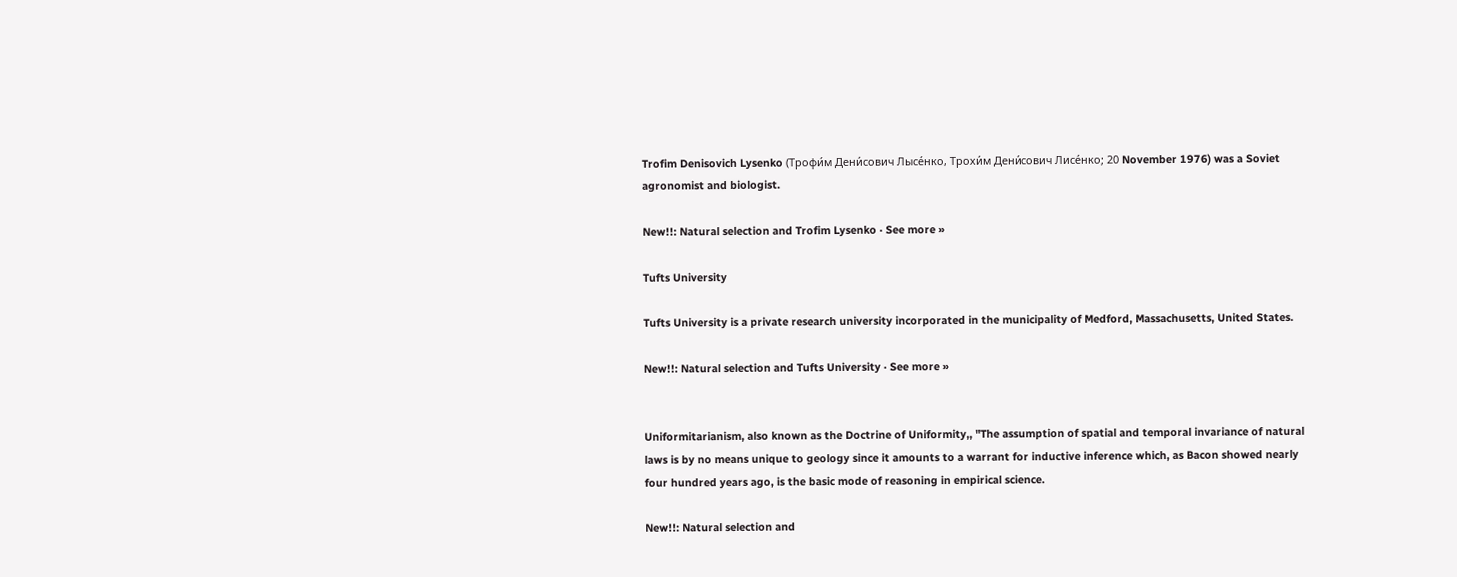Trofim Denisovich Lysenko (Трофи́м Дени́сович Лысе́нко, Трохи́м Дени́сович Лисе́нко; 20 November 1976) was a Soviet agronomist and biologist.

New!!: Natural selection and Trofim Lysenko · See more »

Tufts University

Tufts University is a private research university incorporated in the municipality of Medford, Massachusetts, United States.

New!!: Natural selection and Tufts University · See more »


Uniformitarianism, also known as the Doctrine of Uniformity,, "The assumption of spatial and temporal invariance of natural laws is by no means unique to geology since it amounts to a warrant for inductive inference which, as Bacon showed nearly four hundred years ago, is the basic mode of reasoning in empirical science.

New!!: Natural selection and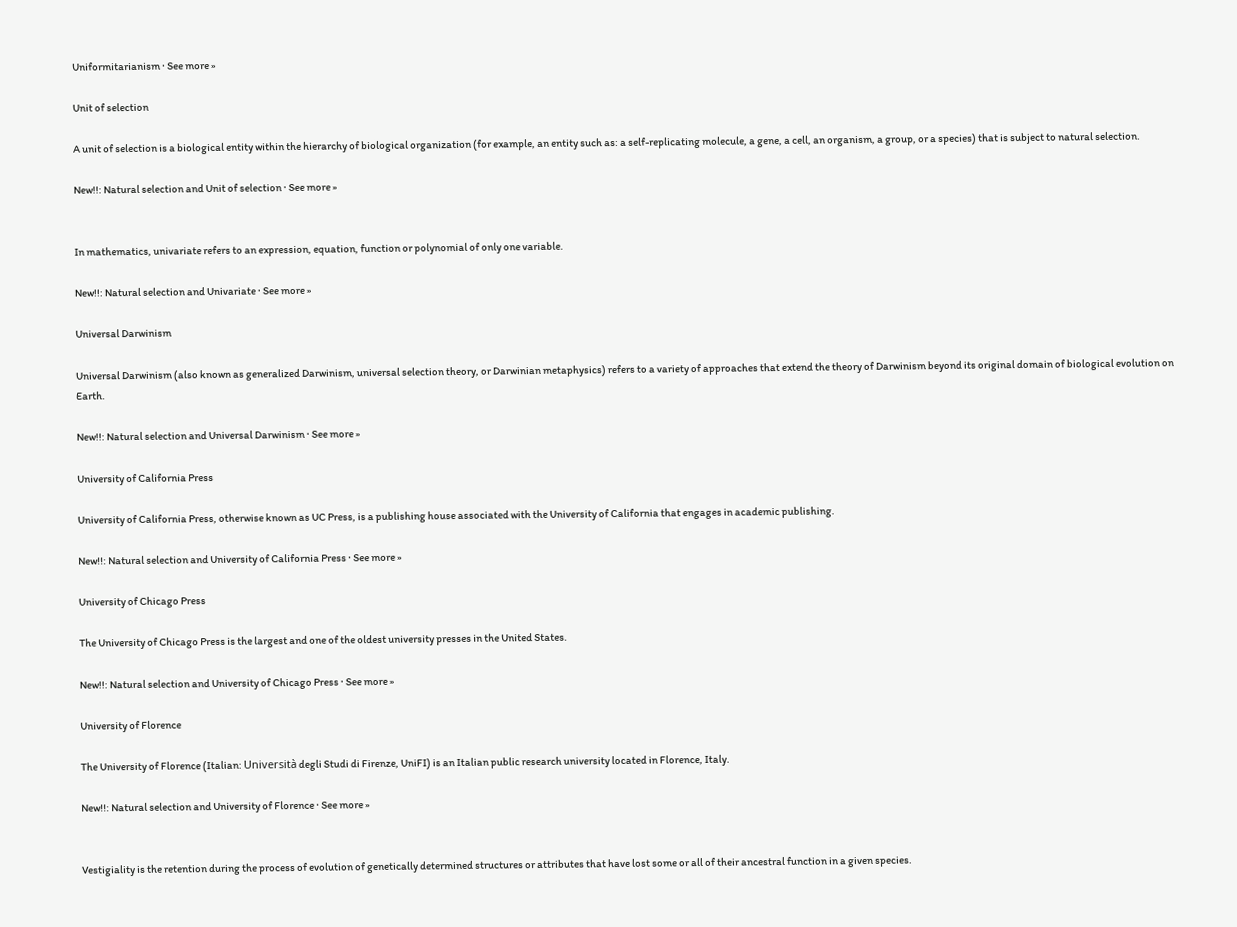Uniformitarianism · See more »

Unit of selection

A unit of selection is a biological entity within the hierarchy of biological organization (for example, an entity such as: a self-replicating molecule, a gene, a cell, an organism, a group, or a species) that is subject to natural selection.

New!!: Natural selection and Unit of selection · See more »


In mathematics, univariate refers to an expression, equation, function or polynomial of only one variable.

New!!: Natural selection and Univariate · See more »

Universal Darwinism

Universal Darwinism (also known as generalized Darwinism, universal selection theory, or Darwinian metaphysics) refers to a variety of approaches that extend the theory of Darwinism beyond its original domain of biological evolution on Earth.

New!!: Natural selection and Universal Darwinism · See more »

University of California Press

University of California Press, otherwise known as UC Press, is a publishing house associated with the University of California that engages in academic publishing.

New!!: Natural selection and University of California Press · See more »

University of Chicago Press

The University of Chicago Press is the largest and one of the oldest university presses in the United States.

New!!: Natural selection and University of Chicago Press · See more »

University of Florence

The University of Florence (Italian: Università degli Studi di Firenze, UniFI) is an Italian public research university located in Florence, Italy.

New!!: Natural selection and University of Florence · See more »


Vestigiality is the retention during the process of evolution of genetically determined structures or attributes that have lost some or all of their ancestral function in a given species.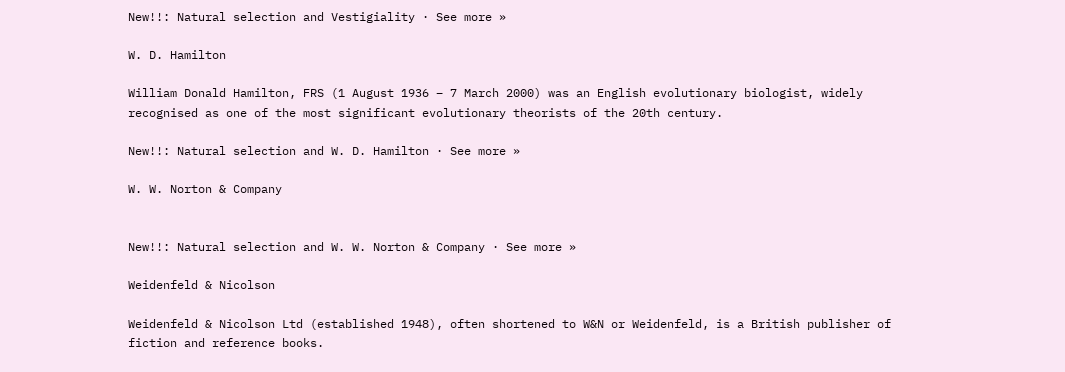New!!: Natural selection and Vestigiality · See more »

W. D. Hamilton

William Donald Hamilton, FRS (1 August 1936 – 7 March 2000) was an English evolutionary biologist, widely recognised as one of the most significant evolutionary theorists of the 20th century.

New!!: Natural selection and W. D. Hamilton · See more »

W. W. Norton & Company


New!!: Natural selection and W. W. Norton & Company · See more »

Weidenfeld & Nicolson

Weidenfeld & Nicolson Ltd (established 1948), often shortened to W&N or Weidenfeld, is a British publisher of fiction and reference books.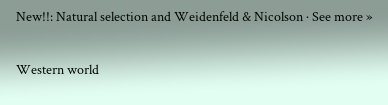New!!: Natural selection and Weidenfeld & Nicolson · See more »

Western world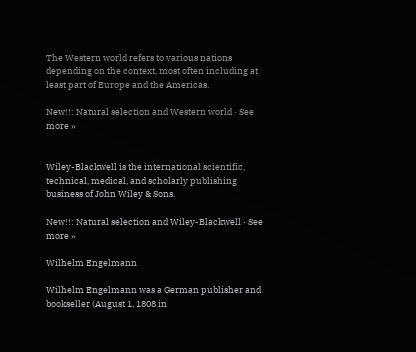The Western world refers to various nations depending on the context, most often including at least part of Europe and the Americas.

New!!: Natural selection and Western world · See more »


Wiley-Blackwell is the international scientific, technical, medical, and scholarly publishing business of John Wiley & Sons.

New!!: Natural selection and Wiley-Blackwell · See more »

Wilhelm Engelmann

Wilhelm Engelmann was a German publisher and bookseller (August 1, 1808 in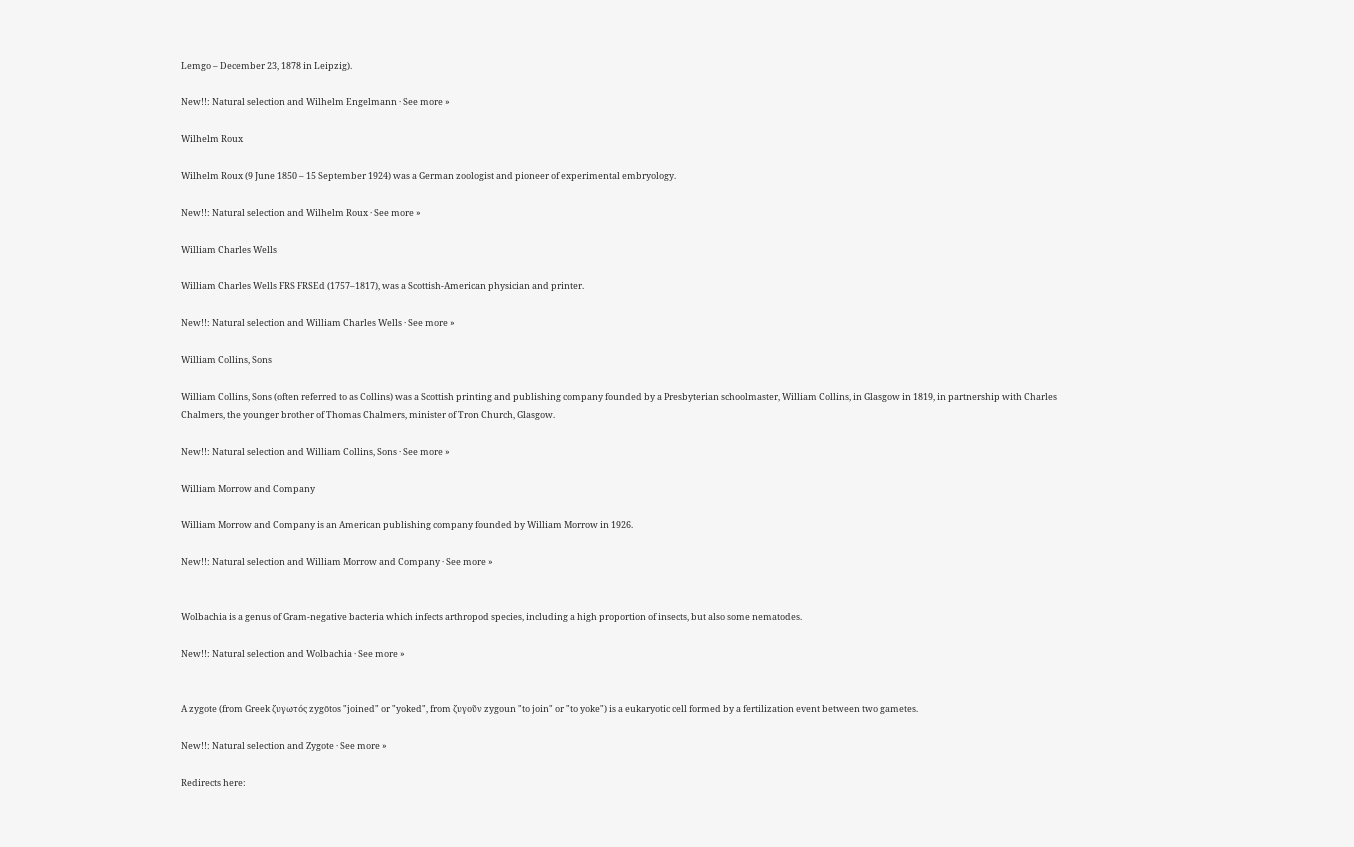Lemgo – December 23, 1878 in Leipzig).

New!!: Natural selection and Wilhelm Engelmann · See more »

Wilhelm Roux

Wilhelm Roux (9 June 1850 – 15 September 1924) was a German zoologist and pioneer of experimental embryology.

New!!: Natural selection and Wilhelm Roux · See more »

William Charles Wells

William Charles Wells FRS FRSEd (1757–1817), was a Scottish-American physician and printer.

New!!: Natural selection and William Charles Wells · See more »

William Collins, Sons

William Collins, Sons (often referred to as Collins) was a Scottish printing and publishing company founded by a Presbyterian schoolmaster, William Collins, in Glasgow in 1819, in partnership with Charles Chalmers, the younger brother of Thomas Chalmers, minister of Tron Church, Glasgow.

New!!: Natural selection and William Collins, Sons · See more »

William Morrow and Company

William Morrow and Company is an American publishing company founded by William Morrow in 1926.

New!!: Natural selection and William Morrow and Company · See more »


Wolbachia is a genus of Gram-negative bacteria which infects arthropod species, including a high proportion of insects, but also some nematodes.

New!!: Natural selection and Wolbachia · See more »


A zygote (from Greek ζυγωτός zygōtos "joined" or "yoked", from ζυγοῦν zygoun "to join" or "to yoke") is a eukaryotic cell formed by a fertilization event between two gametes.

New!!: Natural selection and Zygote · See more »

Redirects here: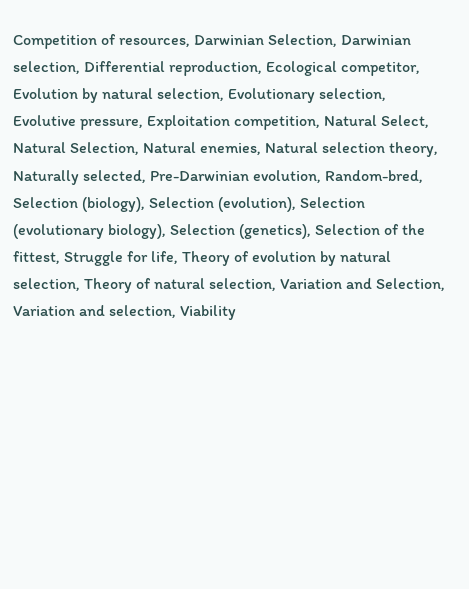Competition of resources, Darwinian Selection, Darwinian selection, Differential reproduction, Ecological competitor, Evolution by natural selection, Evolutionary selection, Evolutive pressure, Exploitation competition, Natural Select, Natural Selection, Natural enemies, Natural selection theory, Naturally selected, Pre-Darwinian evolution, Random-bred, Selection (biology), Selection (evolution), Selection (evolutionary biology), Selection (genetics), Selection of the fittest, Struggle for life, Theory of evolution by natural selection, Theory of natural selection, Variation and Selection, Variation and selection, Viability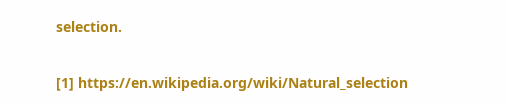selection.


[1] https://en.wikipedia.org/wiki/Natural_selection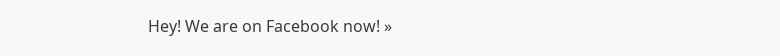Hey! We are on Facebook now! »